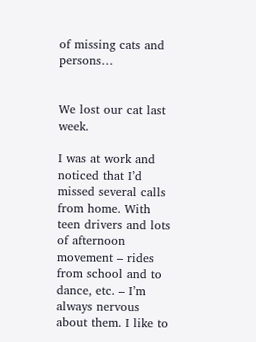of missing cats and persons…


We lost our cat last week.

I was at work and noticed that I’d missed several calls from home. With teen drivers and lots of afternoon movement – rides from school and to dance, etc. – I’m always nervous about them. I like to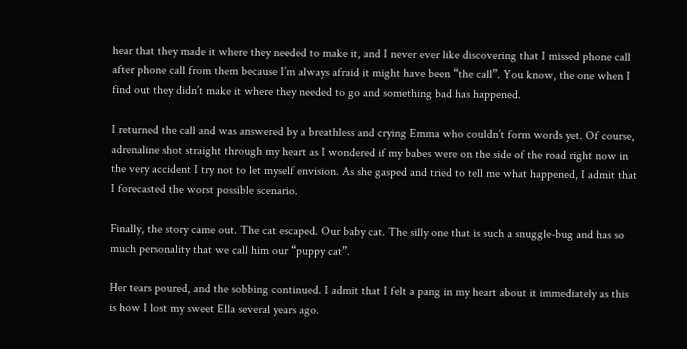hear that they made it where they needed to make it, and I never ever like discovering that I missed phone call after phone call from them because I’m always afraid it might have been “the call”. You know, the one when I find out they didn’t make it where they needed to go and something bad has happened.

I returned the call and was answered by a breathless and crying Emma who couldn’t form words yet. Of course, adrenaline shot straight through my heart as I wondered if my babes were on the side of the road right now in the very accident I try not to let myself envision. As she gasped and tried to tell me what happened, I admit that I forecasted the worst possible scenario.

Finally, the story came out. The cat escaped. Our baby cat. The silly one that is such a snuggle-bug and has so much personality that we call him our “puppy cat”.

Her tears poured, and the sobbing continued. I admit that I felt a pang in my heart about it immediately as this is how I lost my sweet Ella several years ago.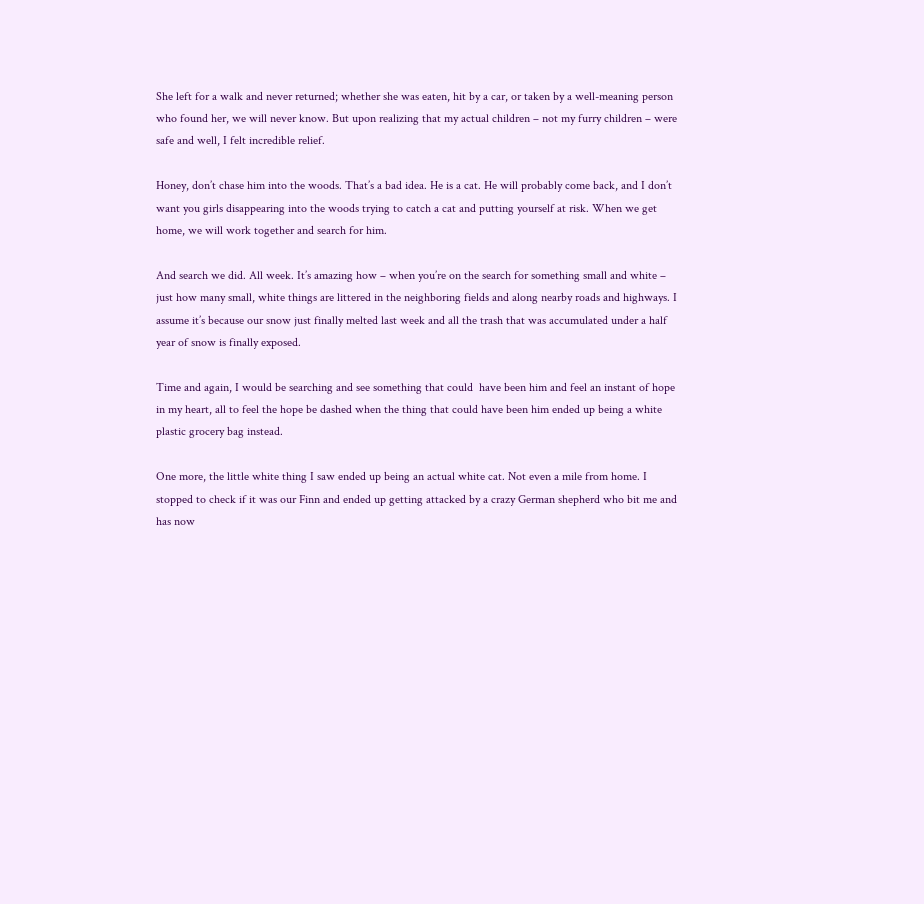She left for a walk and never returned; whether she was eaten, hit by a car, or taken by a well-meaning person who found her, we will never know. But upon realizing that my actual children – not my furry children – were safe and well, I felt incredible relief.

Honey, don’t chase him into the woods. That’s a bad idea. He is a cat. He will probably come back, and I don’t want you girls disappearing into the woods trying to catch a cat and putting yourself at risk. When we get home, we will work together and search for him.

And search we did. All week. It’s amazing how – when you’re on the search for something small and white – just how many small, white things are littered in the neighboring fields and along nearby roads and highways. I assume it’s because our snow just finally melted last week and all the trash that was accumulated under a half year of snow is finally exposed.

Time and again, I would be searching and see something that could  have been him and feel an instant of hope in my heart, all to feel the hope be dashed when the thing that could have been him ended up being a white plastic grocery bag instead.

One more, the little white thing I saw ended up being an actual white cat. Not even a mile from home. I stopped to check if it was our Finn and ended up getting attacked by a crazy German shepherd who bit me and has now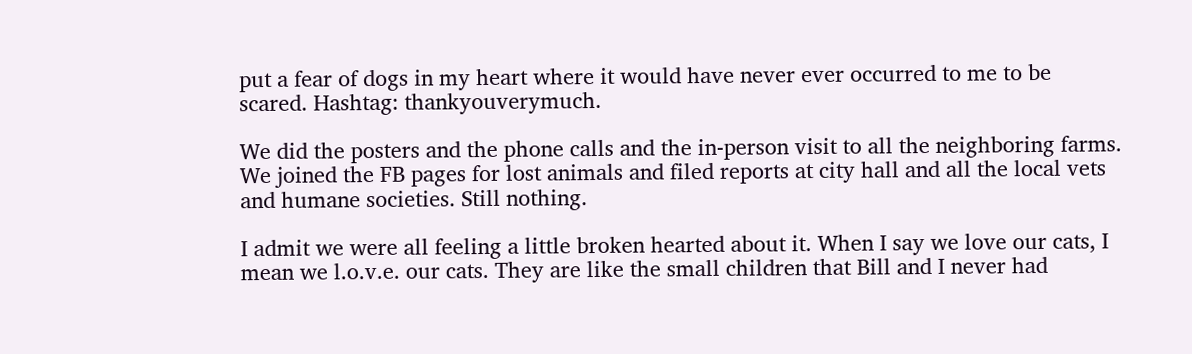put a fear of dogs in my heart where it would have never ever occurred to me to be scared. Hashtag: thankyouverymuch.

We did the posters and the phone calls and the in-person visit to all the neighboring farms. We joined the FB pages for lost animals and filed reports at city hall and all the local vets and humane societies. Still nothing.

I admit we were all feeling a little broken hearted about it. When I say we love our cats, I mean we l.o.v.e. our cats. They are like the small children that Bill and I never had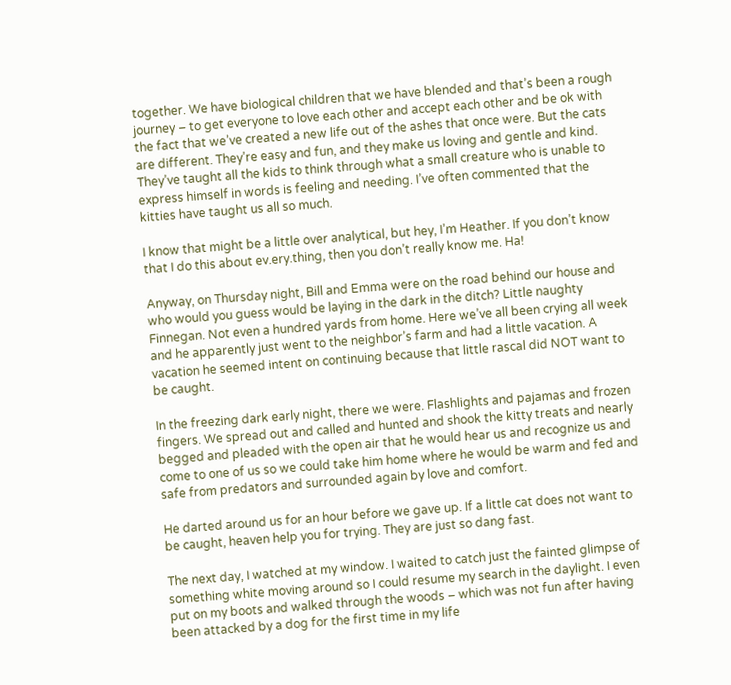together. We have biological children that we have blended and that’s been a rough journey – to get everyone to love each other and accept each other and be ok with the fact that we’ve created a new life out of the ashes that once were. But the cats are different. They’re easy and fun, and they make us loving and gentle and kind. They’ve taught all the kids to think through what a small creature who is unable to express himself in words is feeling and needing. I’ve often commented that the kitties have taught us all so much.

I know that might be a little over analytical, but hey, I’m Heather. If you don’t know that I do this about ev.ery.thing, then you don’t really know me. Ha!

Anyway, on Thursday night, Bill and Emma were on the road behind our house and who would you guess would be laying in the dark in the ditch? Little naughty Finnegan. Not even a hundred yards from home. Here we’ve all been crying all week and he apparently just went to the neighbor’s farm and had a little vacation. A vacation he seemed intent on continuing because that little rascal did NOT want to be caught.

In the freezing dark early night, there we were. Flashlights and pajamas and frozen fingers. We spread out and called and hunted and shook the kitty treats and nearly begged and pleaded with the open air that he would hear us and recognize us and come to one of us so we could take him home where he would be warm and fed and safe from predators and surrounded again by love and comfort.

He darted around us for an hour before we gave up. If a little cat does not want to be caught, heaven help you for trying. They are just so dang fast.

The next day, I watched at my window. I waited to catch just the fainted glimpse of something white moving around so I could resume my search in the daylight. I even put on my boots and walked through the woods – which was not fun after having been attacked by a dog for the first time in my life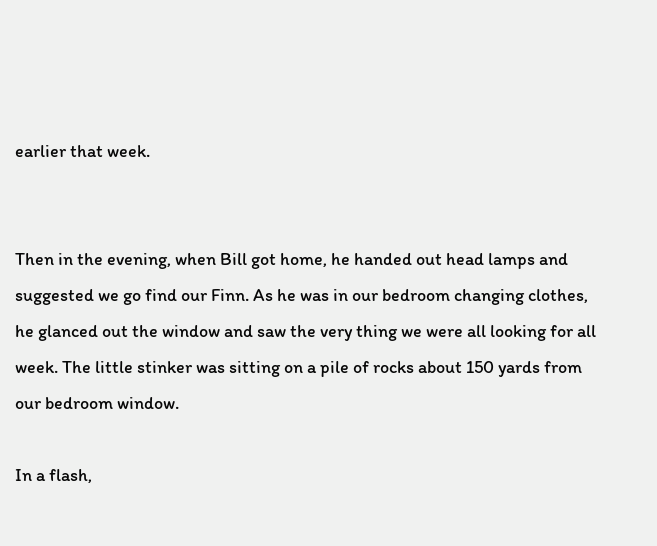earlier that week.


Then in the evening, when Bill got home, he handed out head lamps and suggested we go find our Finn. As he was in our bedroom changing clothes, he glanced out the window and saw the very thing we were all looking for all week. The little stinker was sitting on a pile of rocks about 150 yards from our bedroom window.

In a flash,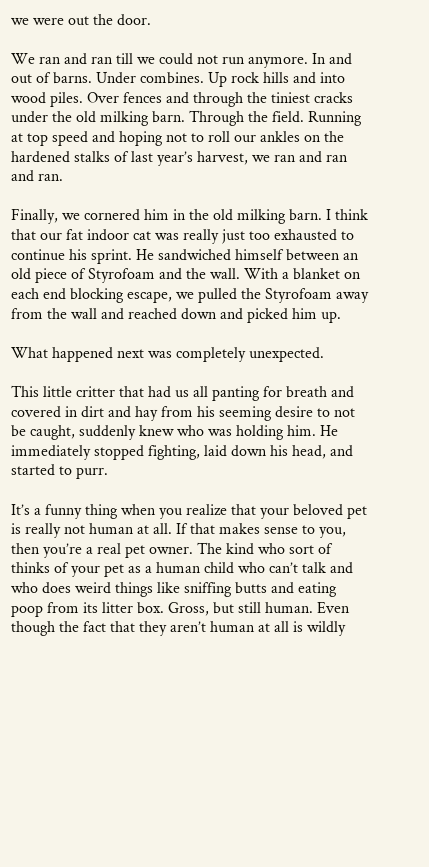we were out the door.

We ran and ran till we could not run anymore. In and out of barns. Under combines. Up rock hills and into wood piles. Over fences and through the tiniest cracks under the old milking barn. Through the field. Running at top speed and hoping not to roll our ankles on the hardened stalks of last year’s harvest, we ran and ran and ran.

Finally, we cornered him in the old milking barn. I think that our fat indoor cat was really just too exhausted to continue his sprint. He sandwiched himself between an old piece of Styrofoam and the wall. With a blanket on each end blocking escape, we pulled the Styrofoam away from the wall and reached down and picked him up.

What happened next was completely unexpected.

This little critter that had us all panting for breath and covered in dirt and hay from his seeming desire to not be caught, suddenly knew who was holding him. He immediately stopped fighting, laid down his head, and started to purr.

It’s a funny thing when you realize that your beloved pet is really not human at all. If that makes sense to you, then you’re a real pet owner. The kind who sort of thinks of your pet as a human child who can’t talk and who does weird things like sniffing butts and eating poop from its litter box. Gross, but still human. Even though the fact that they aren’t human at all is wildly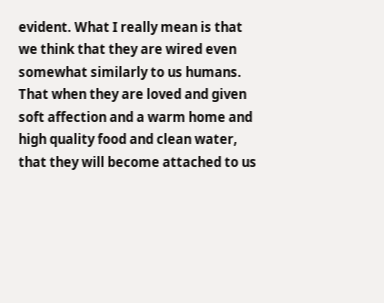evident. What I really mean is that we think that they are wired even somewhat similarly to us humans. That when they are loved and given soft affection and a warm home and high quality food and clean water, that they will become attached to us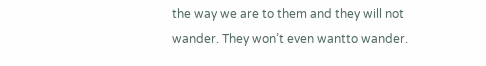the way we are to them and they will not wander. They won’t even wantto wander.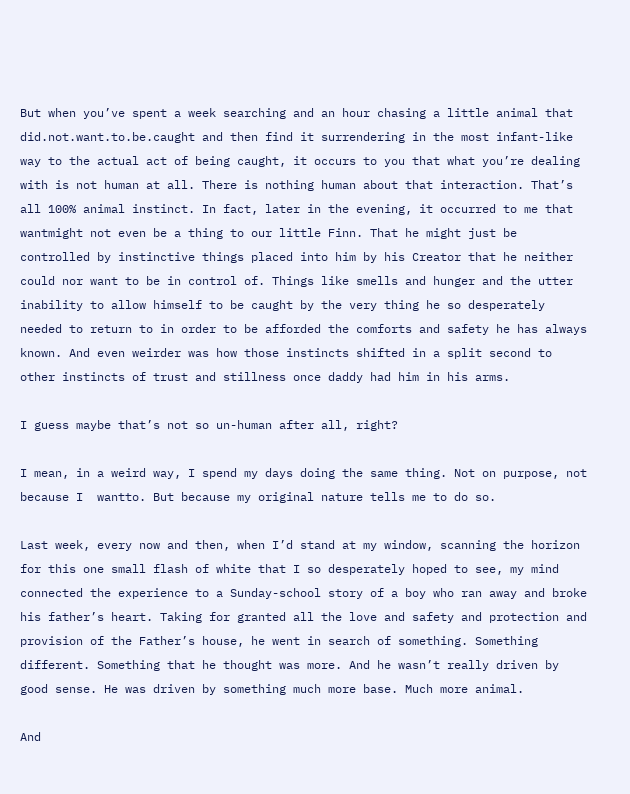But when you’ve spent a week searching and an hour chasing a little animal that did.not.want.to.be.caught and then find it surrendering in the most infant-like way to the actual act of being caught, it occurs to you that what you’re dealing with is not human at all. There is nothing human about that interaction. That’s all 100% animal instinct. In fact, later in the evening, it occurred to me that wantmight not even be a thing to our little Finn. That he might just be controlled by instinctive things placed into him by his Creator that he neither could nor want to be in control of. Things like smells and hunger and the utter inability to allow himself to be caught by the very thing he so desperately needed to return to in order to be afforded the comforts and safety he has always known. And even weirder was how those instincts shifted in a split second to other instincts of trust and stillness once daddy had him in his arms.

I guess maybe that’s not so un-human after all, right?

I mean, in a weird way, I spend my days doing the same thing. Not on purpose, not because I  wantto. But because my original nature tells me to do so.

Last week, every now and then, when I’d stand at my window, scanning the horizon for this one small flash of white that I so desperately hoped to see, my mind connected the experience to a Sunday-school story of a boy who ran away and broke his father’s heart. Taking for granted all the love and safety and protection and provision of the Father’s house, he went in search of something. Something different. Something that he thought was more. And he wasn’t really driven by good sense. He was driven by something much more base. Much more animal.

And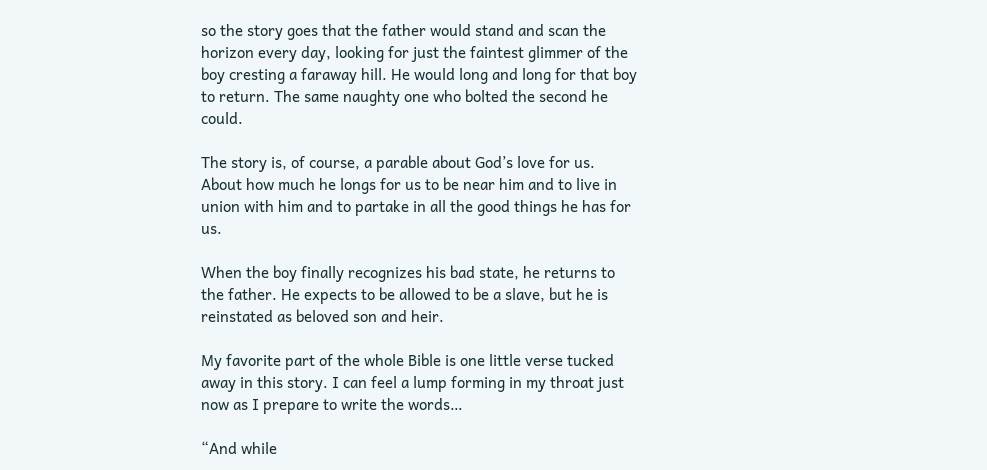so the story goes that the father would stand and scan the horizon every day, looking for just the faintest glimmer of the boy cresting a faraway hill. He would long and long for that boy to return. The same naughty one who bolted the second he could.

The story is, of course, a parable about God’s love for us. About how much he longs for us to be near him and to live in union with him and to partake in all the good things he has for us.

When the boy finally recognizes his bad state, he returns to the father. He expects to be allowed to be a slave, but he is reinstated as beloved son and heir.

My favorite part of the whole Bible is one little verse tucked away in this story. I can feel a lump forming in my throat just now as I prepare to write the words…

“And while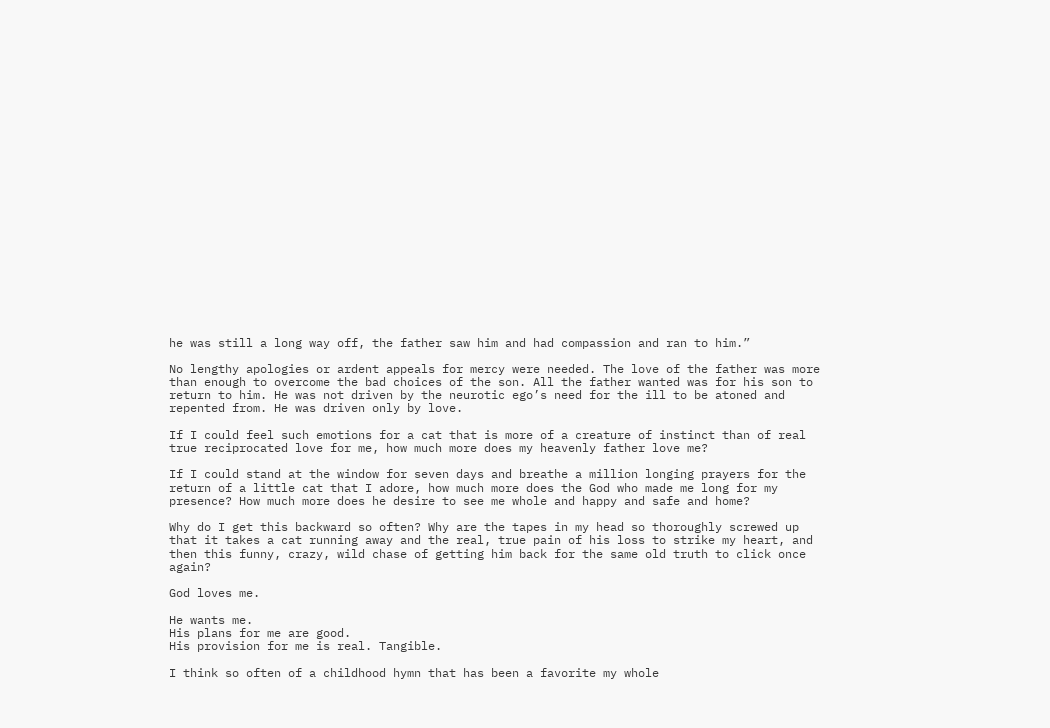he was still a long way off, the father saw him and had compassion and ran to him.”

No lengthy apologies or ardent appeals for mercy were needed. The love of the father was more than enough to overcome the bad choices of the son. All the father wanted was for his son to return to him. He was not driven by the neurotic ego’s need for the ill to be atoned and repented from. He was driven only by love.

If I could feel such emotions for a cat that is more of a creature of instinct than of real true reciprocated love for me, how much more does my heavenly father love me?

If I could stand at the window for seven days and breathe a million longing prayers for the return of a little cat that I adore, how much more does the God who made me long for my presence? How much more does he desire to see me whole and happy and safe and home?

Why do I get this backward so often? Why are the tapes in my head so thoroughly screwed up that it takes a cat running away and the real, true pain of his loss to strike my heart, and then this funny, crazy, wild chase of getting him back for the same old truth to click once again?

God loves me.

He wants me.
His plans for me are good.
His provision for me is real. Tangible.

I think so often of a childhood hymn that has been a favorite my whole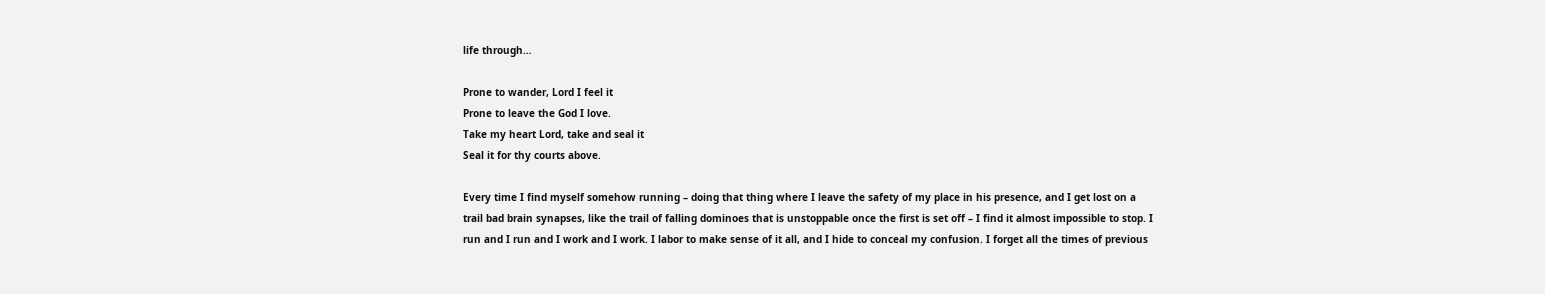life through…

Prone to wander, Lord I feel it
Prone to leave the God I love.
Take my heart Lord, take and seal it
Seal it for thy courts above.

Every time I find myself somehow running – doing that thing where I leave the safety of my place in his presence, and I get lost on a trail bad brain synapses, like the trail of falling dominoes that is unstoppable once the first is set off – I find it almost impossible to stop. I run and I run and I work and I work. I labor to make sense of it all, and I hide to conceal my confusion. I forget all the times of previous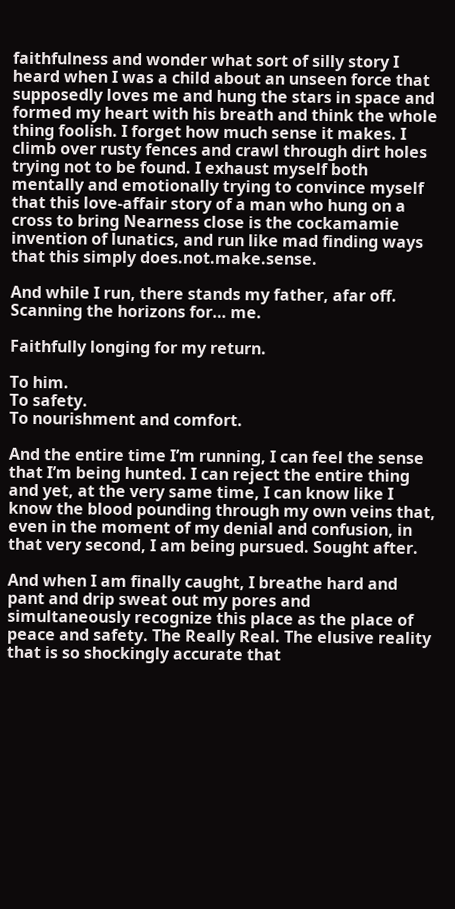faithfulness and wonder what sort of silly story I heard when I was a child about an unseen force that supposedly loves me and hung the stars in space and formed my heart with his breath and think the whole thing foolish. I forget how much sense it makes. I climb over rusty fences and crawl through dirt holes trying not to be found. I exhaust myself both mentally and emotionally trying to convince myself that this love-affair story of a man who hung on a cross to bring Nearness close is the cockamamie invention of lunatics, and run like mad finding ways that this simply does.not.make.sense.

And while I run, there stands my father, afar off. Scanning the horizons for… me.

Faithfully longing for my return.

To him.
To safety.
To nourishment and comfort.

And the entire time I’m running, I can feel the sense that I’m being hunted. I can reject the entire thing and yet, at the very same time, I can know like I know the blood pounding through my own veins that, even in the moment of my denial and confusion, in that very second, I am being pursued. Sought after.

And when I am finally caught, I breathe hard and pant and drip sweat out my pores and simultaneously recognize this place as the place of peace and safety. The Really Real. The elusive reality that is so shockingly accurate that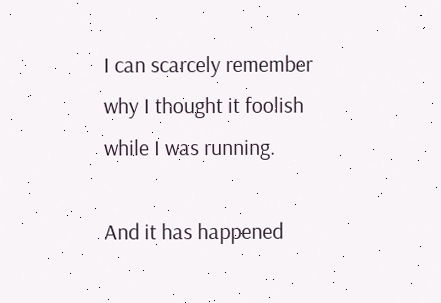I can scarcely remember why I thought it foolish while I was running.

And it has happened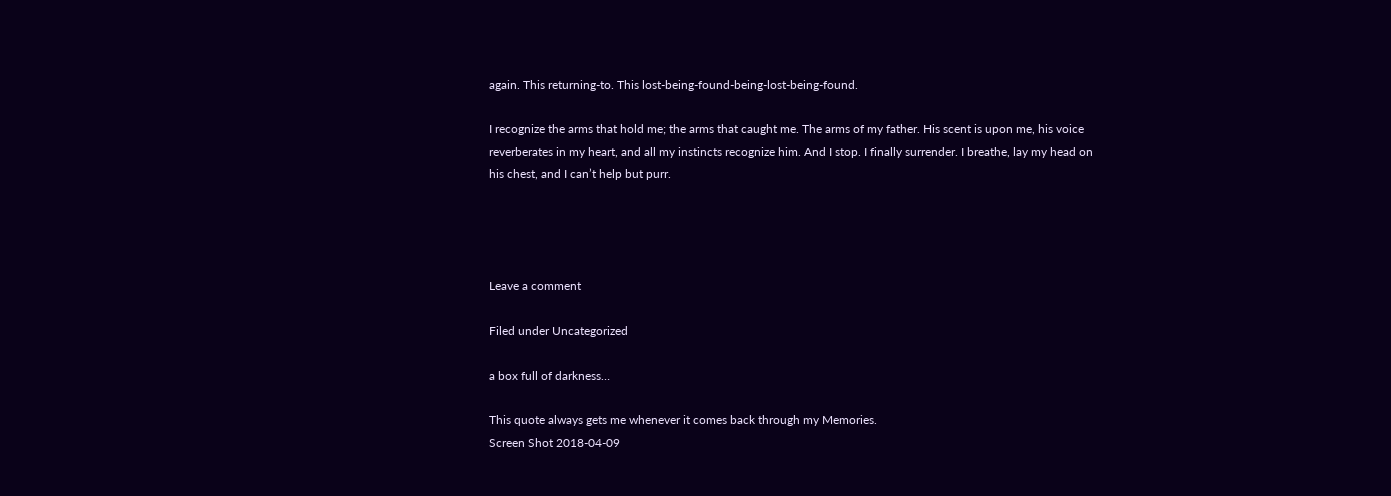again. This returning-to. This lost-being-found-being-lost-being-found.

I recognize the arms that hold me; the arms that caught me. The arms of my father. His scent is upon me, his voice reverberates in my heart, and all my instincts recognize him. And I stop. I finally surrender. I breathe, lay my head on his chest, and I can’t help but purr.




Leave a comment

Filed under Uncategorized

a box full of darkness…

This quote always gets me whenever it comes back through my Memories.
Screen Shot 2018-04-09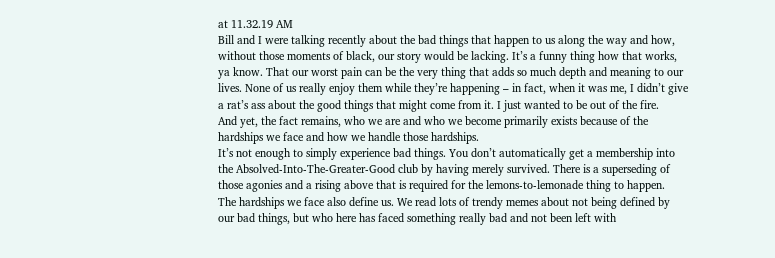at 11.32.19 AM
Bill and I were talking recently about the bad things that happen to us along the way and how, without those moments of black, our story would be lacking. It’s a funny thing how that works, ya know. That our worst pain can be the very thing that adds so much depth and meaning to our lives. None of us really enjoy them while they’re happening – in fact, when it was me, I didn’t give a rat’s ass about the good things that might come from it. I just wanted to be out of the fire.
And yet, the fact remains, who we are and who we become primarily exists because of the hardships we face and how we handle those hardships.
It’s not enough to simply experience bad things. You don’t automatically get a membership into the Absolved-Into-The-Greater-Good club by having merely survived. There is a superseding of those agonies and a rising above that is required for the lemons-to-lemonade thing to happen.
The hardships we face also define us. We read lots of trendy memes about not being defined by our bad things, but who here has faced something really bad and not been left with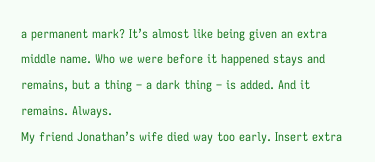a permanent mark? It’s almost like being given an extra middle name. Who we were before it happened stays and remains, but a thing – a dark thing – is added. And it remains. Always.
My friend Jonathan’s wife died way too early. Insert extra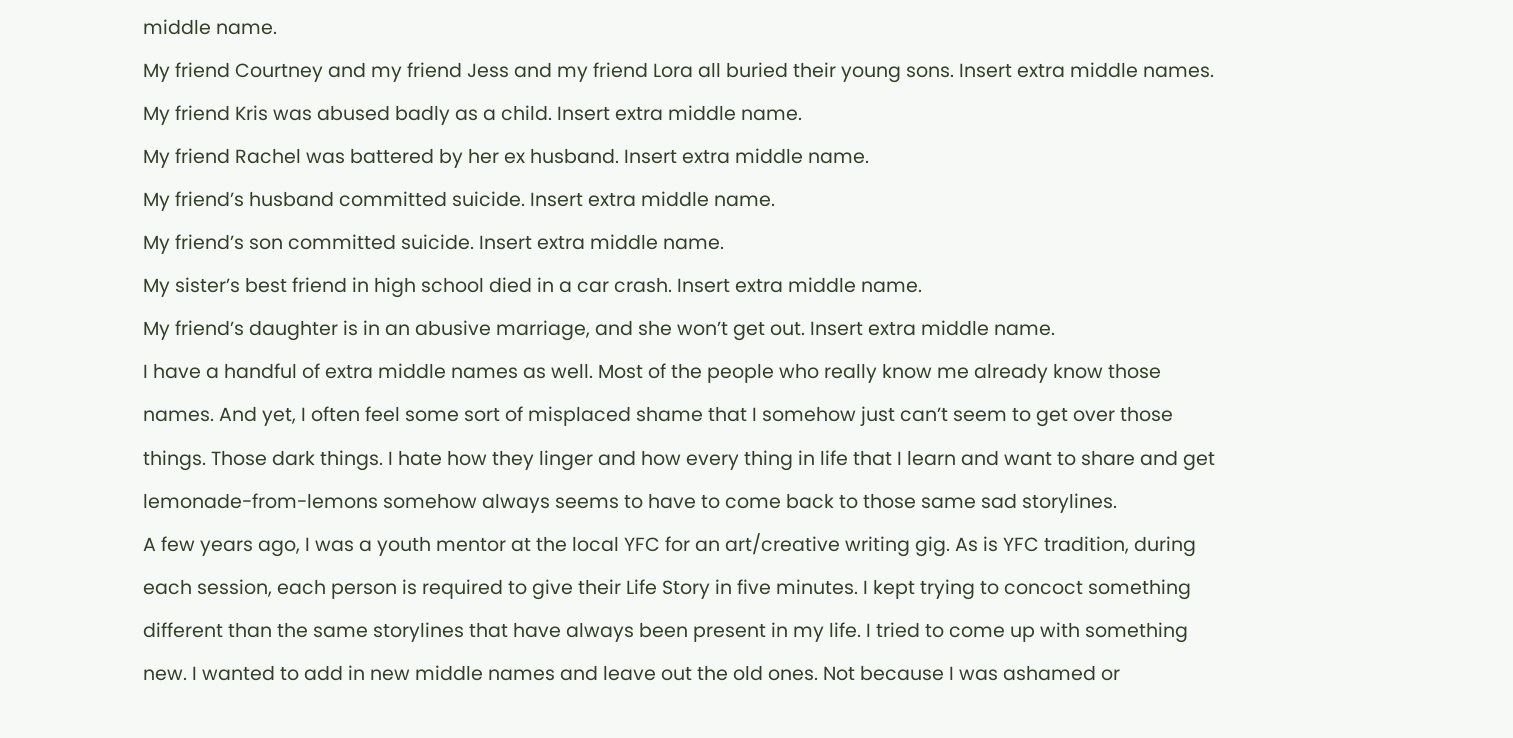middle name.
My friend Courtney and my friend Jess and my friend Lora all buried their young sons. Insert extra middle names.
My friend Kris was abused badly as a child. Insert extra middle name.
My friend Rachel was battered by her ex husband. Insert extra middle name.
My friend’s husband committed suicide. Insert extra middle name.
My friend’s son committed suicide. Insert extra middle name.
My sister’s best friend in high school died in a car crash. Insert extra middle name.
My friend’s daughter is in an abusive marriage, and she won’t get out. Insert extra middle name.
I have a handful of extra middle names as well. Most of the people who really know me already know those names. And yet, I often feel some sort of misplaced shame that I somehow just can’t seem to get over those things. Those dark things. I hate how they linger and how every thing in life that I learn and want to share and get lemonade-from-lemons somehow always seems to have to come back to those same sad storylines.
A few years ago, I was a youth mentor at the local YFC for an art/creative writing gig. As is YFC tradition, during each session, each person is required to give their Life Story in five minutes. I kept trying to concoct something different than the same storylines that have always been present in my life. I tried to come up with something new. I wanted to add in new middle names and leave out the old ones. Not because I was ashamed or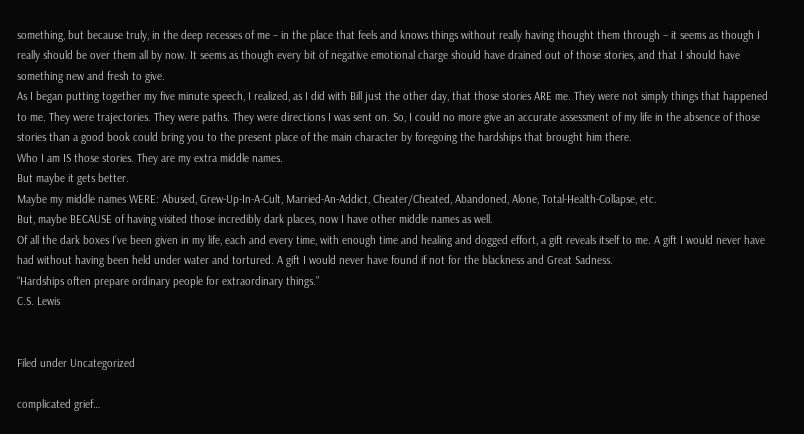something, but because truly, in the deep recesses of me – in the place that feels and knows things without really having thought them through – it seems as though I really should be over them all by now. It seems as though every bit of negative emotional charge should have drained out of those stories, and that I should have something new and fresh to give.
As I began putting together my five minute speech, I realized, as I did with Bill just the other day, that those stories ARE me. They were not simply things that happened to me. They were trajectories. They were paths. They were directions I was sent on. So, I could no more give an accurate assessment of my life in the absence of those stories than a good book could bring you to the present place of the main character by foregoing the hardships that brought him there.
Who I am IS those stories. They are my extra middle names.
But maybe it gets better.
Maybe my middle names WERE: Abused, Grew-Up-In-A-Cult, Married-An-Addict, Cheater/Cheated, Abandoned, Alone, Total-Health-Collapse, etc.
But, maybe BECAUSE of having visited those incredibly dark places, now I have other middle names as well.
Of all the dark boxes I’ve been given in my life, each and every time, with enough time and healing and dogged effort, a gift reveals itself to me. A gift I would never have had without having been held under water and tortured. A gift I would never have found if not for the blackness and Great Sadness.
“Hardships often prepare ordinary people for extraordinary things.”
C.S. Lewis


Filed under Uncategorized

complicated grief…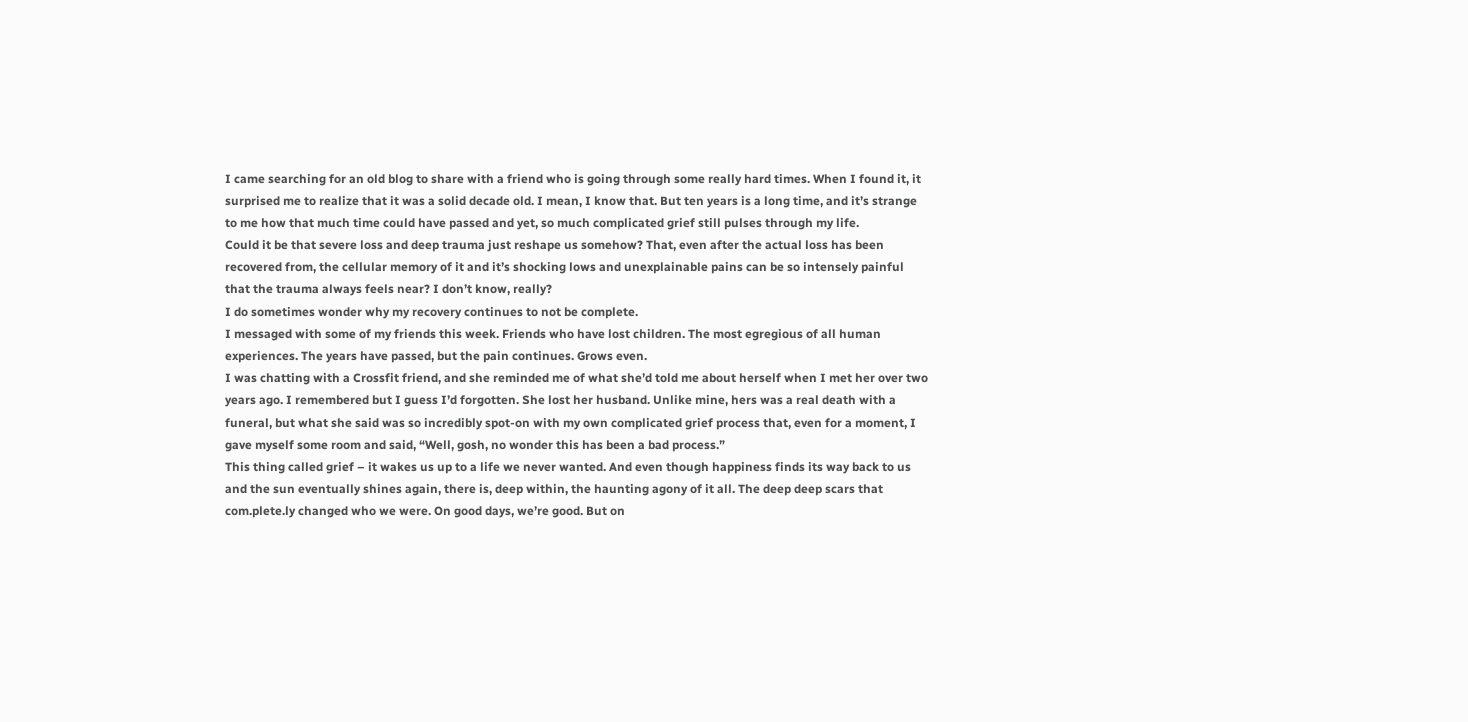I came searching for an old blog to share with a friend who is going through some really hard times. When I found it, it surprised me to realize that it was a solid decade old. I mean, I know that. But ten years is a long time, and it’s strange to me how that much time could have passed and yet, so much complicated grief still pulses through my life.
Could it be that severe loss and deep trauma just reshape us somehow? That, even after the actual loss has been recovered from, the cellular memory of it and it’s shocking lows and unexplainable pains can be so intensely painful that the trauma always feels near? I don’t know, really?
I do sometimes wonder why my recovery continues to not be complete.
I messaged with some of my friends this week. Friends who have lost children. The most egregious of all human experiences. The years have passed, but the pain continues. Grows even.
I was chatting with a Crossfit friend, and she reminded me of what she’d told me about herself when I met her over two years ago. I remembered but I guess I’d forgotten. She lost her husband. Unlike mine, hers was a real death with a funeral, but what she said was so incredibly spot-on with my own complicated grief process that, even for a moment, I gave myself some room and said, “Well, gosh, no wonder this has been a bad process.”
This thing called grief – it wakes us up to a life we never wanted. And even though happiness finds its way back to us and the sun eventually shines again, there is, deep within, the haunting agony of it all. The deep deep scars that com.plete.ly changed who we were. On good days, we’re good. But on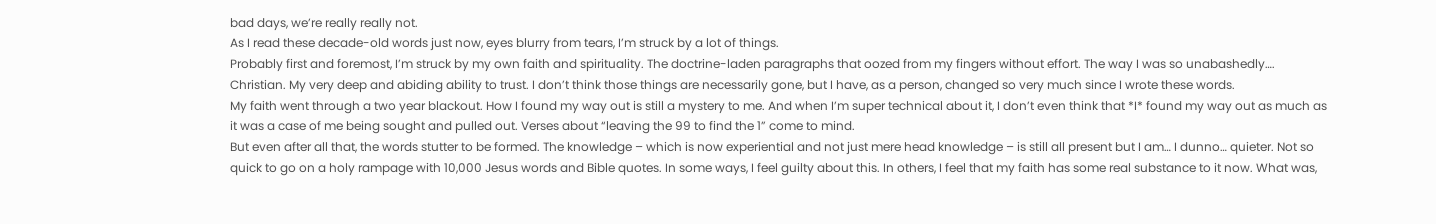bad days, we’re really really not.
As I read these decade-old words just now, eyes blurry from tears, I’m struck by a lot of things.
Probably first and foremost, I’m struck by my own faith and spirituality. The doctrine-laden paragraphs that oozed from my fingers without effort. The way I was so unabashedly…. Christian. My very deep and abiding ability to trust. I don’t think those things are necessarily gone, but I have, as a person, changed so very much since I wrote these words.
My faith went through a two year blackout. How I found my way out is still a mystery to me. And when I’m super technical about it, I don’t even think that *I* found my way out as much as it was a case of me being sought and pulled out. Verses about “leaving the 99 to find the 1” come to mind.
But even after all that, the words stutter to be formed. The knowledge – which is now experiential and not just mere head knowledge – is still all present but I am… I dunno… quieter. Not so quick to go on a holy rampage with 10,000 Jesus words and Bible quotes. In some ways, I feel guilty about this. In others, I feel that my faith has some real substance to it now. What was,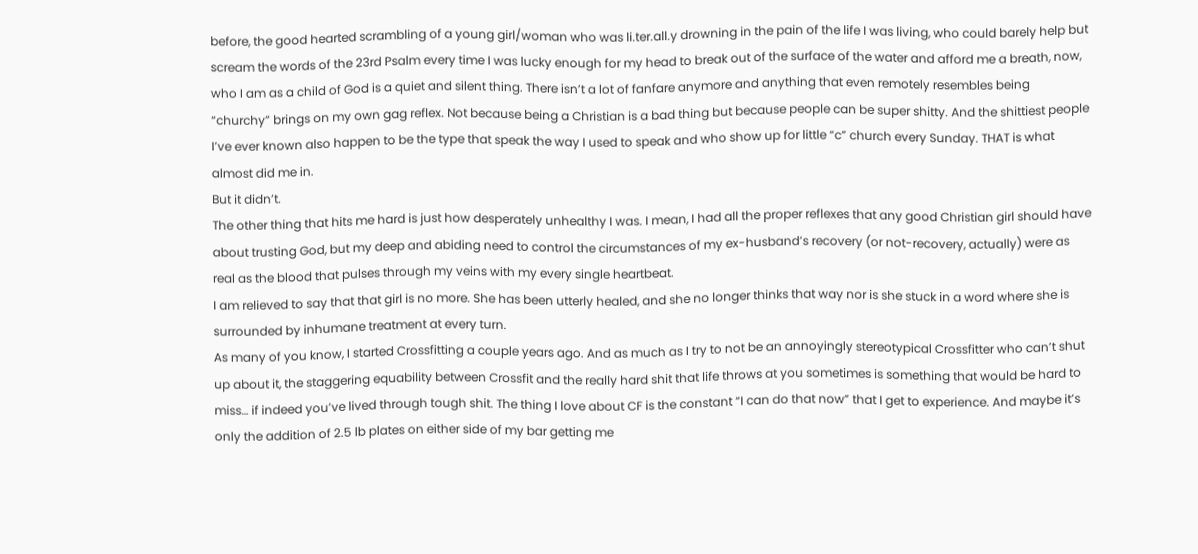before, the good hearted scrambling of a young girl/woman who was li.ter.all.y drowning in the pain of the life I was living, who could barely help but scream the words of the 23rd Psalm every time I was lucky enough for my head to break out of the surface of the water and afford me a breath, now, who I am as a child of God is a quiet and silent thing. There isn’t a lot of fanfare anymore and anything that even remotely resembles being “churchy” brings on my own gag reflex. Not because being a Christian is a bad thing but because people can be super shitty. And the shittiest people I’ve ever known also happen to be the type that speak the way I used to speak and who show up for little “c” church every Sunday. THAT is what almost did me in.
But it didn’t.
The other thing that hits me hard is just how desperately unhealthy I was. I mean, I had all the proper reflexes that any good Christian girl should have about trusting God, but my deep and abiding need to control the circumstances of my ex-husband’s recovery (or not-recovery, actually) were as real as the blood that pulses through my veins with my every single heartbeat.
I am relieved to say that that girl is no more. She has been utterly healed, and she no longer thinks that way nor is she stuck in a word where she is surrounded by inhumane treatment at every turn.
As many of you know, I started Crossfitting a couple years ago. And as much as I try to not be an annoyingly stereotypical Crossfitter who can’t shut up about it, the staggering equability between Crossfit and the really hard shit that life throws at you sometimes is something that would be hard to miss… if indeed you’ve lived through tough shit. The thing I love about CF is the constant “I can do that now” that I get to experience. And maybe it’s only the addition of 2.5 lb plates on either side of my bar getting me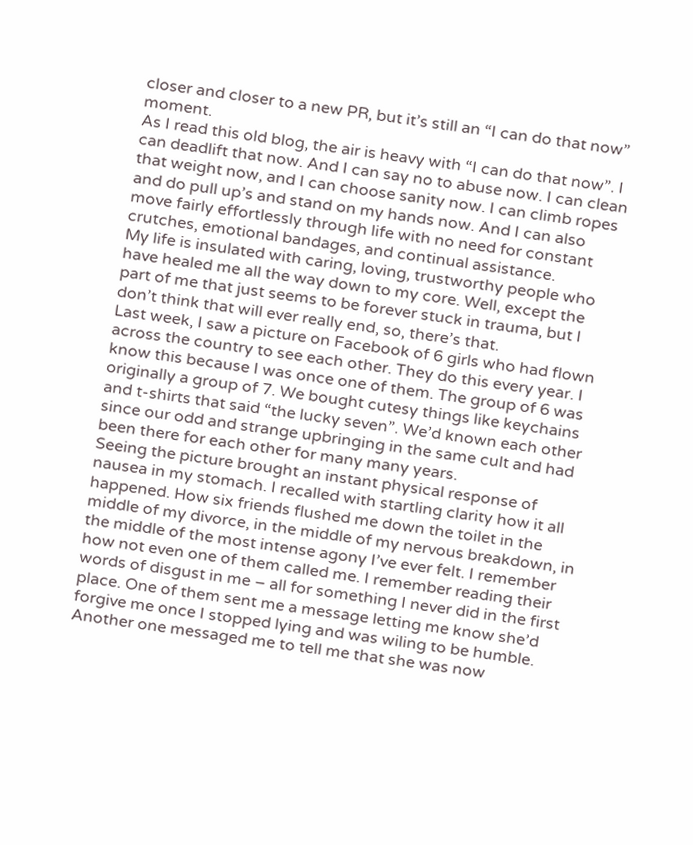closer and closer to a new PR, but it’s still an “I can do that now” moment.
As I read this old blog, the air is heavy with “I can do that now”. I can deadlift that now. And I can say no to abuse now. I can clean that weight now, and I can choose sanity now. I can climb ropes and do pull up’s and stand on my hands now. And I can also move fairly effortlessly through life with no need for constant crutches, emotional bandages, and continual assistance.
My life is insulated with caring, loving, trustworthy people who have healed me all the way down to my core. Well, except the part of me that just seems to be forever stuck in trauma, but I don’t think that will ever really end, so, there’s that.
Last week, I saw a picture on Facebook of 6 girls who had flown across the country to see each other. They do this every year. I know this because I was once one of them. The group of 6 was originally a group of 7. We bought cutesy things like keychains and t-shirts that said “the lucky seven”. We’d known each other since our odd and strange upbringing in the same cult and had been there for each other for many many years.
Seeing the picture brought an instant physical response of nausea in my stomach. I recalled with startling clarity how it all happened. How six friends flushed me down the toilet in the middle of my divorce, in the middle of my nervous breakdown, in the middle of the most intense agony I’ve ever felt. I remember how not even one of them called me. I remember reading their words of disgust in me – all for something I never did in the first place. One of them sent me a message letting me know she’d forgive me once I stopped lying and was wiling to be humble. Another one messaged me to tell me that she was now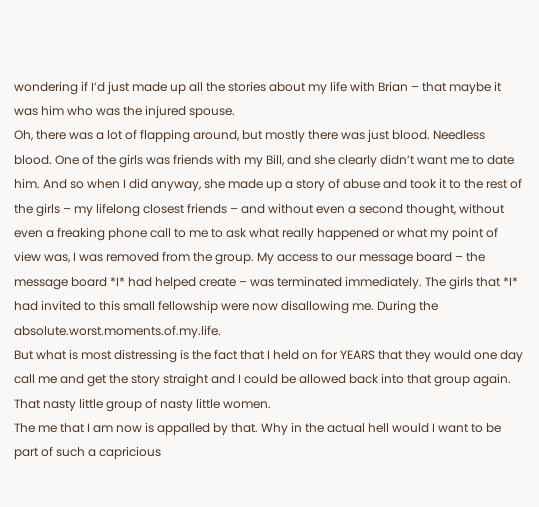wondering if I’d just made up all the stories about my life with Brian – that maybe it was him who was the injured spouse.
Oh, there was a lot of flapping around, but mostly there was just blood. Needless blood. One of the girls was friends with my Bill, and she clearly didn’t want me to date him. And so when I did anyway, she made up a story of abuse and took it to the rest of the girls – my lifelong closest friends – and without even a second thought, without even a freaking phone call to me to ask what really happened or what my point of view was, I was removed from the group. My access to our message board – the message board *I* had helped create – was terminated immediately. The girls that *I* had invited to this small fellowship were now disallowing me. During the absolute.worst.moments.of.my.life.
But what is most distressing is the fact that I held on for YEARS that they would one day call me and get the story straight and I could be allowed back into that group again. That nasty little group of nasty little women.
The me that I am now is appalled by that. Why in the actual hell would I want to be part of such a capricious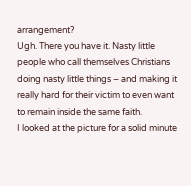arrangement?
Ugh. There you have it. Nasty little people who call themselves Christians doing nasty little things – and making it really hard for their victim to even want to remain inside the same faith.
I looked at the picture for a solid minute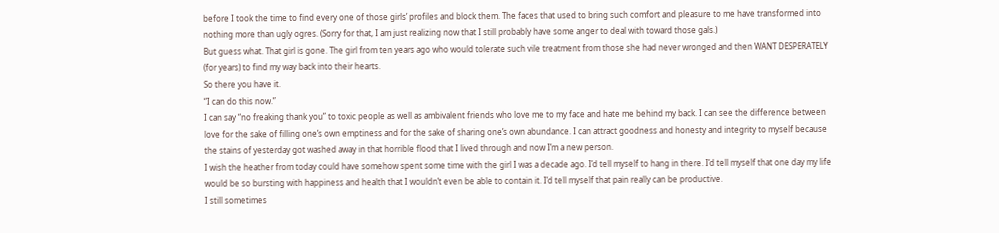before I took the time to find every one of those girls’ profiles and block them. The faces that used to bring such comfort and pleasure to me have transformed into nothing more than ugly ogres. (Sorry for that, I am just realizing now that I still probably have some anger to deal with toward those gals.)
But guess what. That girl is gone. The girl from ten years ago who would tolerate such vile treatment from those she had never wronged and then WANT DESPERATELY (for years) to find my way back into their hearts.
So there you have it.
“I can do this now.”
I can say “no freaking thank you” to toxic people as well as ambivalent friends who love me to my face and hate me behind my back. I can see the difference between love for the sake of filling one’s own emptiness and for the sake of sharing one’s own abundance. I can attract goodness and honesty and integrity to myself because the stains of yesterday got washed away in that horrible flood that I lived through and now I’m a new person.
I wish the heather from today could have somehow spent some time with the girl I was a decade ago. I’d tell myself to hang in there. I’d tell myself that one day my life would be so bursting with happiness and health that I wouldn’t even be able to contain it. I’d tell myself that pain really can be productive.
I still sometimes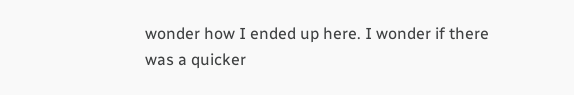wonder how I ended up here. I wonder if there was a quicker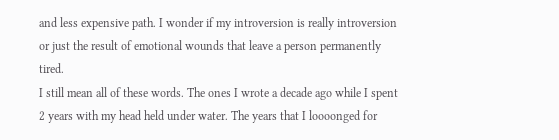and less expensive path. I wonder if my introversion is really introversion or just the result of emotional wounds that leave a person permanently tired.
I still mean all of these words. The ones I wrote a decade ago while I spent 2 years with my head held under water. The years that I loooonged for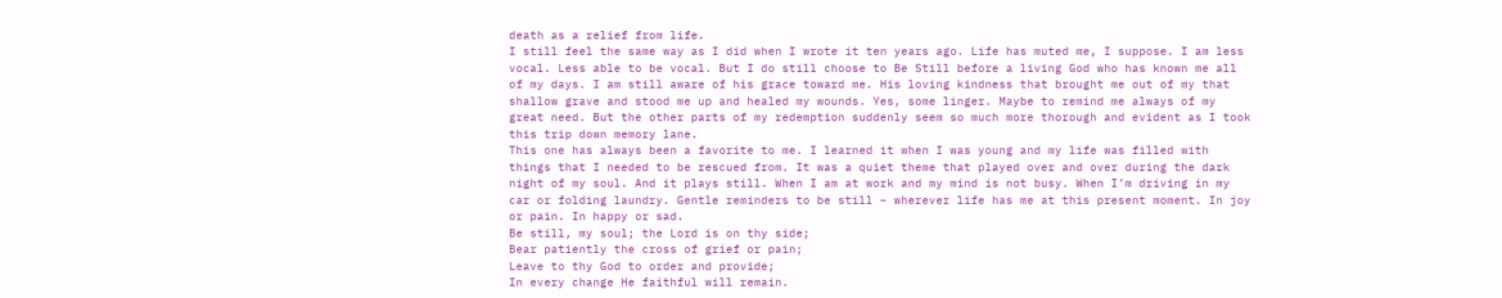death as a relief from life.
I still feel the same way as I did when I wrote it ten years ago. Life has muted me, I suppose. I am less vocal. Less able to be vocal. But I do still choose to Be Still before a living God who has known me all of my days. I am still aware of his grace toward me. His loving kindness that brought me out of my that shallow grave and stood me up and healed my wounds. Yes, some linger. Maybe to remind me always of my great need. But the other parts of my redemption suddenly seem so much more thorough and evident as I took this trip down memory lane.
This one has always been a favorite to me. I learned it when I was young and my life was filled with things that I needed to be rescued from. It was a quiet theme that played over and over during the dark night of my soul. And it plays still. When I am at work and my mind is not busy. When I’m driving in my car or folding laundry. Gentle reminders to be still – wherever life has me at this present moment. In joy or pain. In happy or sad.
Be still, my soul; the Lord is on thy side;
Bear patiently the cross of grief or pain;
Leave to thy God to order and provide;
In every change He faithful will remain.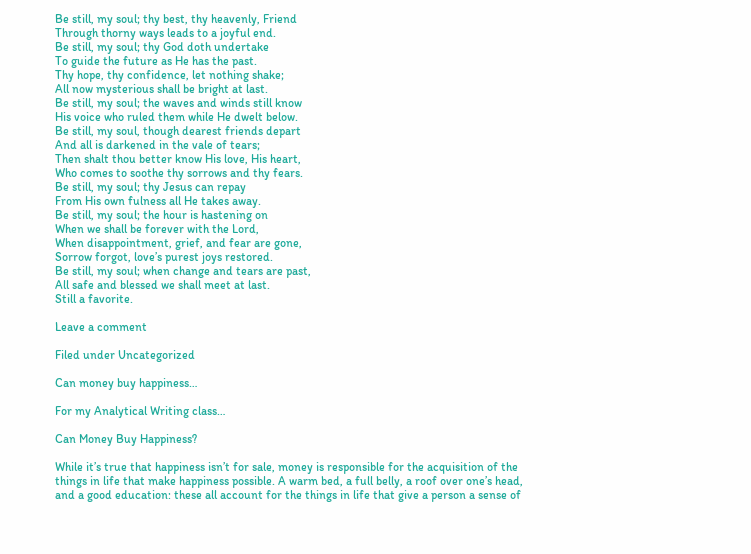Be still, my soul; thy best, thy heavenly, Friend
Through thorny ways leads to a joyful end.
Be still, my soul; thy God doth undertake
To guide the future as He has the past.
Thy hope, thy confidence, let nothing shake;
All now mysterious shall be bright at last.
Be still, my soul; the waves and winds still know
His voice who ruled them while He dwelt below.
Be still, my soul, though dearest friends depart
And all is darkened in the vale of tears;
Then shalt thou better know His love, His heart,
Who comes to soothe thy sorrows and thy fears.
Be still, my soul; thy Jesus can repay
From His own fulness all He takes away.
Be still, my soul; the hour is hastening on
When we shall be forever with the Lord,
When disappointment, grief, and fear are gone,
Sorrow forgot, love’s purest joys restored.
Be still, my soul; when change and tears are past,
All safe and blessed we shall meet at last.
Still a favorite.

Leave a comment

Filed under Uncategorized

Can money buy happiness…

For my Analytical Writing class…

Can Money Buy Happiness?

While it’s true that happiness isn’t for sale, money is responsible for the acquisition of the things in life that make happiness possible. A warm bed, a full belly, a roof over one’s head, and a good education: these all account for the things in life that give a person a sense of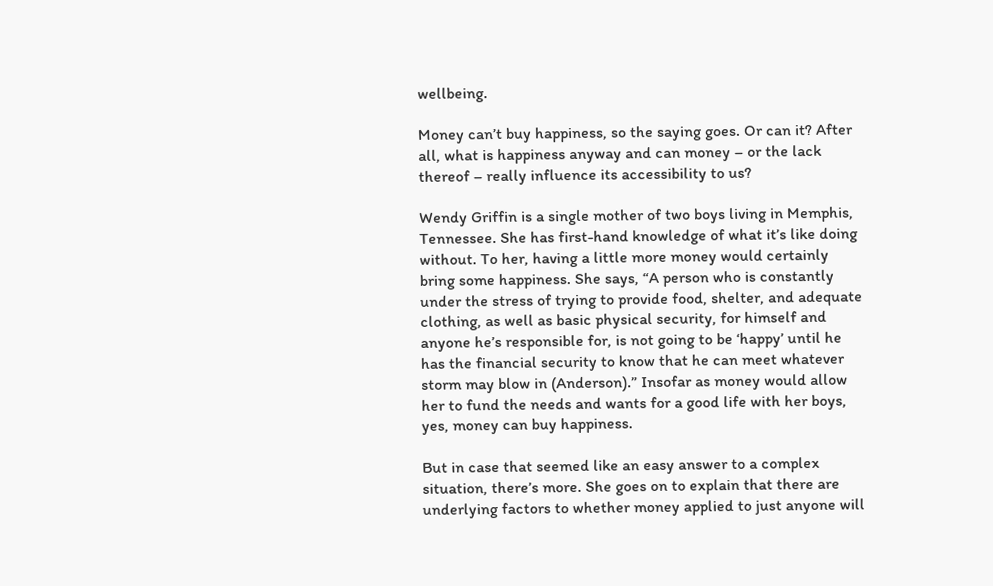wellbeing.

Money can’t buy happiness, so the saying goes. Or can it? After all, what is happiness anyway and can money – or the lack thereof – really influence its accessibility to us?

Wendy Griffin is a single mother of two boys living in Memphis, Tennessee. She has first-hand knowledge of what it’s like doing without. To her, having a little more money would certainly bring some happiness. She says, “A person who is constantly under the stress of trying to provide food, shelter, and adequate clothing, as well as basic physical security, for himself and anyone he’s responsible for, is not going to be ‘happy’ until he has the financial security to know that he can meet whatever storm may blow in (Anderson).” Insofar as money would allow her to fund the needs and wants for a good life with her boys, yes, money can buy happiness.

But in case that seemed like an easy answer to a complex situation, there’s more. She goes on to explain that there are underlying factors to whether money applied to just anyone will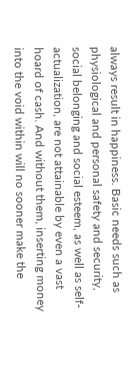always result in happiness. Basic needs such as physiological and personal safety and security, social belonging and social esteem, as well as self-actualization, are not attainable by even a vast hoard of cash. And without them, inserting money into the void within will no sooner make the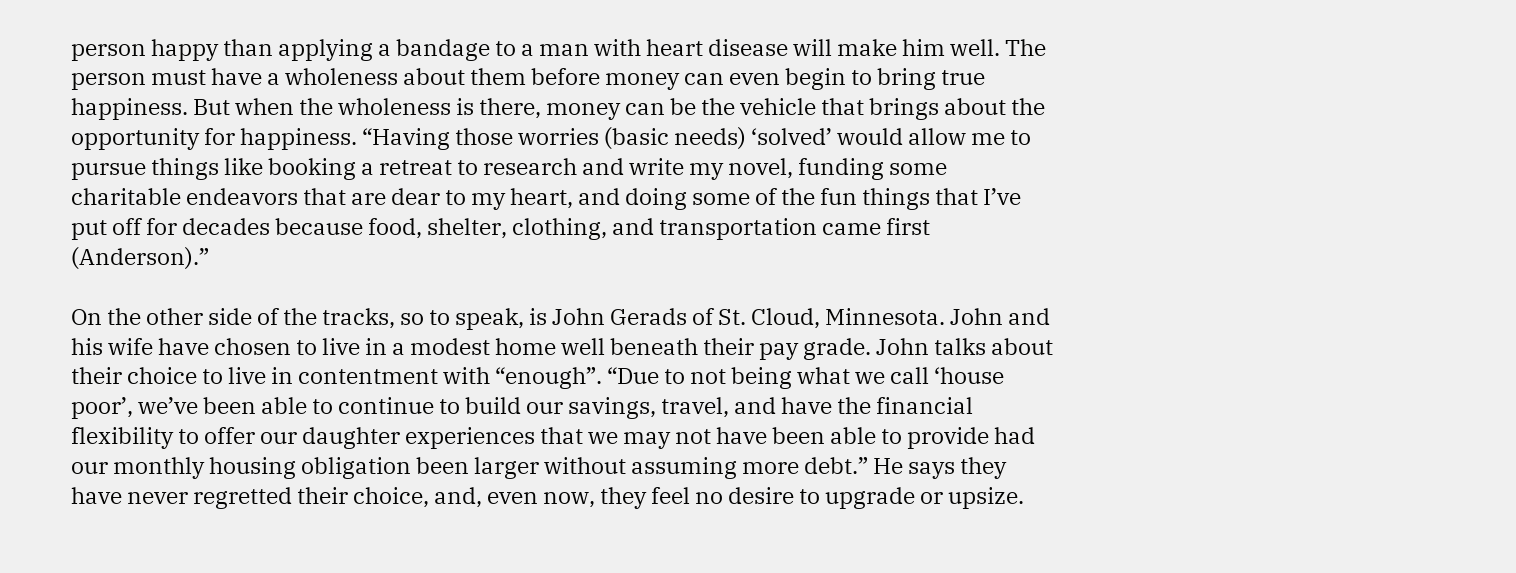person happy than applying a bandage to a man with heart disease will make him well. The person must have a wholeness about them before money can even begin to bring true happiness. But when the wholeness is there, money can be the vehicle that brings about the opportunity for happiness. “Having those worries (basic needs) ‘solved’ would allow me to pursue things like booking a retreat to research and write my novel, funding some charitable endeavors that are dear to my heart, and doing some of the fun things that I’ve put off for decades because food, shelter, clothing, and transportation came first (Anderson).”

On the other side of the tracks, so to speak, is John Gerads of St. Cloud, Minnesota. John and his wife have chosen to live in a modest home well beneath their pay grade. John talks about their choice to live in contentment with “enough”. “Due to not being what we call ‘house poor’, we’ve been able to continue to build our savings, travel, and have the financial flexibility to offer our daughter experiences that we may not have been able to provide had our monthly housing obligation been larger without assuming more debt.” He says they have never regretted their choice, and, even now, they feel no desire to upgrade or upsize.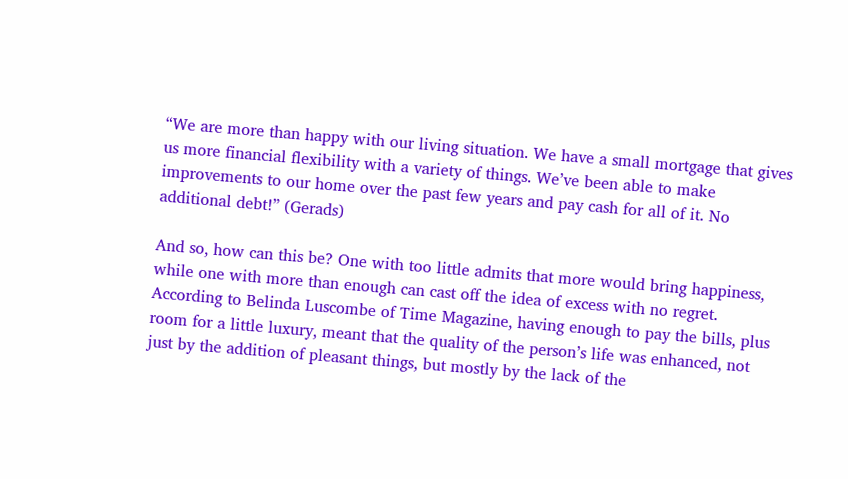“We are more than happy with our living situation. We have a small mortgage that gives us more financial flexibility with a variety of things. We’ve been able to make improvements to our home over the past few years and pay cash for all of it. No additional debt!” (Gerads)

And so, how can this be? One with too little admits that more would bring happiness, while one with more than enough can cast off the idea of excess with no regret. According to Belinda Luscombe of Time Magazine, having enough to pay the bills, plus room for a little luxury, meant that the quality of the person’s life was enhanced, not just by the addition of pleasant things, but mostly by the lack of the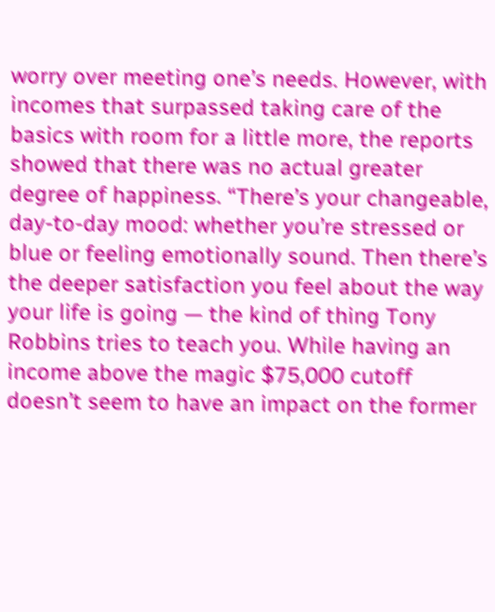worry over meeting one’s needs. However, with incomes that surpassed taking care of the basics with room for a little more, the reports showed that there was no actual greater degree of happiness. “There’s your changeable, day-to-day mood: whether you’re stressed or blue or feeling emotionally sound. Then there’s the deeper satisfaction you feel about the way your life is going — the kind of thing Tony Robbins tries to teach you. While having an income above the magic $75,000 cutoff doesn’t seem to have an impact on the former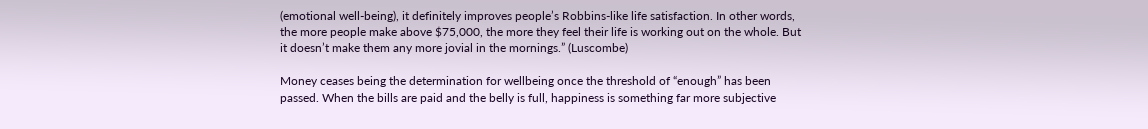(emotional well-being), it definitely improves people’s Robbins-like life satisfaction. In other words, the more people make above $75,000, the more they feel their life is working out on the whole. But it doesn’t make them any more jovial in the mornings.” (Luscombe)

Money ceases being the determination for wellbeing once the threshold of “enough” has been passed. When the bills are paid and the belly is full, happiness is something far more subjective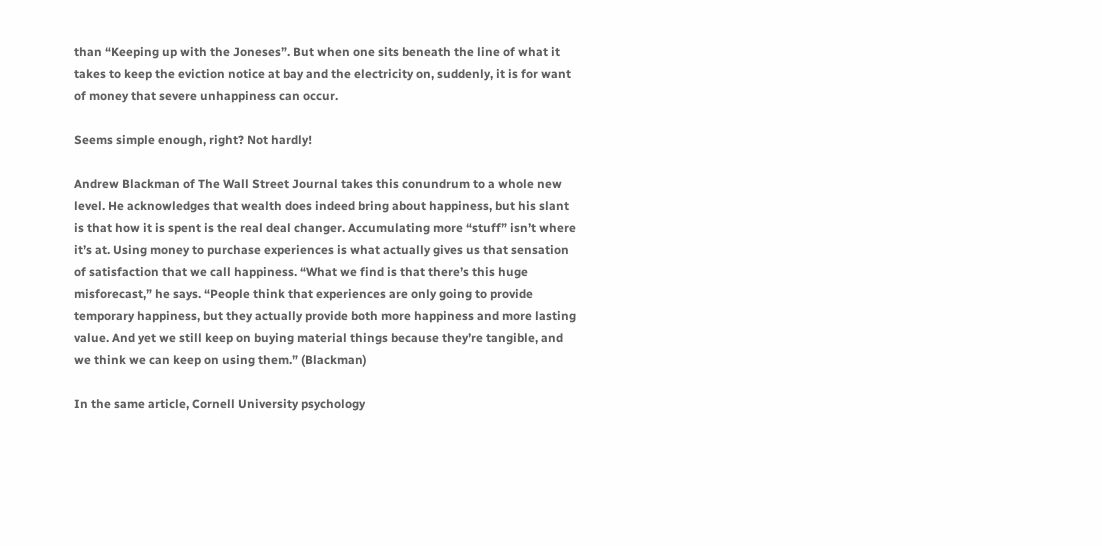than “Keeping up with the Joneses”. But when one sits beneath the line of what it takes to keep the eviction notice at bay and the electricity on, suddenly, it is for want of money that severe unhappiness can occur.

Seems simple enough, right? Not hardly!

Andrew Blackman of The Wall Street Journal takes this conundrum to a whole new level. He acknowledges that wealth does indeed bring about happiness, but his slant is that how it is spent is the real deal changer. Accumulating more “stuff” isn’t where it’s at. Using money to purchase experiences is what actually gives us that sensation of satisfaction that we call happiness. “What we find is that there’s this huge misforecast,” he says. “People think that experiences are only going to provide temporary happiness, but they actually provide both more happiness and more lasting value. And yet we still keep on buying material things because they’re tangible, and we think we can keep on using them.” (Blackman)

In the same article, Cornell University psychology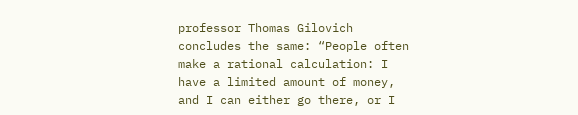professor Thomas Gilovich concludes the same: “People often make a rational calculation: I have a limited amount of money, and I can either go there, or I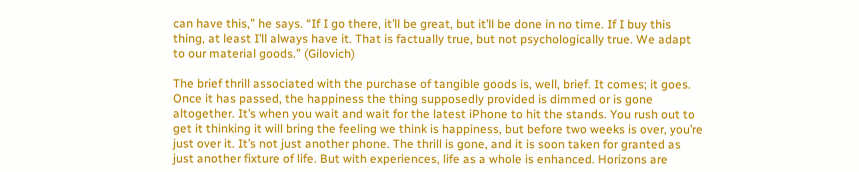can have this,” he says. “If I go there, it’ll be great, but it’ll be done in no time. If I buy this thing, at least I’ll always have it. That is factually true, but not psychologically true. We adapt to our material goods.” (Gilovich)

The brief thrill associated with the purchase of tangible goods is, well, brief. It comes; it goes. Once it has passed, the happiness the thing supposedly provided is dimmed or is gone altogether. It’s when you wait and wait for the latest iPhone to hit the stands. You rush out to get it thinking it will bring the feeling we think is happiness, but before two weeks is over, you’re just over it. It’s not just another phone. The thrill is gone, and it is soon taken for granted as just another fixture of life. But with experiences, life as a whole is enhanced. Horizons are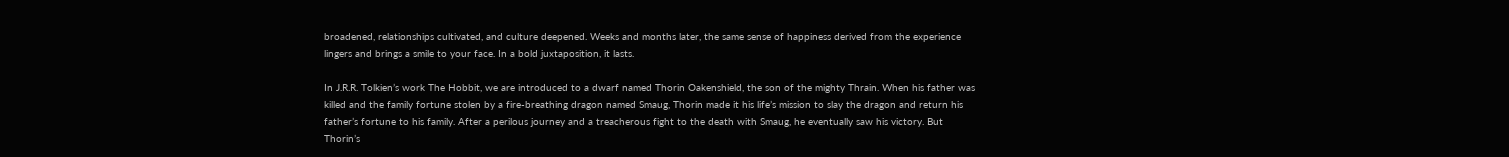broadened, relationships cultivated, and culture deepened. Weeks and months later, the same sense of happiness derived from the experience lingers and brings a smile to your face. In a bold juxtaposition, it lasts.

In J.R.R. Tolkien’s work The Hobbit, we are introduced to a dwarf named Thorin Oakenshield, the son of the mighty Thrain. When his father was killed and the family fortune stolen by a fire-breathing dragon named Smaug, Thorin made it his life’s mission to slay the dragon and return his father’s fortune to his family. After a perilous journey and a treacherous fight to the death with Smaug, he eventually saw his victory. But Thorin’s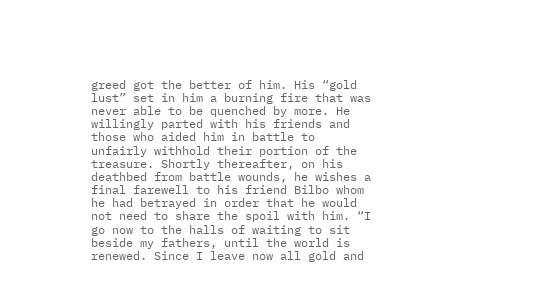greed got the better of him. His “gold lust” set in him a burning fire that was never able to be quenched by more. He willingly parted with his friends and those who aided him in battle to unfairly withhold their portion of the treasure. Shortly thereafter, on his deathbed from battle wounds, he wishes a final farewell to his friend Bilbo whom he had betrayed in order that he would not need to share the spoil with him. “I go now to the halls of waiting to sit beside my fathers, until the world is renewed. Since I leave now all gold and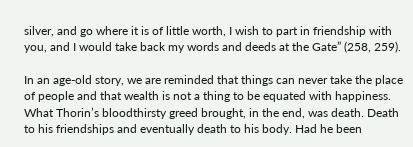silver, and go where it is of little worth, I wish to part in friendship with you, and I would take back my words and deeds at the Gate” (258, 259).

In an age-old story, we are reminded that things can never take the place of people and that wealth is not a thing to be equated with happiness. What Thorin’s bloodthirsty greed brought, in the end, was death. Death to his friendships and eventually death to his body. Had he been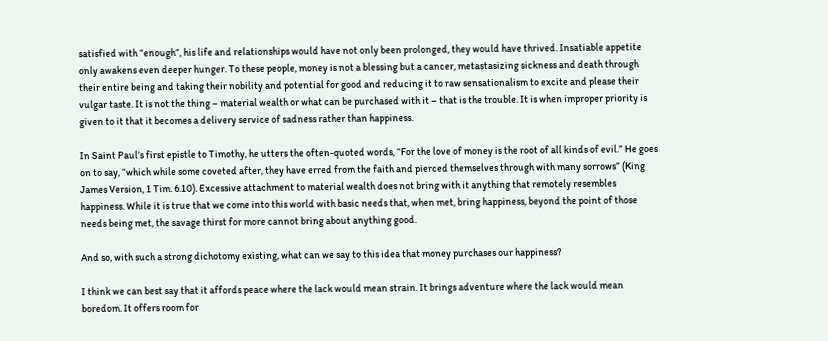satisfied with “enough”, his life and relationships would have not only been prolonged, they would have thrived. Insatiable appetite only awakens even deeper hunger. To these people, money is not a blessing but a cancer, metastasizing sickness and death through their entire being and taking their nobility and potential for good and reducing it to raw sensationalism to excite and please their vulgar taste. It is not the thing – material wealth or what can be purchased with it – that is the trouble. It is when improper priority is given to it that it becomes a delivery service of sadness rather than happiness.

In Saint Paul’s first epistle to Timothy, he utters the often-quoted words, “For the love of money is the root of all kinds of evil.” He goes on to say, “which while some coveted after, they have erred from the faith and pierced themselves through with many sorrows” (King James Version, 1 Tim. 6.10). Excessive attachment to material wealth does not bring with it anything that remotely resembles happiness. While it is true that we come into this world with basic needs that, when met, bring happiness, beyond the point of those needs being met, the savage thirst for more cannot bring about anything good.

And so, with such a strong dichotomy existing, what can we say to this idea that money purchases our happiness?

I think we can best say that it affords peace where the lack would mean strain. It brings adventure where the lack would mean boredom. It offers room for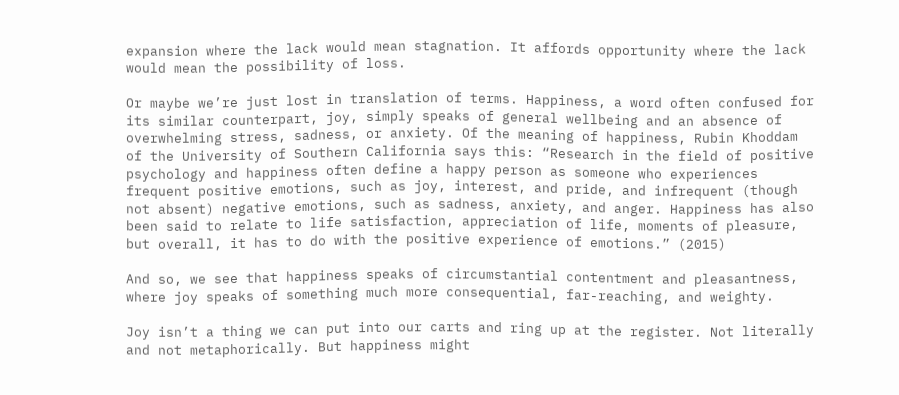expansion where the lack would mean stagnation. It affords opportunity where the lack would mean the possibility of loss.

Or maybe we’re just lost in translation of terms. Happiness, a word often confused for its similar counterpart, joy, simply speaks of general wellbeing and an absence of overwhelming stress, sadness, or anxiety. Of the meaning of happiness, Rubin Khoddam of the University of Southern California says this: “Research in the field of positive psychology and happiness often define a happy person as someone who experiences frequent positive emotions, such as joy, interest, and pride, and infrequent (though not absent) negative emotions, such as sadness, anxiety, and anger. Happiness has also been said to relate to life satisfaction, appreciation of life, moments of pleasure, but overall, it has to do with the positive experience of emotions.” (2015)

And so, we see that happiness speaks of circumstantial contentment and pleasantness, where joy speaks of something much more consequential, far-reaching, and weighty.

Joy isn’t a thing we can put into our carts and ring up at the register. Not literally and not metaphorically. But happiness might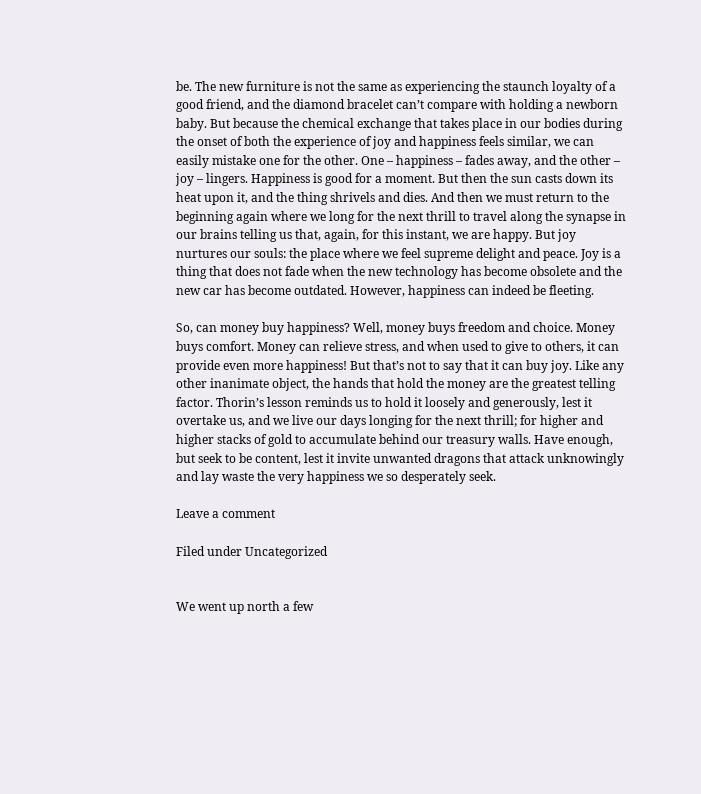be. The new furniture is not the same as experiencing the staunch loyalty of a good friend, and the diamond bracelet can’t compare with holding a newborn baby. But because the chemical exchange that takes place in our bodies during the onset of both the experience of joy and happiness feels similar, we can easily mistake one for the other. One – happiness – fades away, and the other – joy – lingers. Happiness is good for a moment. But then the sun casts down its heat upon it, and the thing shrivels and dies. And then we must return to the beginning again where we long for the next thrill to travel along the synapse in our brains telling us that, again, for this instant, we are happy. But joy nurtures our souls: the place where we feel supreme delight and peace. Joy is a thing that does not fade when the new technology has become obsolete and the new car has become outdated. However, happiness can indeed be fleeting.

So, can money buy happiness? Well, money buys freedom and choice. Money buys comfort. Money can relieve stress, and when used to give to others, it can provide even more happiness! But that’s not to say that it can buy joy. Like any other inanimate object, the hands that hold the money are the greatest telling factor. Thorin’s lesson reminds us to hold it loosely and generously, lest it overtake us, and we live our days longing for the next thrill; for higher and higher stacks of gold to accumulate behind our treasury walls. Have enough, but seek to be content, lest it invite unwanted dragons that attack unknowingly and lay waste the very happiness we so desperately seek.

Leave a comment

Filed under Uncategorized


We went up north a few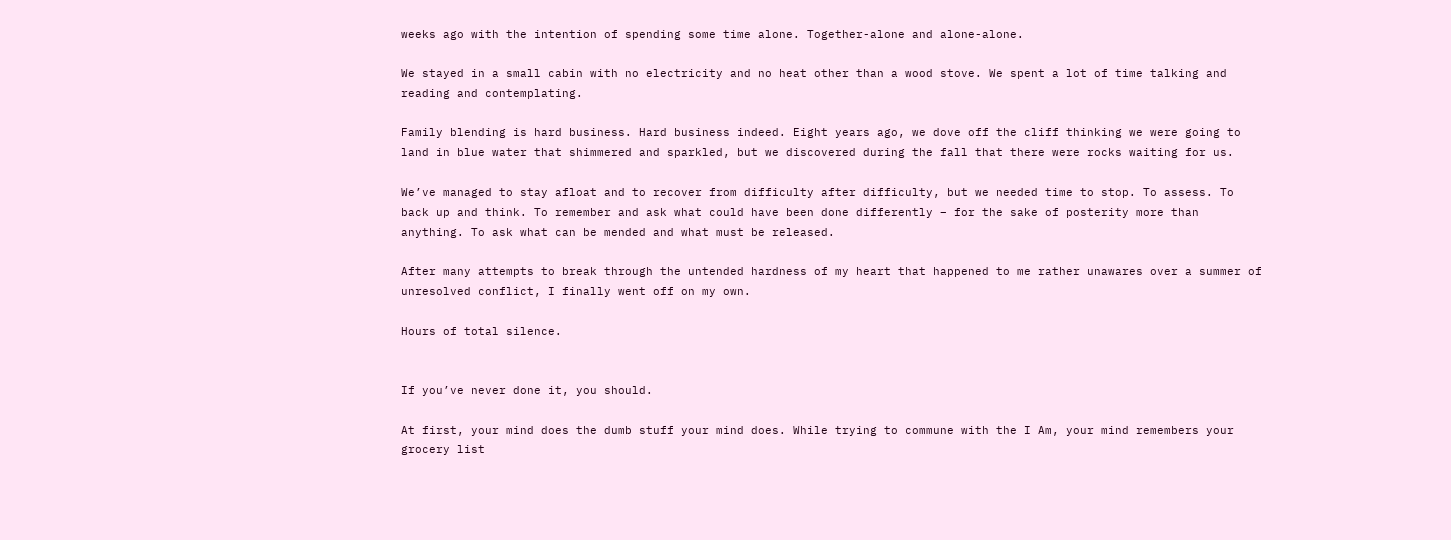weeks ago with the intention of spending some time alone. Together-alone and alone-alone.

We stayed in a small cabin with no electricity and no heat other than a wood stove. We spent a lot of time talking and reading and contemplating.

Family blending is hard business. Hard business indeed. Eight years ago, we dove off the cliff thinking we were going to land in blue water that shimmered and sparkled, but we discovered during the fall that there were rocks waiting for us.

We’ve managed to stay afloat and to recover from difficulty after difficulty, but we needed time to stop. To assess. To back up and think. To remember and ask what could have been done differently – for the sake of posterity more than anything. To ask what can be mended and what must be released.

After many attempts to break through the untended hardness of my heart that happened to me rather unawares over a summer of unresolved conflict, I finally went off on my own.

Hours of total silence.


If you’ve never done it, you should.

At first, your mind does the dumb stuff your mind does. While trying to commune with the I Am, your mind remembers your grocery list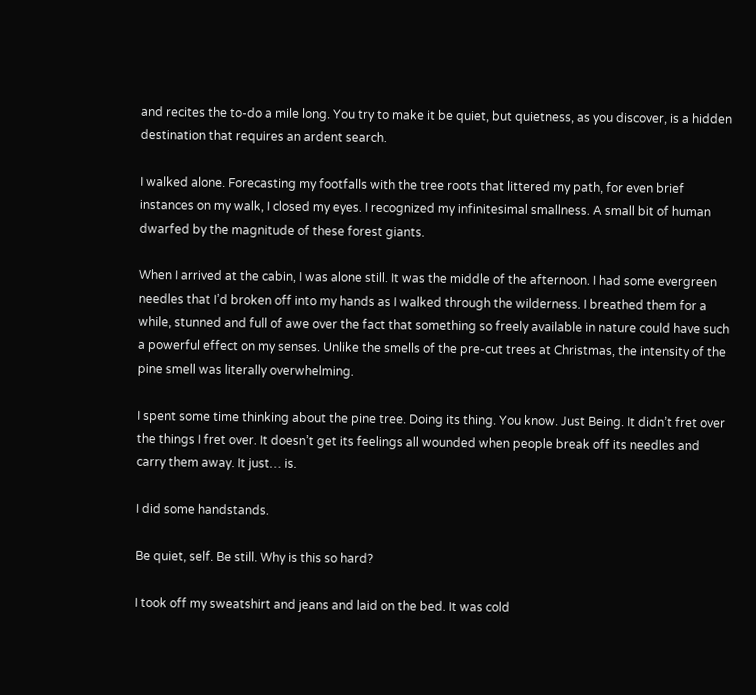and recites the to-do a mile long. You try to make it be quiet, but quietness, as you discover, is a hidden destination that requires an ardent search.

I walked alone. Forecasting my footfalls with the tree roots that littered my path, for even brief instances on my walk, I closed my eyes. I recognized my infinitesimal smallness. A small bit of human dwarfed by the magnitude of these forest giants.

When I arrived at the cabin, I was alone still. It was the middle of the afternoon. I had some evergreen needles that I’d broken off into my hands as I walked through the wilderness. I breathed them for a while, stunned and full of awe over the fact that something so freely available in nature could have such a powerful effect on my senses. Unlike the smells of the pre-cut trees at Christmas, the intensity of the pine smell was literally overwhelming.

I spent some time thinking about the pine tree. Doing its thing. You know. Just Being. It didn’t fret over the things I fret over. It doesn’t get its feelings all wounded when people break off its needles and carry them away. It just… is.

I did some handstands.

Be quiet, self. Be still. Why is this so hard?

I took off my sweatshirt and jeans and laid on the bed. It was cold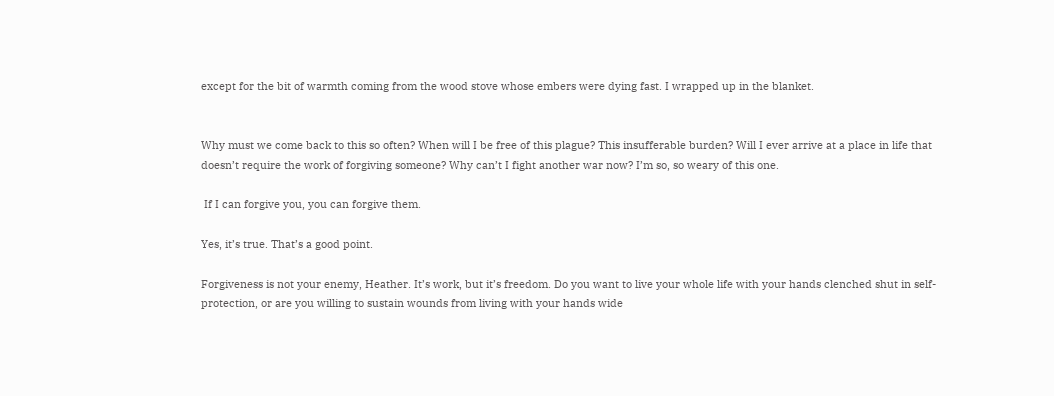except for the bit of warmth coming from the wood stove whose embers were dying fast. I wrapped up in the blanket.


Why must we come back to this so often? When will I be free of this plague? This insufferable burden? Will I ever arrive at a place in life that doesn’t require the work of forgiving someone? Why can’t I fight another war now? I’m so, so weary of this one.

 If I can forgive you, you can forgive them.

Yes, it’s true. That’s a good point.

Forgiveness is not your enemy, Heather. It’s work, but it’s freedom. Do you want to live your whole life with your hands clenched shut in self-protection, or are you willing to sustain wounds from living with your hands wide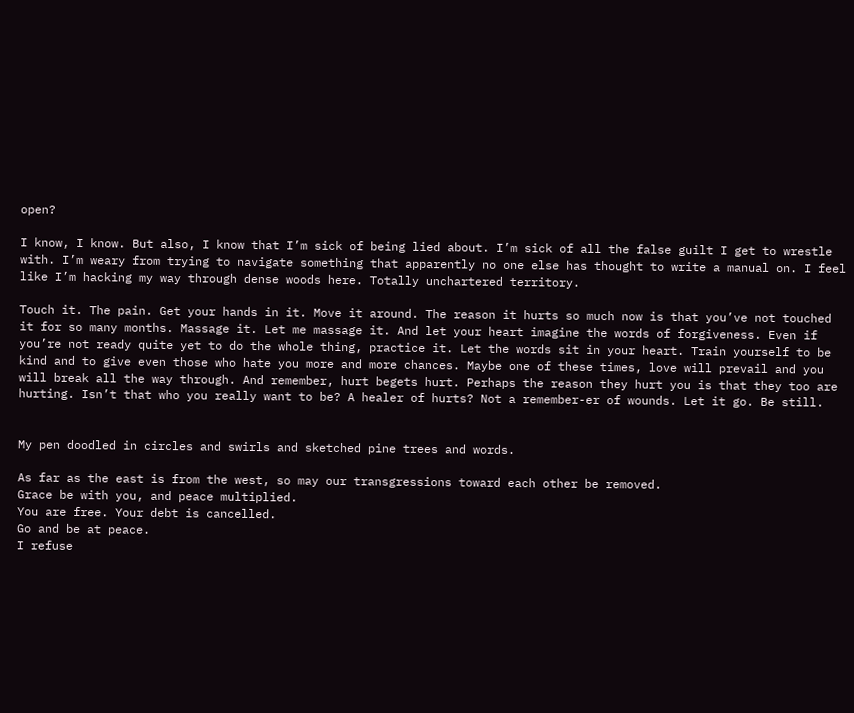open?

I know, I know. But also, I know that I’m sick of being lied about. I’m sick of all the false guilt I get to wrestle with. I’m weary from trying to navigate something that apparently no one else has thought to write a manual on. I feel like I’m hacking my way through dense woods here. Totally unchartered territory.

Touch it. The pain. Get your hands in it. Move it around. The reason it hurts so much now is that you’ve not touched it for so many months. Massage it. Let me massage it. And let your heart imagine the words of forgiveness. Even if you’re not ready quite yet to do the whole thing, practice it. Let the words sit in your heart. Train yourself to be kind and to give even those who hate you more and more chances. Maybe one of these times, love will prevail and you will break all the way through. And remember, hurt begets hurt. Perhaps the reason they hurt you is that they too are hurting. Isn’t that who you really want to be? A healer of hurts? Not a remember-er of wounds. Let it go. Be still.


My pen doodled in circles and swirls and sketched pine trees and words.

As far as the east is from the west, so may our transgressions toward each other be removed.
Grace be with you, and peace multiplied.
You are free. Your debt is cancelled.
Go and be at peace.
I refuse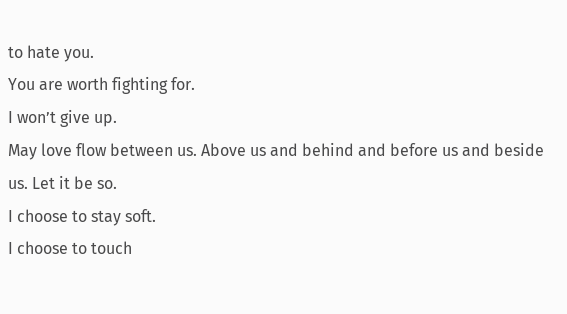to hate you.
You are worth fighting for.
I won’t give up.
May love flow between us. Above us and behind and before us and beside us. Let it be so.
I choose to stay soft.
I choose to touch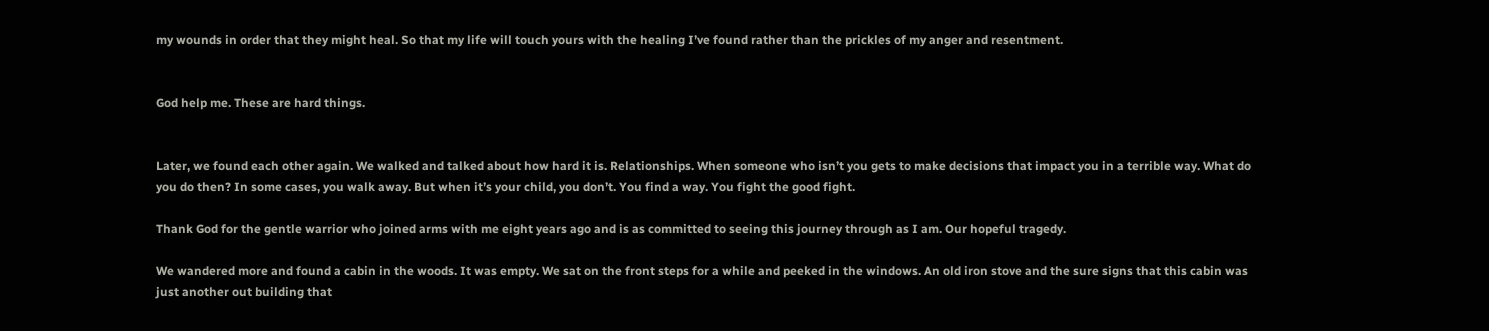my wounds in order that they might heal. So that my life will touch yours with the healing I’ve found rather than the prickles of my anger and resentment.


God help me. These are hard things.


Later, we found each other again. We walked and talked about how hard it is. Relationships. When someone who isn’t you gets to make decisions that impact you in a terrible way. What do you do then? In some cases, you walk away. But when it’s your child, you don’t. You find a way. You fight the good fight.

Thank God for the gentle warrior who joined arms with me eight years ago and is as committed to seeing this journey through as I am. Our hopeful tragedy.

We wandered more and found a cabin in the woods. It was empty. We sat on the front steps for a while and peeked in the windows. An old iron stove and the sure signs that this cabin was just another out building that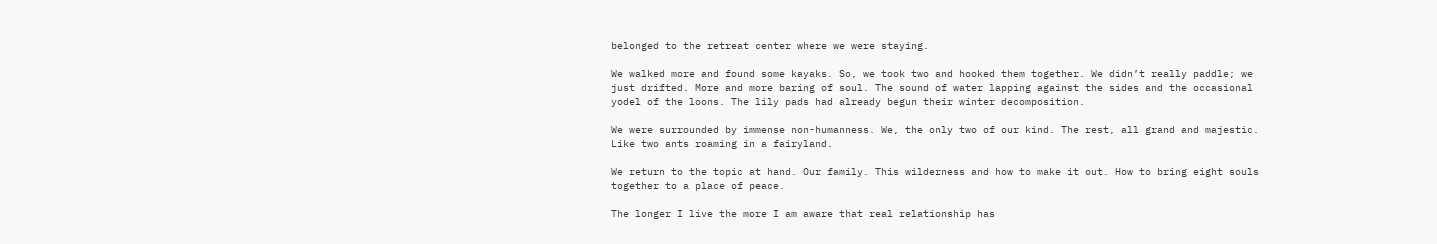belonged to the retreat center where we were staying.

We walked more and found some kayaks. So, we took two and hooked them together. We didn’t really paddle; we just drifted. More and more baring of soul. The sound of water lapping against the sides and the occasional yodel of the loons. The lily pads had already begun their winter decomposition.

We were surrounded by immense non-humanness. We, the only two of our kind. The rest, all grand and majestic. Like two ants roaming in a fairyland.

We return to the topic at hand. Our family. This wilderness and how to make it out. How to bring eight souls together to a place of peace.

The longer I live the more I am aware that real relationship has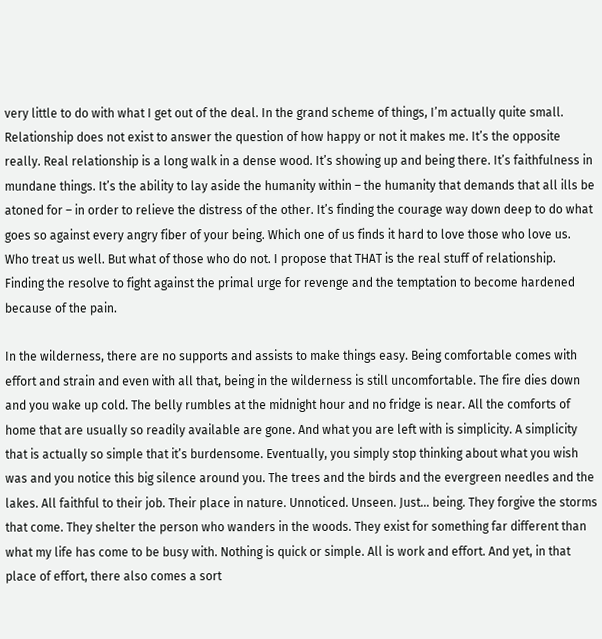very little to do with what I get out of the deal. In the grand scheme of things, I’m actually quite small. Relationship does not exist to answer the question of how happy or not it makes me. It’s the opposite really. Real relationship is a long walk in a dense wood. It’s showing up and being there. It’s faithfulness in mundane things. It’s the ability to lay aside the humanity within – the humanity that demands that all ills be atoned for – in order to relieve the distress of the other. It’s finding the courage way down deep to do what goes so against every angry fiber of your being. Which one of us finds it hard to love those who love us. Who treat us well. But what of those who do not. I propose that THAT is the real stuff of relationship. Finding the resolve to fight against the primal urge for revenge and the temptation to become hardened because of the pain.

In the wilderness, there are no supports and assists to make things easy. Being comfortable comes with effort and strain and even with all that, being in the wilderness is still uncomfortable. The fire dies down and you wake up cold. The belly rumbles at the midnight hour and no fridge is near. All the comforts of home that are usually so readily available are gone. And what you are left with is simplicity. A simplicity that is actually so simple that it’s burdensome. Eventually, you simply stop thinking about what you wish was and you notice this big silence around you. The trees and the birds and the evergreen needles and the lakes. All faithful to their job. Their place in nature. Unnoticed. Unseen. Just… being. They forgive the storms that come. They shelter the person who wanders in the woods. They exist for something far different than what my life has come to be busy with. Nothing is quick or simple. All is work and effort. And yet, in that place of effort, there also comes a sort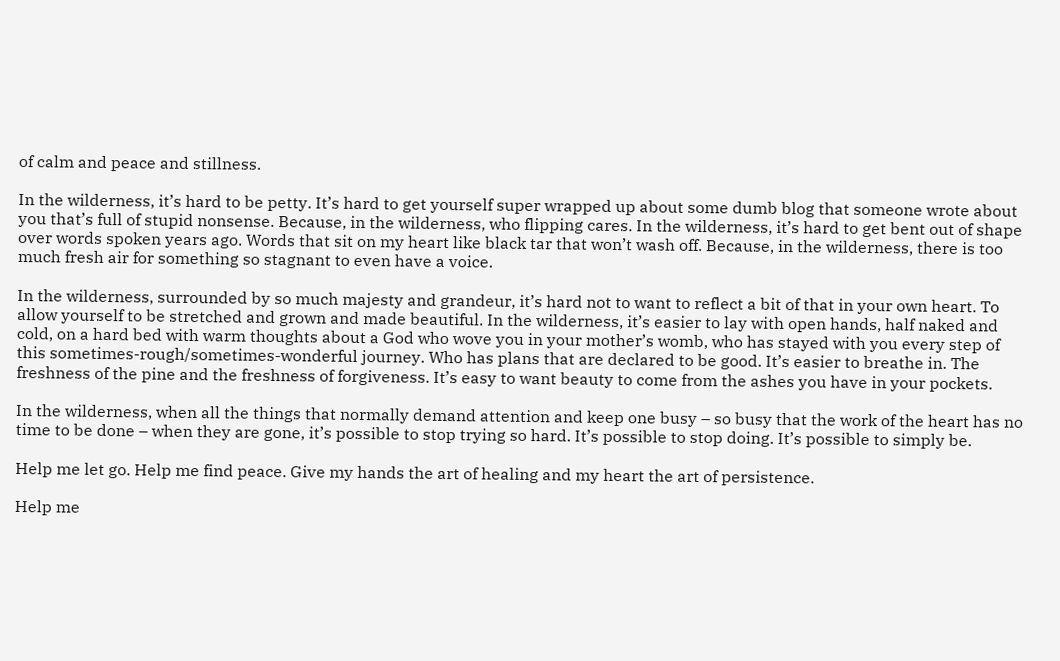of calm and peace and stillness.

In the wilderness, it’s hard to be petty. It’s hard to get yourself super wrapped up about some dumb blog that someone wrote about you that’s full of stupid nonsense. Because, in the wilderness, who flipping cares. In the wilderness, it’s hard to get bent out of shape over words spoken years ago. Words that sit on my heart like black tar that won’t wash off. Because, in the wilderness, there is too much fresh air for something so stagnant to even have a voice.

In the wilderness, surrounded by so much majesty and grandeur, it’s hard not to want to reflect a bit of that in your own heart. To allow yourself to be stretched and grown and made beautiful. In the wilderness, it’s easier to lay with open hands, half naked and cold, on a hard bed with warm thoughts about a God who wove you in your mother’s womb, who has stayed with you every step of this sometimes-rough/sometimes-wonderful journey. Who has plans that are declared to be good. It’s easier to breathe in. The freshness of the pine and the freshness of forgiveness. It’s easy to want beauty to come from the ashes you have in your pockets.

In the wilderness, when all the things that normally demand attention and keep one busy – so busy that the work of the heart has no time to be done – when they are gone, it’s possible to stop trying so hard. It’s possible to stop doing. It’s possible to simply be.

Help me let go. Help me find peace. Give my hands the art of healing and my heart the art of persistence.

Help me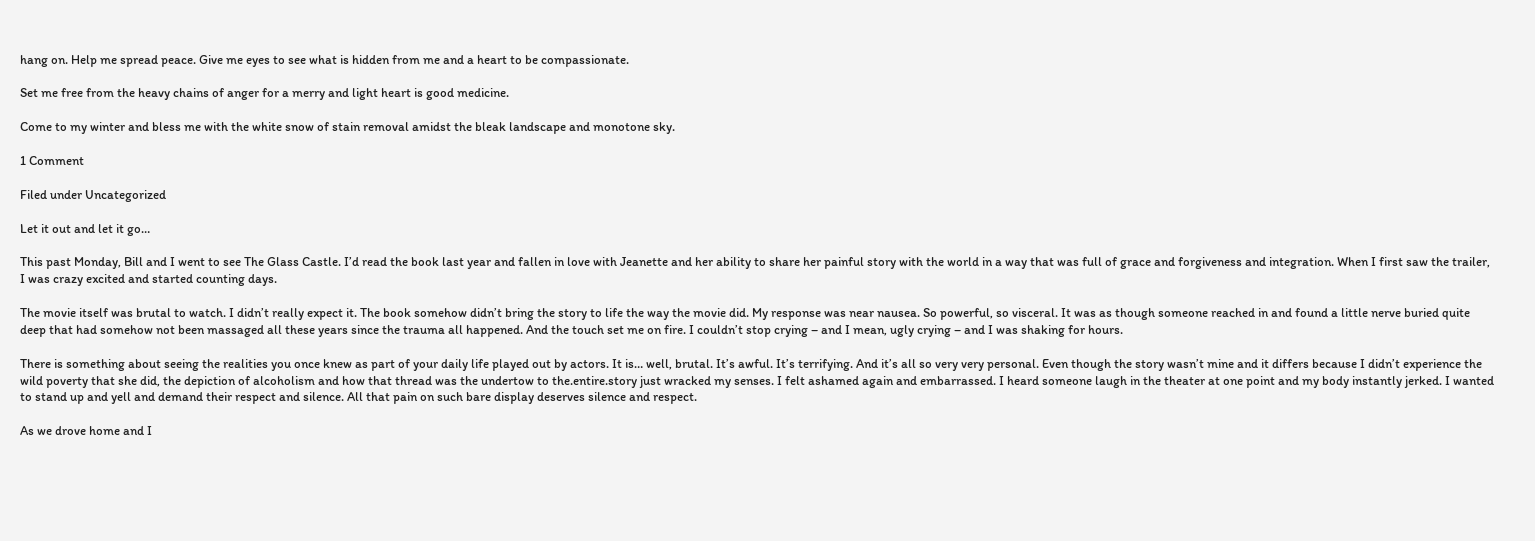hang on. Help me spread peace. Give me eyes to see what is hidden from me and a heart to be compassionate.

Set me free from the heavy chains of anger for a merry and light heart is good medicine.

Come to my winter and bless me with the white snow of stain removal amidst the bleak landscape and monotone sky.

1 Comment

Filed under Uncategorized

Let it out and let it go…

This past Monday, Bill and I went to see The Glass Castle. I’d read the book last year and fallen in love with Jeanette and her ability to share her painful story with the world in a way that was full of grace and forgiveness and integration. When I first saw the trailer, I was crazy excited and started counting days.

The movie itself was brutal to watch. I didn’t really expect it. The book somehow didn’t bring the story to life the way the movie did. My response was near nausea. So powerful, so visceral. It was as though someone reached in and found a little nerve buried quite deep that had somehow not been massaged all these years since the trauma all happened. And the touch set me on fire. I couldn’t stop crying – and I mean, ugly crying – and I was shaking for hours.

There is something about seeing the realities you once knew as part of your daily life played out by actors. It is… well, brutal. It’s awful. It’s terrifying. And it’s all so very very personal. Even though the story wasn’t mine and it differs because I didn’t experience the wild poverty that she did, the depiction of alcoholism and how that thread was the undertow to the.entire.story just wracked my senses. I felt ashamed again and embarrassed. I heard someone laugh in the theater at one point and my body instantly jerked. I wanted to stand up and yell and demand their respect and silence. All that pain on such bare display deserves silence and respect.

As we drove home and I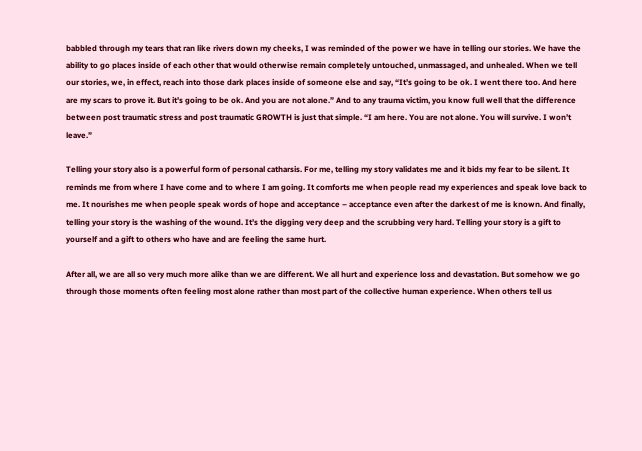babbled through my tears that ran like rivers down my cheeks, I was reminded of the power we have in telling our stories. We have the ability to go places inside of each other that would otherwise remain completely untouched, unmassaged, and unhealed. When we tell our stories, we, in effect, reach into those dark places inside of someone else and say, “It’s going to be ok. I went there too. And here are my scars to prove it. But it’s going to be ok. And you are not alone.” And to any trauma victim, you know full well that the difference between post traumatic stress and post traumatic GROWTH is just that simple. “I am here. You are not alone. You will survive. I won’t leave.”

Telling your story also is a powerful form of personal catharsis. For me, telling my story validates me and it bids my fear to be silent. It reminds me from where I have come and to where I am going. It comforts me when people read my experiences and speak love back to me. It nourishes me when people speak words of hope and acceptance – acceptance even after the darkest of me is known. And finally, telling your story is the washing of the wound. It’s the digging very deep and the scrubbing very hard. Telling your story is a gift to yourself and a gift to others who have and are feeling the same hurt.

After all, we are all so very much more alike than we are different. We all hurt and experience loss and devastation. But somehow we go through those moments often feeling most alone rather than most part of the collective human experience. When others tell us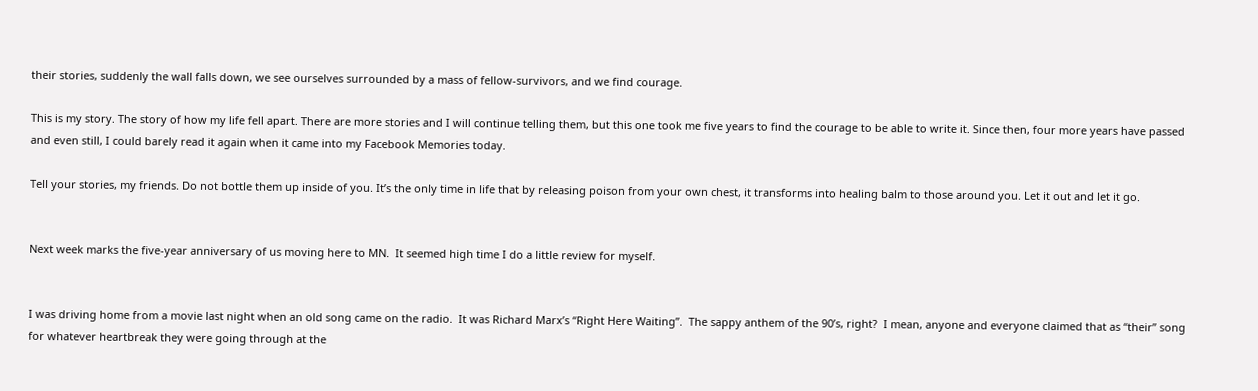their stories, suddenly the wall falls down, we see ourselves surrounded by a mass of fellow-survivors, and we find courage.

This is my story. The story of how my life fell apart. There are more stories and I will continue telling them, but this one took me five years to find the courage to be able to write it. Since then, four more years have passed and even still, I could barely read it again when it came into my Facebook Memories today.

Tell your stories, my friends. Do not bottle them up inside of you. It’s the only time in life that by releasing poison from your own chest, it transforms into healing balm to those around you. Let it out and let it go.


Next week marks the five-year anniversary of us moving here to MN.  It seemed high time I do a little review for myself.


I was driving home from a movie last night when an old song came on the radio.  It was Richard Marx’s “Right Here Waiting”.  The sappy anthem of the 90’s, right?  I mean, anyone and everyone claimed that as “their” song for whatever heartbreak they were going through at the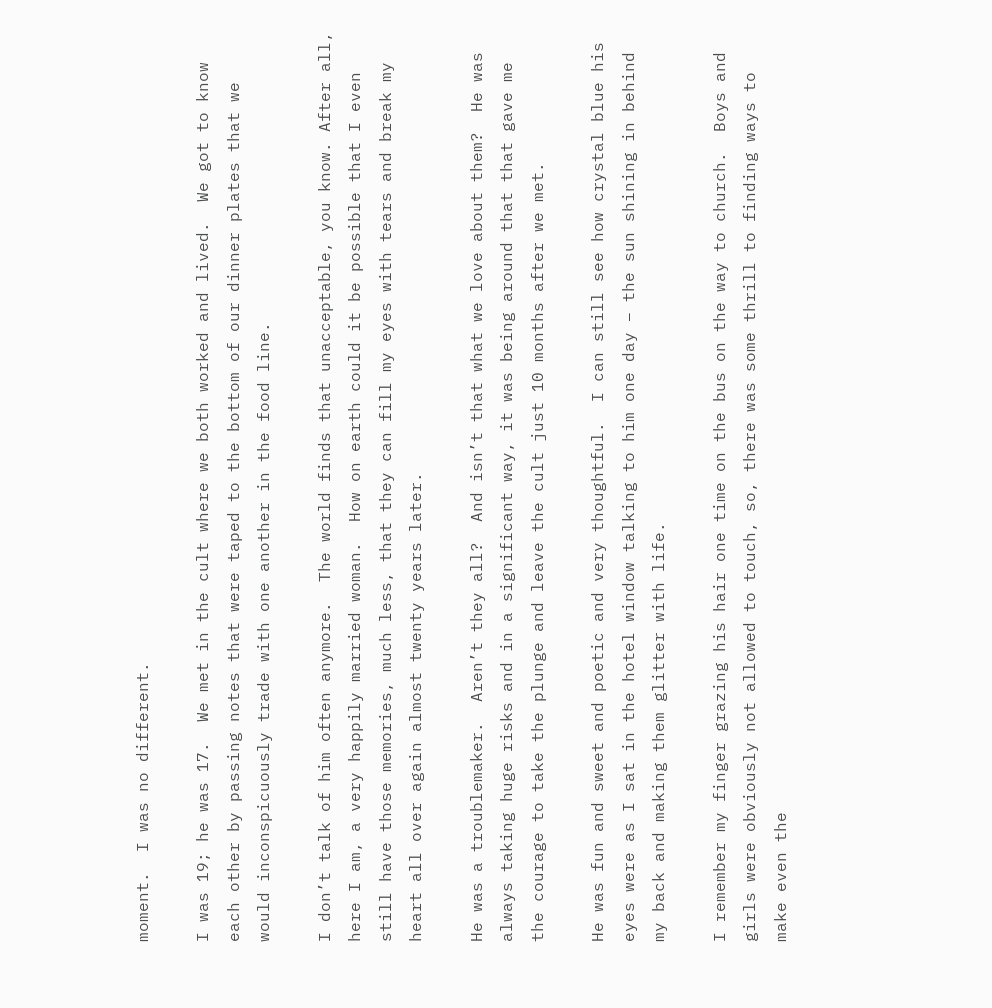moment.  I was no different.

I was 19; he was 17.  We met in the cult where we both worked and lived.  We got to know each other by passing notes that were taped to the bottom of our dinner plates that we would inconspicuously trade with one another in the food line.

I don’t talk of him often anymore.  The world finds that unacceptable, you know. After all, here I am, a very happily married woman.  How on earth could it be possible that I even still have those memories, much less, that they can fill my eyes with tears and break my heart all over again almost twenty years later.

He was a troublemaker.  Aren’t they all?  And isn’t that what we love about them?  He was always taking huge risks and in a significant way, it was being around that that gave me the courage to take the plunge and leave the cult just 10 months after we met.

He was fun and sweet and poetic and very thoughtful.  I can still see how crystal blue his eyes were as I sat in the hotel window talking to him one day – the sun shining in behind my back and making them glitter with life.

I remember my finger grazing his hair one time on the bus on the way to church.  Boys and girls were obviously not allowed to touch, so, there was some thrill to finding ways to make even the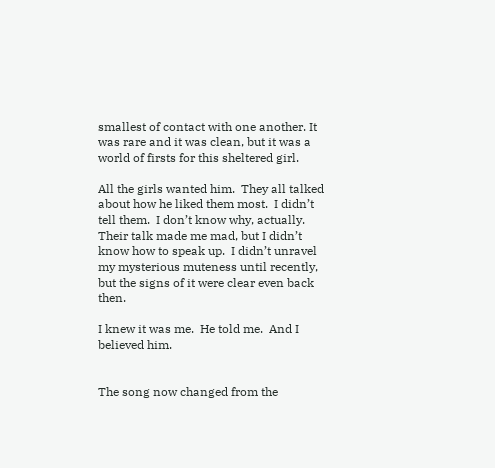smallest of contact with one another. It was rare and it was clean, but it was a world of firsts for this sheltered girl.

All the girls wanted him.  They all talked about how he liked them most.  I didn’t tell them.  I don’t know why, actually.  Their talk made me mad, but I didn’t know how to speak up.  I didn’t unravel my mysterious muteness until recently, but the signs of it were clear even back then.

I knew it was me.  He told me.  And I believed him.


The song now changed from the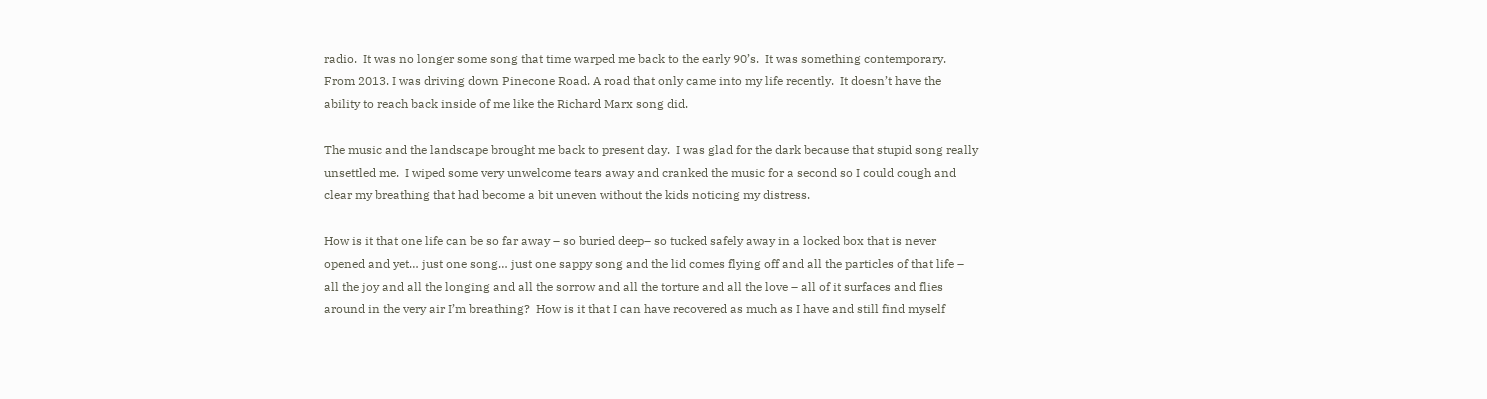radio.  It was no longer some song that time warped me back to the early 90’s.  It was something contemporary.  From 2013. I was driving down Pinecone Road. A road that only came into my life recently.  It doesn’t have the ability to reach back inside of me like the Richard Marx song did.

The music and the landscape brought me back to present day.  I was glad for the dark because that stupid song really unsettled me.  I wiped some very unwelcome tears away and cranked the music for a second so I could cough and clear my breathing that had become a bit uneven without the kids noticing my distress.

How is it that one life can be so far away – so buried deep– so tucked safely away in a locked box that is never opened and yet… just one song… just one sappy song and the lid comes flying off and all the particles of that life – all the joy and all the longing and all the sorrow and all the torture and all the love – all of it surfaces and flies around in the very air I’m breathing?  How is it that I can have recovered as much as I have and still find myself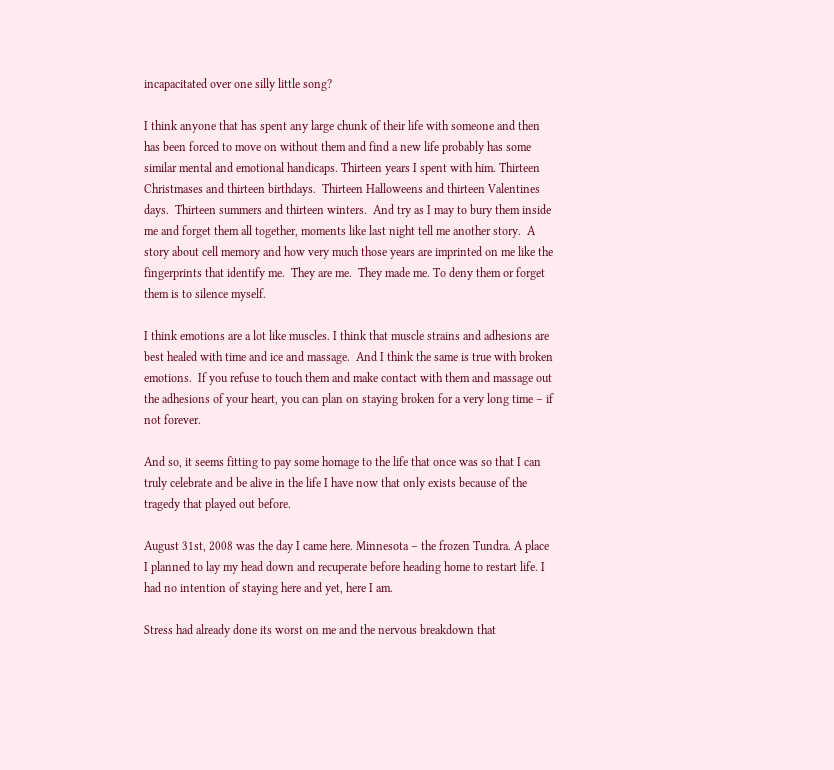incapacitated over one silly little song?

I think anyone that has spent any large chunk of their life with someone and then has been forced to move on without them and find a new life probably has some similar mental and emotional handicaps. Thirteen years I spent with him. Thirteen Christmases and thirteen birthdays.  Thirteen Halloweens and thirteen Valentines days.  Thirteen summers and thirteen winters.  And try as I may to bury them inside me and forget them all together, moments like last night tell me another story.  A story about cell memory and how very much those years are imprinted on me like the fingerprints that identify me.  They are me.  They made me. To deny them or forget them is to silence myself.

I think emotions are a lot like muscles. I think that muscle strains and adhesions are best healed with time and ice and massage.  And I think the same is true with broken emotions.  If you refuse to touch them and make contact with them and massage out the adhesions of your heart, you can plan on staying broken for a very long time – if not forever.

And so, it seems fitting to pay some homage to the life that once was so that I can truly celebrate and be alive in the life I have now that only exists because of the tragedy that played out before.

August 31st, 2008 was the day I came here. Minnesota – the frozen Tundra. A place I planned to lay my head down and recuperate before heading home to restart life. I had no intention of staying here and yet, here I am.

Stress had already done its worst on me and the nervous breakdown that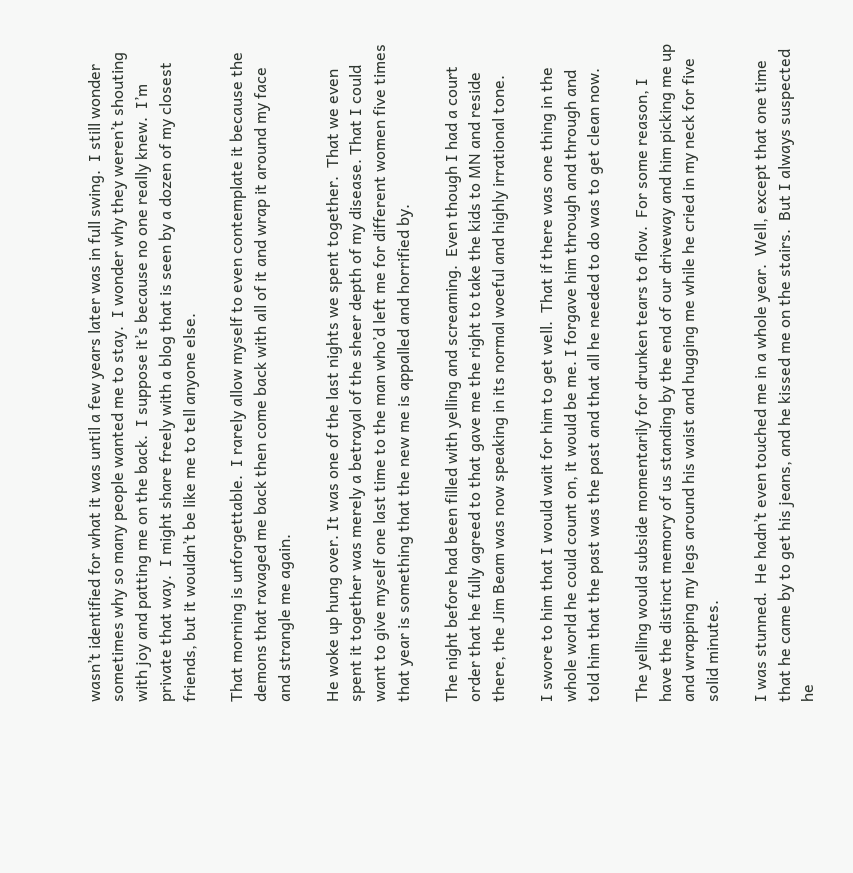wasn’t identified for what it was until a few years later was in full swing.  I still wonder sometimes why so many people wanted me to stay.  I wonder why they weren’t shouting with joy and patting me on the back.  I suppose it’s because no one really knew.  I’m private that way.  I might share freely with a blog that is seen by a dozen of my closest friends, but it wouldn’t be like me to tell anyone else.

That morning is unforgettable.  I rarely allow myself to even contemplate it because the demons that ravaged me back then come back with all of it and wrap it around my face and strangle me again.

He woke up hung over. It was one of the last nights we spent together.  That we even spent it together was merely a betrayal of the sheer depth of my disease. That I could want to give myself one last time to the man who’d left me for different women five times that year is something that the new me is appalled and horrified by.

The night before had been filled with yelling and screaming.  Even though I had a court order that he fully agreed to that gave me the right to take the kids to MN and reside there, the Jim Beam was now speaking in its normal woeful and highly irrational tone.

I swore to him that I would wait for him to get well.  That if there was one thing in the whole world he could count on, it would be me. I forgave him through and through and told him that the past was the past and that all he needed to do was to get clean now.

The yelling would subside momentarily for drunken tears to flow.  For some reason, I have the distinct memory of us standing by the end of our driveway and him picking me up and wrapping my legs around his waist and hugging me while he cried in my neck for five solid minutes.

I was stunned.  He hadn’t even touched me in a whole year.  Well, except that one time that he came by to get his jeans, and he kissed me on the stairs.  But I always suspected he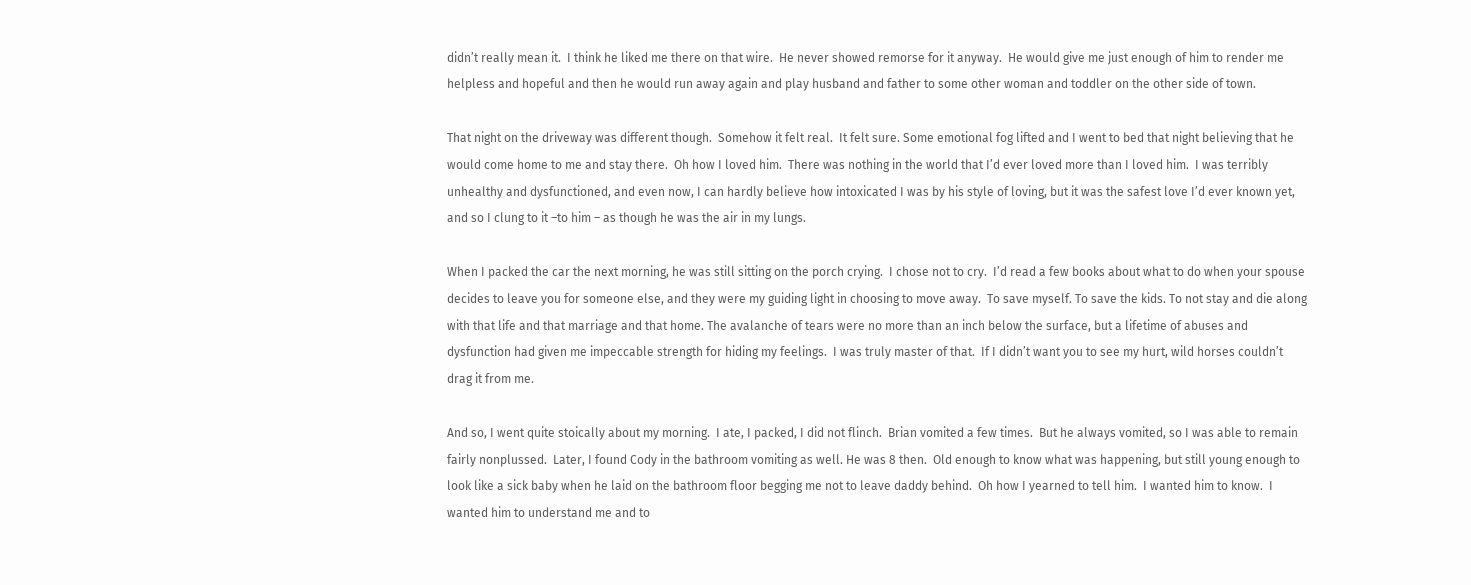didn’t really mean it.  I think he liked me there on that wire.  He never showed remorse for it anyway.  He would give me just enough of him to render me helpless and hopeful and then he would run away again and play husband and father to some other woman and toddler on the other side of town.

That night on the driveway was different though.  Somehow it felt real.  It felt sure. Some emotional fog lifted and I went to bed that night believing that he would come home to me and stay there.  Oh how I loved him.  There was nothing in the world that I’d ever loved more than I loved him.  I was terribly unhealthy and dysfunctioned, and even now, I can hardly believe how intoxicated I was by his style of loving, but it was the safest love I’d ever known yet, and so I clung to it –to him – as though he was the air in my lungs.

When I packed the car the next morning, he was still sitting on the porch crying.  I chose not to cry.  I’d read a few books about what to do when your spouse decides to leave you for someone else, and they were my guiding light in choosing to move away.  To save myself. To save the kids. To not stay and die along with that life and that marriage and that home. The avalanche of tears were no more than an inch below the surface, but a lifetime of abuses and dysfunction had given me impeccable strength for hiding my feelings.  I was truly master of that.  If I didn’t want you to see my hurt, wild horses couldn’t drag it from me.

And so, I went quite stoically about my morning.  I ate, I packed, I did not flinch.  Brian vomited a few times.  But he always vomited, so I was able to remain fairly nonplussed.  Later, I found Cody in the bathroom vomiting as well. He was 8 then.  Old enough to know what was happening, but still young enough to look like a sick baby when he laid on the bathroom floor begging me not to leave daddy behind.  Oh how I yearned to tell him.  I wanted him to know.  I wanted him to understand me and to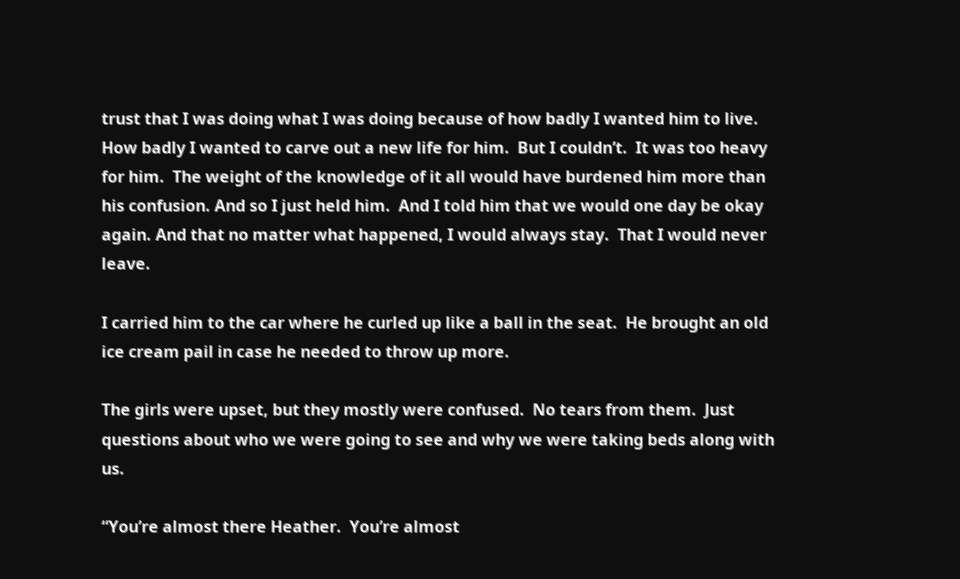trust that I was doing what I was doing because of how badly I wanted him to live.  How badly I wanted to carve out a new life for him.  But I couldn’t.  It was too heavy for him.  The weight of the knowledge of it all would have burdened him more than his confusion. And so I just held him.  And I told him that we would one day be okay again. And that no matter what happened, I would always stay.  That I would never leave.

I carried him to the car where he curled up like a ball in the seat.  He brought an old ice cream pail in case he needed to throw up more.

The girls were upset, but they mostly were confused.  No tears from them.  Just questions about who we were going to see and why we were taking beds along with us.

“You’re almost there Heather.  You’re almost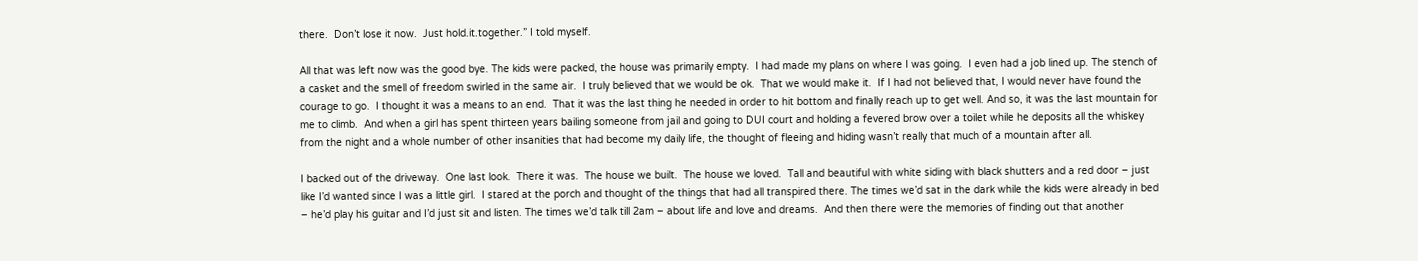there.  Don’t lose it now.  Just hold.it.together.” I told myself.

All that was left now was the good bye. The kids were packed, the house was primarily empty.  I had made my plans on where I was going.  I even had a job lined up. The stench of a casket and the smell of freedom swirled in the same air.  I truly believed that we would be ok.  That we would make it.  If I had not believed that, I would never have found the courage to go.  I thought it was a means to an end.  That it was the last thing he needed in order to hit bottom and finally reach up to get well. And so, it was the last mountain for me to climb.  And when a girl has spent thirteen years bailing someone from jail and going to DUI court and holding a fevered brow over a toilet while he deposits all the whiskey from the night and a whole number of other insanities that had become my daily life, the thought of fleeing and hiding wasn’t really that much of a mountain after all.

I backed out of the driveway.  One last look.  There it was.  The house we built.  The house we loved.  Tall and beautiful with white siding with black shutters and a red door – just like I’d wanted since I was a little girl.  I stared at the porch and thought of the things that had all transpired there. The times we’d sat in the dark while the kids were already in bed – he’d play his guitar and I’d just sit and listen. The times we’d talk till 2am – about life and love and dreams.  And then there were the memories of finding out that another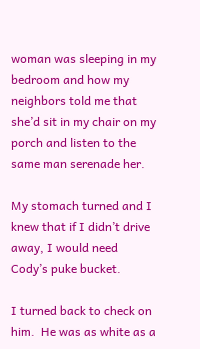woman was sleeping in my bedroom and how my neighbors told me that she’d sit in my chair on my porch and listen to the same man serenade her.

My stomach turned and I knew that if I didn’t drive away, I would need Cody’s puke bucket.

I turned back to check on him.  He was as white as a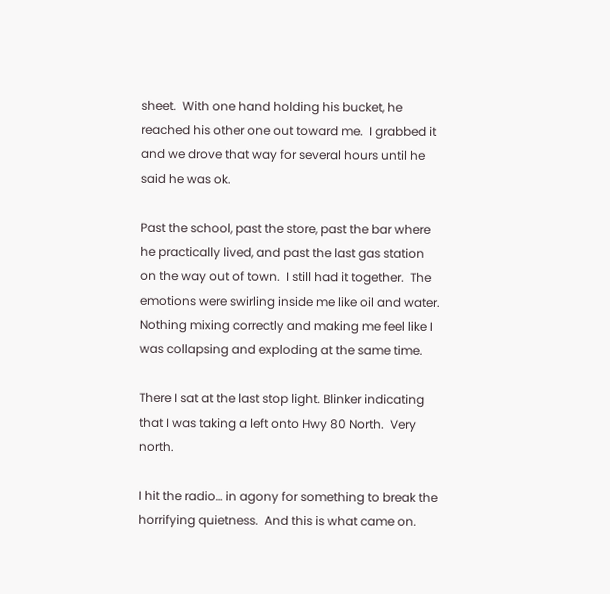sheet.  With one hand holding his bucket, he reached his other one out toward me.  I grabbed it and we drove that way for several hours until he said he was ok.

Past the school, past the store, past the bar where he practically lived, and past the last gas station on the way out of town.  I still had it together.  The emotions were swirling inside me like oil and water.  Nothing mixing correctly and making me feel like I was collapsing and exploding at the same time.

There I sat at the last stop light. Blinker indicating that I was taking a left onto Hwy 80 North.  Very north.

I hit the radio… in agony for something to break the horrifying quietness.  And this is what came on.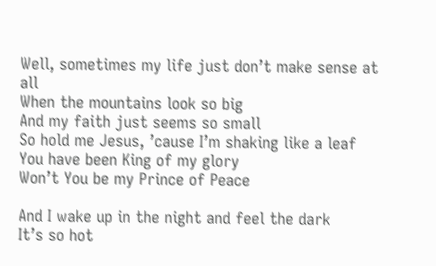Well, sometimes my life just don’t make sense at all
When the mountains look so big
And my faith just seems so small
So hold me Jesus, ’cause I’m shaking like a leaf
You have been King of my glory
Won’t You be my Prince of Peace

And I wake up in the night and feel the dark
It’s so hot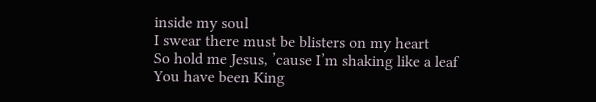inside my soul
I swear there must be blisters on my heart
So hold me Jesus, ’cause I’m shaking like a leaf
You have been King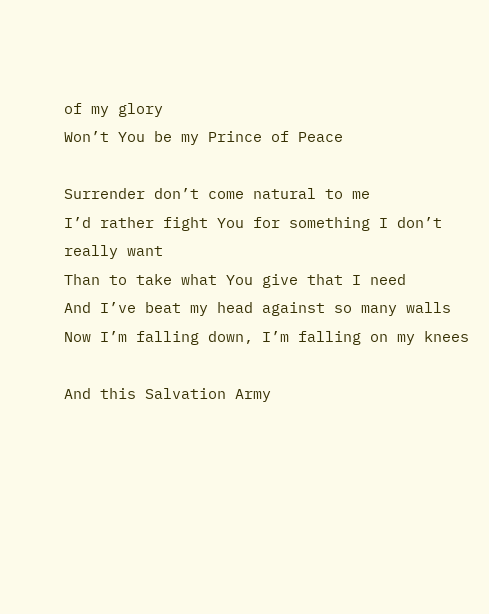of my glory
Won’t You be my Prince of Peace

Surrender don’t come natural to me
I’d rather fight You for something I don’t really want
Than to take what You give that I need
And I’ve beat my head against so many walls
Now I’m falling down, I’m falling on my knees

And this Salvation Army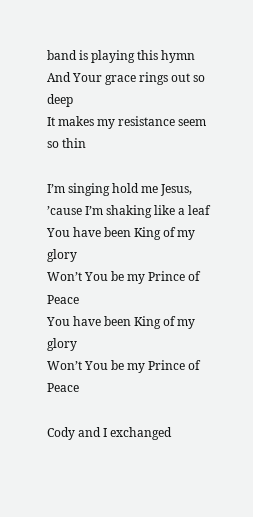band is playing this hymn
And Your grace rings out so deep
It makes my resistance seem so thin

I’m singing hold me Jesus, ’cause I’m shaking like a leaf
You have been King of my glory
Won’t You be my Prince of Peace
You have been King of my glory
Won’t You be my Prince of Peace

Cody and I exchanged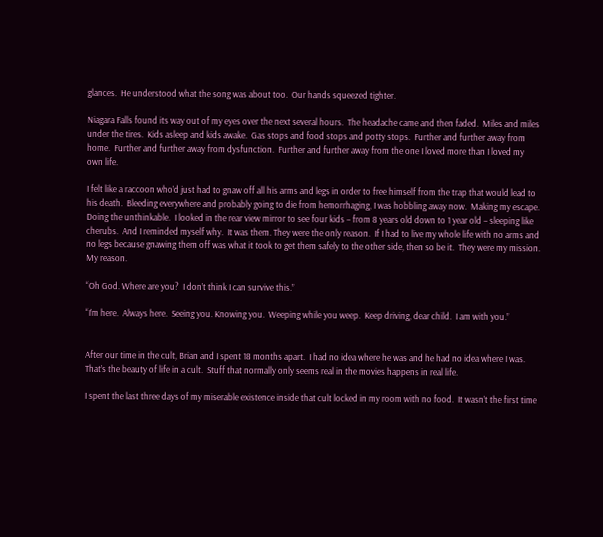glances.  He understood what the song was about too.  Our hands squeezed tighter.

Niagara Falls found its way out of my eyes over the next several hours.  The headache came and then faded.  Miles and miles under the tires.  Kids asleep and kids awake.  Gas stops and food stops and potty stops.  Further and further away from home.  Further and further away from dysfunction.  Further and further away from the one I loved more than I loved my own life.

I felt like a raccoon who’d just had to gnaw off all his arms and legs in order to free himself from the trap that would lead to his death.  Bleeding everywhere and probably going to die from hemorrhaging, I was hobbling away now.  Making my escape.  Doing the unthinkable.  I looked in the rear view mirror to see four kids – from 8 years old down to 1 year old – sleeping like cherubs.  And I reminded myself why.  It was them. They were the only reason.  If I had to live my whole life with no arms and no legs because gnawing them off was what it took to get them safely to the other side, then so be it.  They were my mission.  My reason.

“Oh God. Where are you?  I don’t think I can survive this.”

“I’m here.  Always here.  Seeing you. Knowing you.  Weeping while you weep.  Keep driving, dear child.  I am with you.”


After our time in the cult, Brian and I spent 18 months apart.  I had no idea where he was and he had no idea where I was.  That’s the beauty of life in a cult.  Stuff that normally only seems real in the movies happens in real life.

I spent the last three days of my miserable existence inside that cult locked in my room with no food.  It wasn’t the first time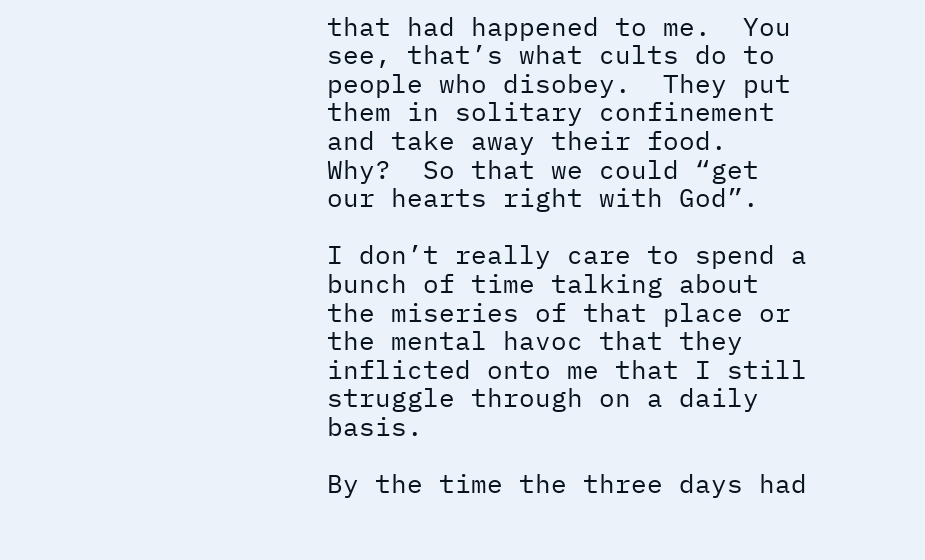that had happened to me.  You see, that’s what cults do to people who disobey.  They put them in solitary confinement and take away their food.  Why?  So that we could “get our hearts right with God”.

I don’t really care to spend a bunch of time talking about the miseries of that place or the mental havoc that they inflicted onto me that I still struggle through on a daily basis.

By the time the three days had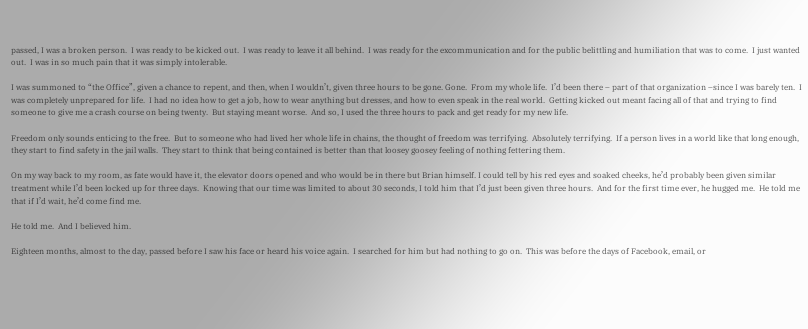passed, I was a broken person.  I was ready to be kicked out.  I was ready to leave it all behind.  I was ready for the excommunication and for the public belittling and humiliation that was to come.  I just wanted out.  I was in so much pain that it was simply intolerable.

I was summoned to “the Office”, given a chance to repent, and then, when I wouldn’t, given three hours to be gone. Gone.  From my whole life.  I’d been there – part of that organization –since I was barely ten.  I was completely unprepared for life.  I had no idea how to get a job, how to wear anything but dresses, and how to even speak in the real world.  Getting kicked out meant facing all of that and trying to find someone to give me a crash course on being twenty.  But staying meant worse.  And so, I used the three hours to pack and get ready for my new life.

Freedom only sounds enticing to the free.  But to someone who had lived her whole life in chains, the thought of freedom was terrifying.  Absolutely terrifying.  If a person lives in a world like that long enough, they start to find safety in the jail walls.  They start to think that being contained is better than that loosey goosey feeling of nothing fettering them.

On my way back to my room, as fate would have it, the elevator doors opened and who would be in there but Brian himself. I could tell by his red eyes and soaked cheeks, he’d probably been given similar treatment while I’d been locked up for three days.  Knowing that our time was limited to about 30 seconds, I told him that I’d just been given three hours.  And for the first time ever, he hugged me.  He told me that if I’d wait, he’d come find me.

He told me.  And I believed him.

Eighteen months, almost to the day, passed before I saw his face or heard his voice again.  I searched for him but had nothing to go on.  This was before the days of Facebook, email, or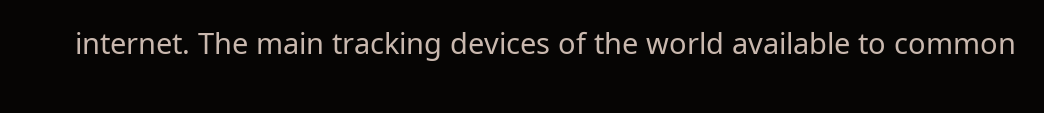internet. The main tracking devices of the world available to common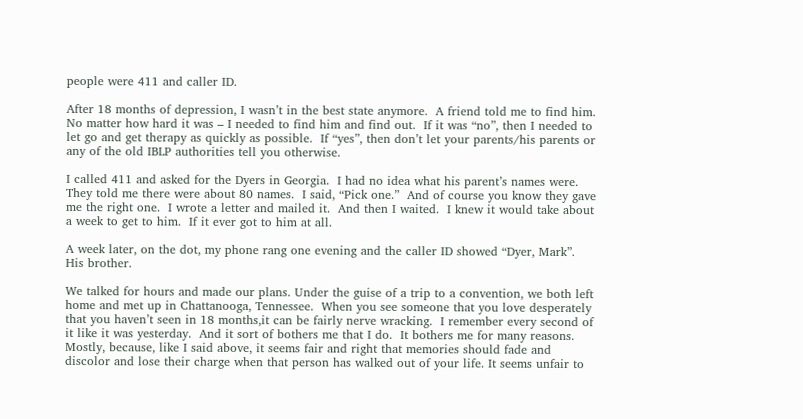people were 411 and caller ID.

After 18 months of depression, I wasn’t in the best state anymore.  A friend told me to find him.  No matter how hard it was – I needed to find him and find out.  If it was “no”, then I needed to let go and get therapy as quickly as possible.  If “yes”, then don’t let your parents/his parents or any of the old IBLP authorities tell you otherwise.

I called 411 and asked for the Dyers in Georgia.  I had no idea what his parent’s names were.  They told me there were about 80 names.  I said, “Pick one.”  And of course you know they gave me the right one.  I wrote a letter and mailed it.  And then I waited.  I knew it would take about a week to get to him.  If it ever got to him at all.

A week later, on the dot, my phone rang one evening and the caller ID showed “Dyer, Mark”.  His brother.

We talked for hours and made our plans. Under the guise of a trip to a convention, we both left home and met up in Chattanooga, Tennessee.  When you see someone that you love desperately that you haven’t seen in 18 months,it can be fairly nerve wracking.  I remember every second of it like it was yesterday.  And it sort of bothers me that I do.  It bothers me for many reasons.  Mostly, because, like I said above, it seems fair and right that memories should fade and discolor and lose their charge when that person has walked out of your life. It seems unfair to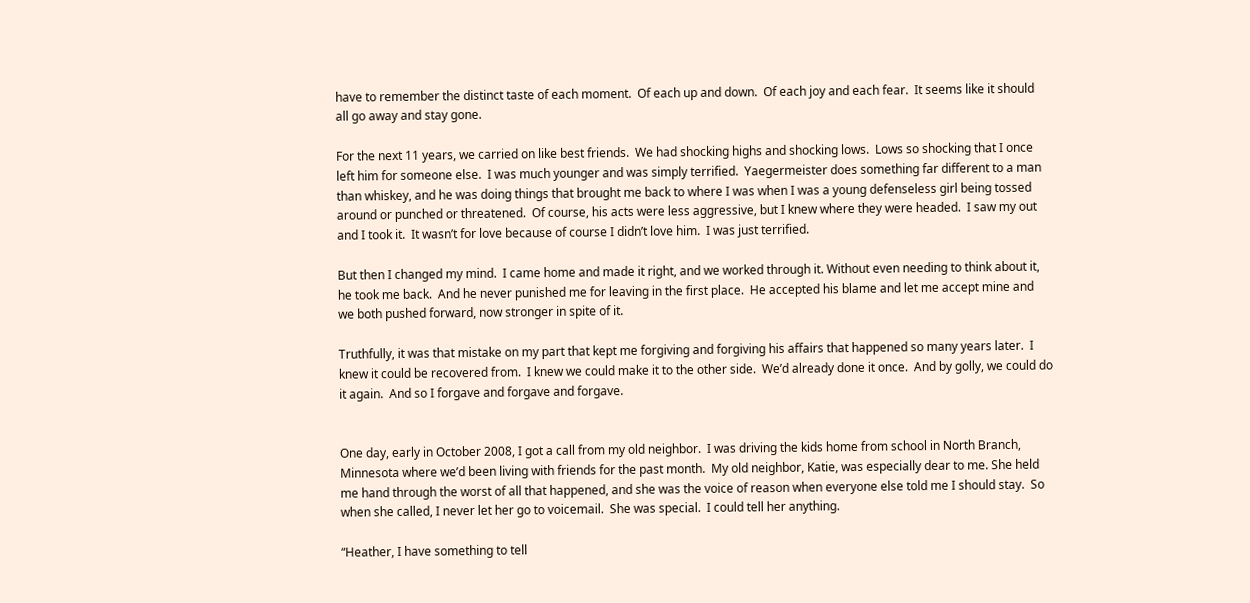have to remember the distinct taste of each moment.  Of each up and down.  Of each joy and each fear.  It seems like it should all go away and stay gone.

For the next 11 years, we carried on like best friends.  We had shocking highs and shocking lows.  Lows so shocking that I once left him for someone else.  I was much younger and was simply terrified.  Yaegermeister does something far different to a man than whiskey, and he was doing things that brought me back to where I was when I was a young defenseless girl being tossed around or punched or threatened.  Of course, his acts were less aggressive, but I knew where they were headed.  I saw my out and I took it.  It wasn’t for love because of course I didn’t love him.  I was just terrified.

But then I changed my mind.  I came home and made it right, and we worked through it. Without even needing to think about it, he took me back.  And he never punished me for leaving in the first place.  He accepted his blame and let me accept mine and we both pushed forward, now stronger in spite of it.

Truthfully, it was that mistake on my part that kept me forgiving and forgiving his affairs that happened so many years later.  I knew it could be recovered from.  I knew we could make it to the other side.  We’d already done it once.  And by golly, we could do it again.  And so I forgave and forgave and forgave.


One day, early in October 2008, I got a call from my old neighbor.  I was driving the kids home from school in North Branch, Minnesota where we’d been living with friends for the past month.  My old neighbor, Katie, was especially dear to me. She held me hand through the worst of all that happened, and she was the voice of reason when everyone else told me I should stay.  So when she called, I never let her go to voicemail.  She was special.  I could tell her anything.

“Heather, I have something to tell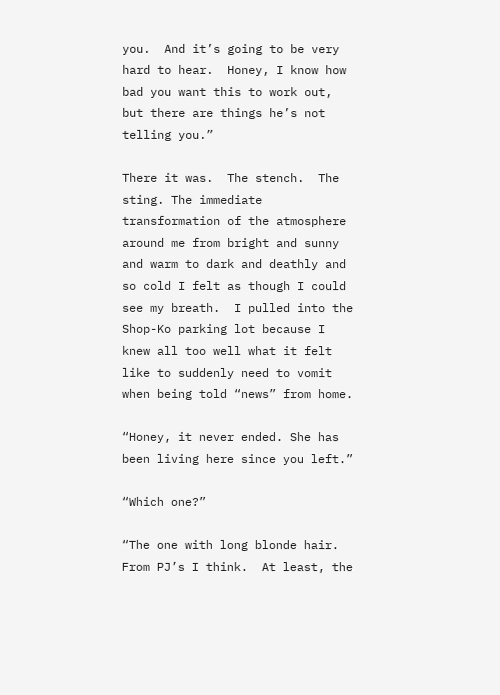you.  And it’s going to be very hard to hear.  Honey, I know how bad you want this to work out, but there are things he’s not telling you.”

There it was.  The stench.  The sting. The immediate transformation of the atmosphere around me from bright and sunny and warm to dark and deathly and so cold I felt as though I could see my breath.  I pulled into the Shop-Ko parking lot because I knew all too well what it felt like to suddenly need to vomit when being told “news” from home.

“Honey, it never ended. She has been living here since you left.”

“Which one?”

“The one with long blonde hair.  From PJ’s I think.  At least, the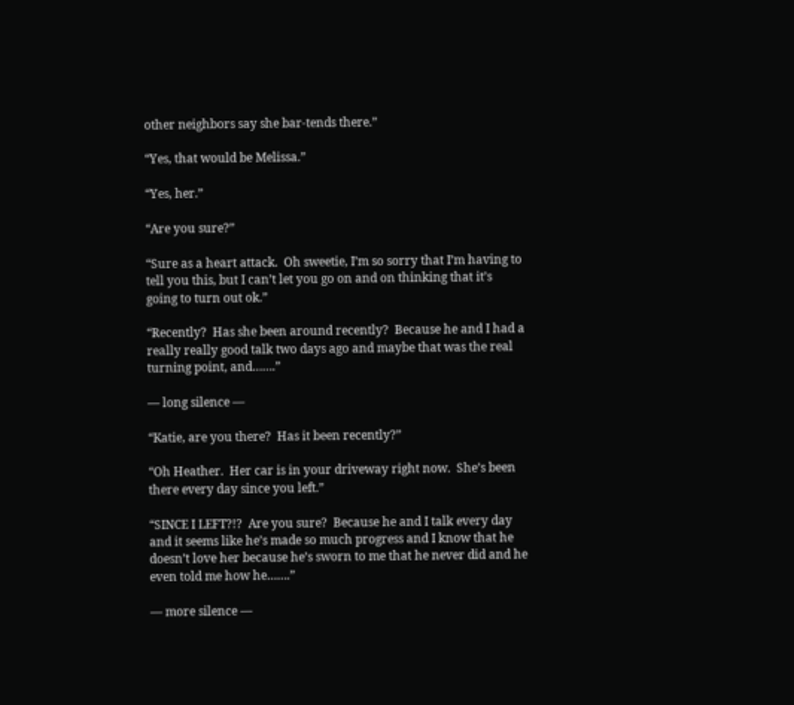other neighbors say she bar-tends there.”

“Yes, that would be Melissa.”

“Yes, her.”

“Are you sure?”

“Sure as a heart attack.  Oh sweetie, I’m so sorry that I’m having to tell you this, but I can’t let you go on and on thinking that it’s going to turn out ok.”

“Recently?  Has she been around recently?  Because he and I had a really really good talk two days ago and maybe that was the real turning point, and…….”

— long silence —

“Katie, are you there?  Has it been recently?”

“Oh Heather.  Her car is in your driveway right now.  She’s been there every day since you left.”

“SINCE I LEFT?!?  Are you sure?  Because he and I talk every day and it seems like he’s made so much progress and I know that he doesn’t love her because he’s sworn to me that he never did and he even told me how he…….”

— more silence —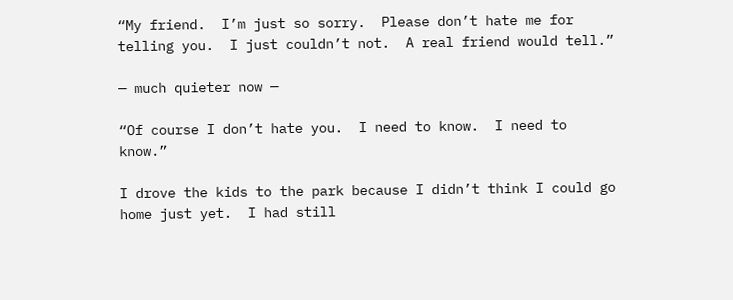“My friend.  I’m just so sorry.  Please don’t hate me for telling you.  I just couldn’t not.  A real friend would tell.”

— much quieter now —

“Of course I don’t hate you.  I need to know.  I need to know.”

I drove the kids to the park because I didn’t think I could go home just yet.  I had still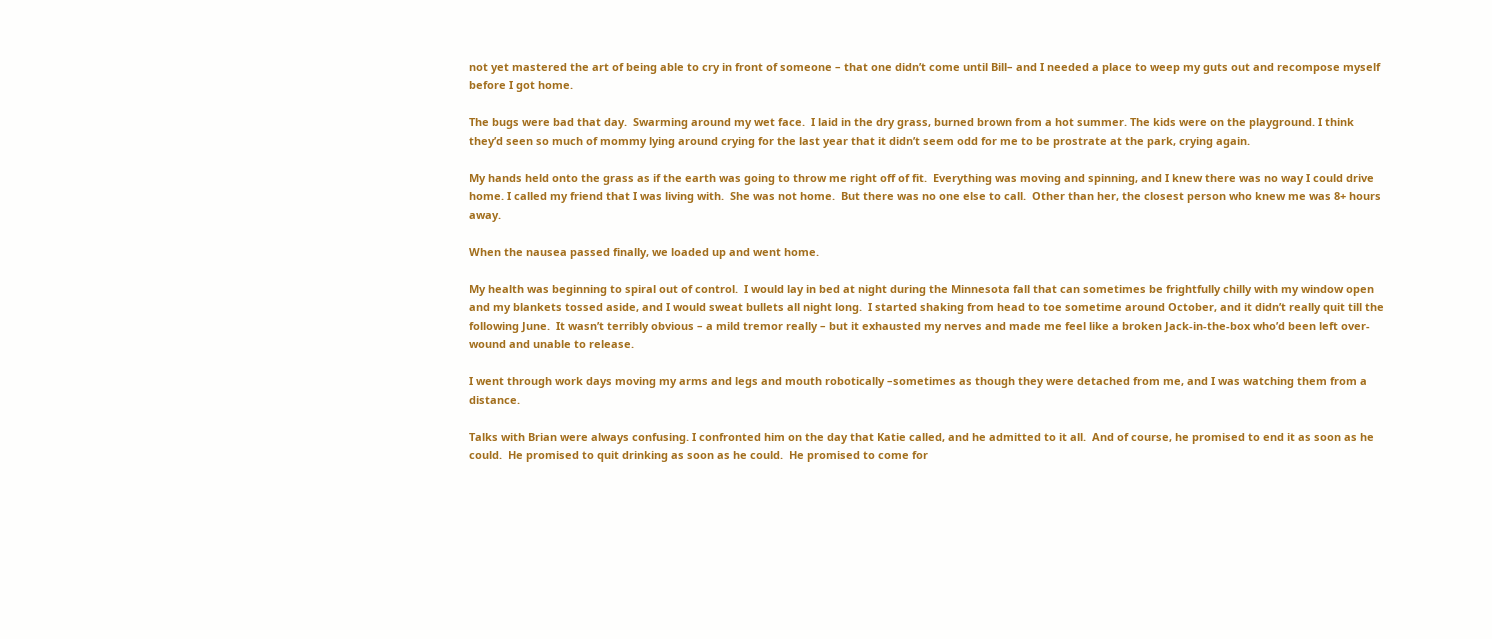not yet mastered the art of being able to cry in front of someone – that one didn’t come until Bill– and I needed a place to weep my guts out and recompose myself before I got home.

The bugs were bad that day.  Swarming around my wet face.  I laid in the dry grass, burned brown from a hot summer. The kids were on the playground. I think they’d seen so much of mommy lying around crying for the last year that it didn’t seem odd for me to be prostrate at the park, crying again.

My hands held onto the grass as if the earth was going to throw me right off of fit.  Everything was moving and spinning, and I knew there was no way I could drive home. I called my friend that I was living with.  She was not home.  But there was no one else to call.  Other than her, the closest person who knew me was 8+ hours away.

When the nausea passed finally, we loaded up and went home.

My health was beginning to spiral out of control.  I would lay in bed at night during the Minnesota fall that can sometimes be frightfully chilly with my window open and my blankets tossed aside, and I would sweat bullets all night long.  I started shaking from head to toe sometime around October, and it didn’t really quit till the following June.  It wasn’t terribly obvious – a mild tremor really – but it exhausted my nerves and made me feel like a broken Jack-in-the-box who’d been left over-wound and unable to release.

I went through work days moving my arms and legs and mouth robotically –sometimes as though they were detached from me, and I was watching them from a distance.

Talks with Brian were always confusing. I confronted him on the day that Katie called, and he admitted to it all.  And of course, he promised to end it as soon as he could.  He promised to quit drinking as soon as he could.  He promised to come for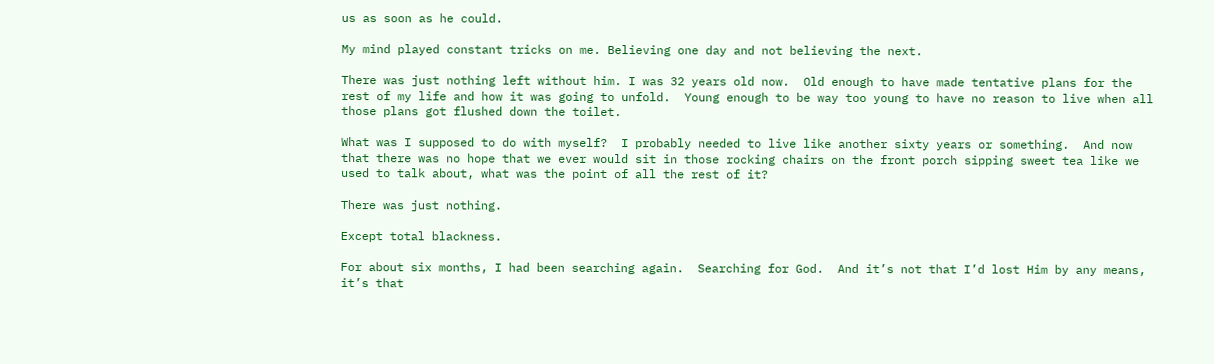us as soon as he could.

My mind played constant tricks on me. Believing one day and not believing the next.

There was just nothing left without him. I was 32 years old now.  Old enough to have made tentative plans for the rest of my life and how it was going to unfold.  Young enough to be way too young to have no reason to live when all those plans got flushed down the toilet.

What was I supposed to do with myself?  I probably needed to live like another sixty years or something.  And now that there was no hope that we ever would sit in those rocking chairs on the front porch sipping sweet tea like we used to talk about, what was the point of all the rest of it?

There was just nothing.

Except total blackness.

For about six months, I had been searching again.  Searching for God.  And it’s not that I’d lost Him by any means, it’s that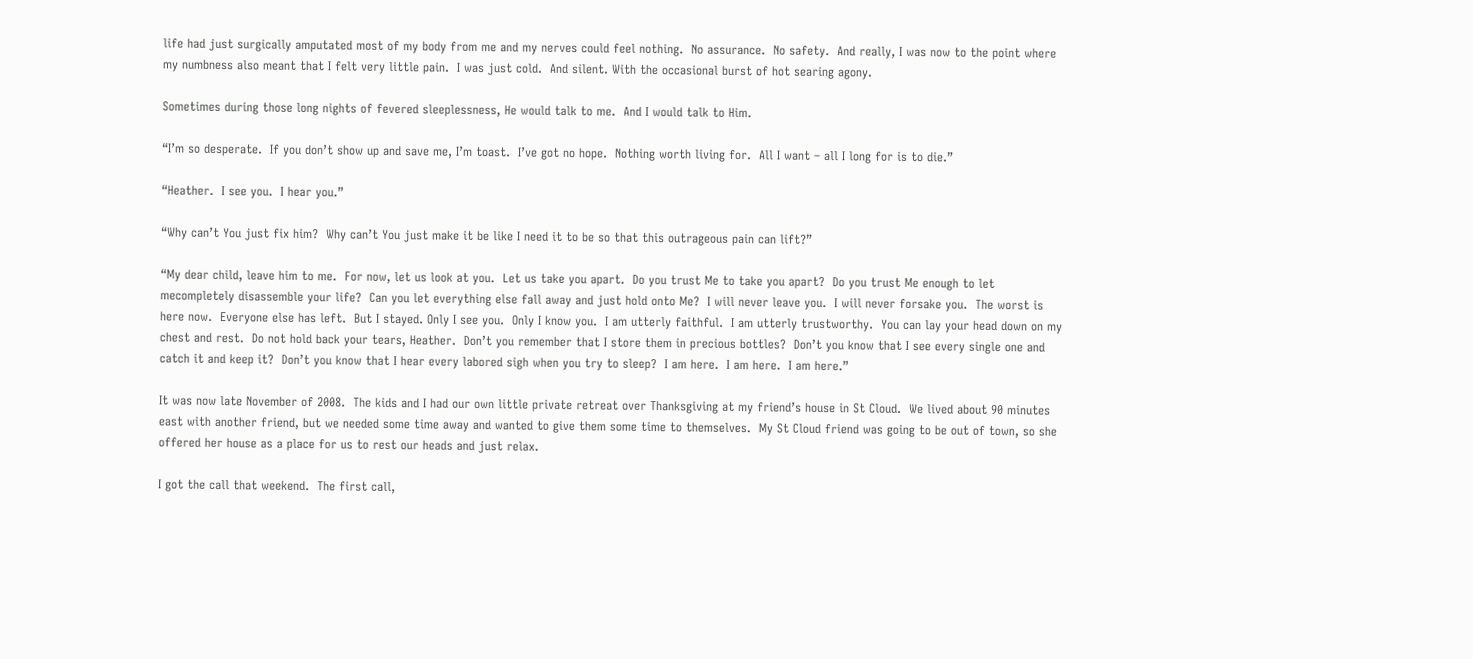life had just surgically amputated most of my body from me and my nerves could feel nothing.  No assurance.  No safety.  And really, I was now to the point where my numbness also meant that I felt very little pain.  I was just cold.  And silent. With the occasional burst of hot searing agony.

Sometimes during those long nights of fevered sleeplessness, He would talk to me.  And I would talk to Him.

“I’m so desperate.  If you don’t show up and save me, I’m toast.  I’ve got no hope.  Nothing worth living for.  All I want – all I long for is to die.”

“Heather.  I see you.  I hear you.”

“Why can’t You just fix him?  Why can’t You just make it be like I need it to be so that this outrageous pain can lift?”

“My dear child, leave him to me.  For now, let us look at you.  Let us take you apart.  Do you trust Me to take you apart?  Do you trust Me enough to let mecompletely disassemble your life?  Can you let everything else fall away and just hold onto Me?  I will never leave you.  I will never forsake you.  The worst is here now.  Everyone else has left.  But I stayed. Only I see you.  Only I know you.  I am utterly faithful.  I am utterly trustworthy.  You can lay your head down on my chest and rest.  Do not hold back your tears, Heather.  Don’t you remember that I store them in precious bottles?  Don’t you know that I see every single one and catch it and keep it?  Don’t you know that I hear every labored sigh when you try to sleep?  I am here.  I am here.  I am here.”

It was now late November of 2008.  The kids and I had our own little private retreat over Thanksgiving at my friend’s house in St Cloud.  We lived about 90 minutes east with another friend, but we needed some time away and wanted to give them some time to themselves.  My St Cloud friend was going to be out of town, so she offered her house as a place for us to rest our heads and just relax.

I got the call that weekend.  The first call,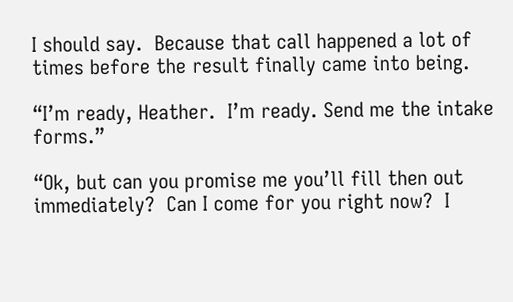I should say.  Because that call happened a lot of times before the result finally came into being.

“I’m ready, Heather.  I’m ready. Send me the intake forms.”

“Ok, but can you promise me you’ll fill then out immediately?  Can I come for you right now?  I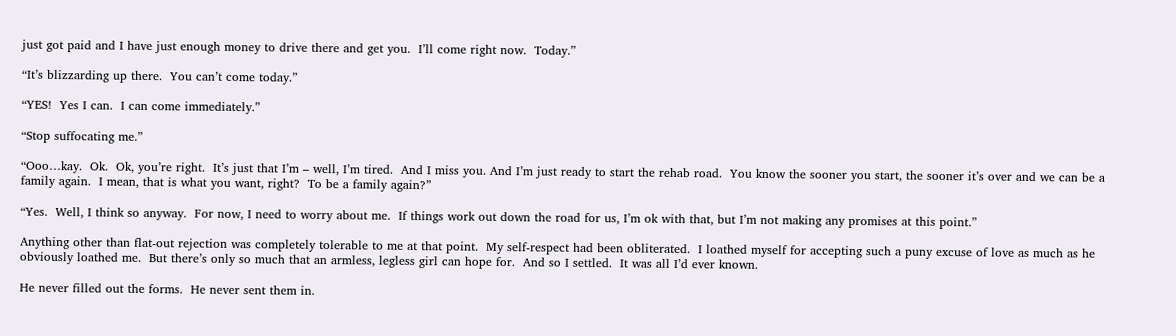just got paid and I have just enough money to drive there and get you.  I’ll come right now.  Today.”

“It’s blizzarding up there.  You can’t come today.”

“YES!  Yes I can.  I can come immediately.”

“Stop suffocating me.”

“Ooo…kay.  Ok.  Ok, you’re right.  It’s just that I’m – well, I’m tired.  And I miss you. And I’m just ready to start the rehab road.  You know the sooner you start, the sooner it’s over and we can be a family again.  I mean, that is what you want, right?  To be a family again?”

“Yes.  Well, I think so anyway.  For now, I need to worry about me.  If things work out down the road for us, I’m ok with that, but I’m not making any promises at this point.”

Anything other than flat-out rejection was completely tolerable to me at that point.  My self-respect had been obliterated.  I loathed myself for accepting such a puny excuse of love as much as he obviously loathed me.  But there’s only so much that an armless, legless girl can hope for.  And so I settled.  It was all I’d ever known.

He never filled out the forms.  He never sent them in.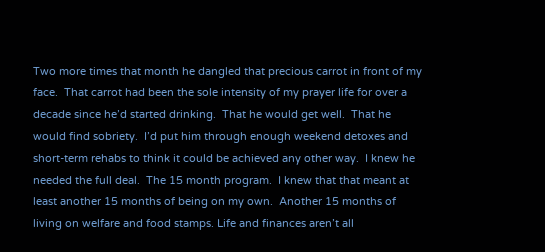Two more times that month he dangled that precious carrot in front of my face.  That carrot had been the sole intensity of my prayer life for over a decade since he’d started drinking.  That he would get well.  That he would find sobriety.  I’d put him through enough weekend detoxes and short-term rehabs to think it could be achieved any other way.  I knew he needed the full deal.  The 15 month program.  I knew that that meant at least another 15 months of being on my own.  Another 15 months of living on welfare and food stamps. Life and finances aren’t all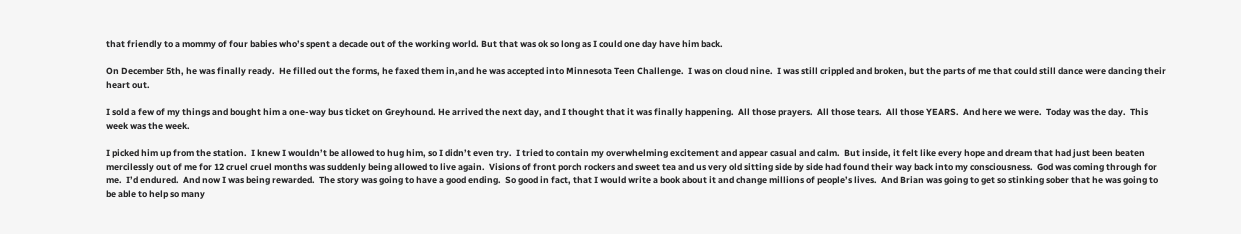that friendly to a mommy of four babies who’s spent a decade out of the working world. But that was ok so long as I could one day have him back.

On December 5th, he was finally ready.  He filled out the forms, he faxed them in,and he was accepted into Minnesota Teen Challenge.  I was on cloud nine.  I was still crippled and broken, but the parts of me that could still dance were dancing their heart out.

I sold a few of my things and bought him a one-way bus ticket on Greyhound. He arrived the next day, and I thought that it was finally happening.  All those prayers.  All those tears.  All those YEARS.  And here we were.  Today was the day.  This week was the week.

I picked him up from the station.  I knew I wouldn’t be allowed to hug him, so I didn’t even try.  I tried to contain my overwhelming excitement and appear casual and calm.  But inside, it felt like every hope and dream that had just been beaten mercilessly out of me for 12 cruel cruel months was suddenly being allowed to live again.  Visions of front porch rockers and sweet tea and us very old sitting side by side had found their way back into my consciousness.  God was coming through for me.  I’d endured.  And now I was being rewarded.  The story was going to have a good ending.  So good in fact, that I would write a book about it and change millions of people’s lives.  And Brian was going to get so stinking sober that he was going to be able to help so many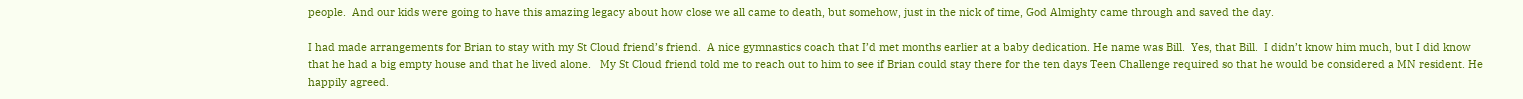people.  And our kids were going to have this amazing legacy about how close we all came to death, but somehow, just in the nick of time, God Almighty came through and saved the day.

I had made arrangements for Brian to stay with my St Cloud friend’s friend.  A nice gymnastics coach that I’d met months earlier at a baby dedication. He name was Bill.  Yes, that Bill.  I didn’t know him much, but I did know that he had a big empty house and that he lived alone.   My St Cloud friend told me to reach out to him to see if Brian could stay there for the ten days Teen Challenge required so that he would be considered a MN resident. He happily agreed.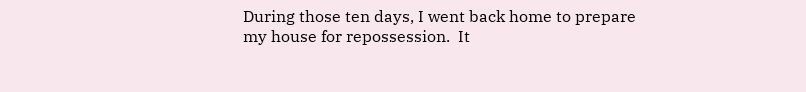During those ten days, I went back home to prepare my house for repossession.  It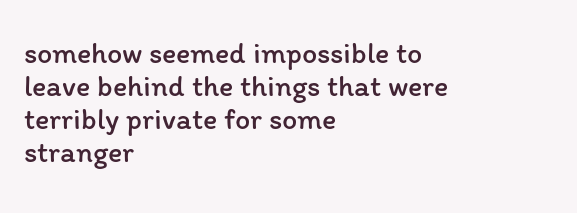somehow seemed impossible to leave behind the things that were terribly private for some stranger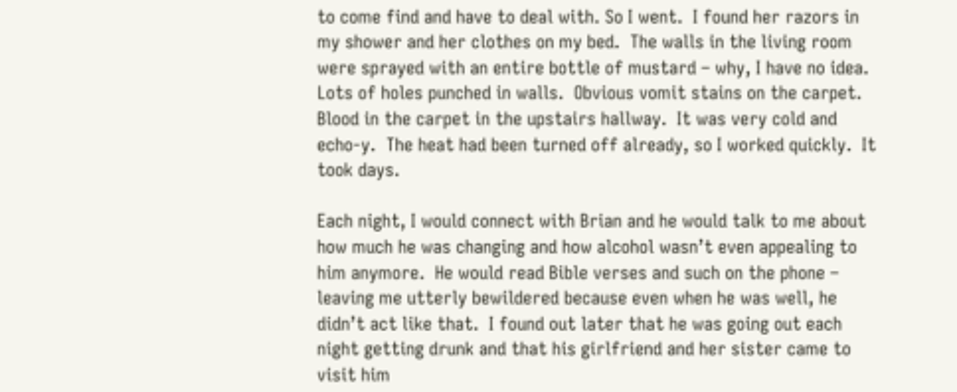to come find and have to deal with. So I went.  I found her razors in my shower and her clothes on my bed.  The walls in the living room were sprayed with an entire bottle of mustard – why, I have no idea.  Lots of holes punched in walls.  Obvious vomit stains on the carpet.  Blood in the carpet in the upstairs hallway.  It was very cold and echo-y.  The heat had been turned off already, so I worked quickly.  It took days.

Each night, I would connect with Brian and he would talk to me about how much he was changing and how alcohol wasn’t even appealing to him anymore.  He would read Bible verses and such on the phone – leaving me utterly bewildered because even when he was well, he didn’t act like that.  I found out later that he was going out each night getting drunk and that his girlfriend and her sister came to visit him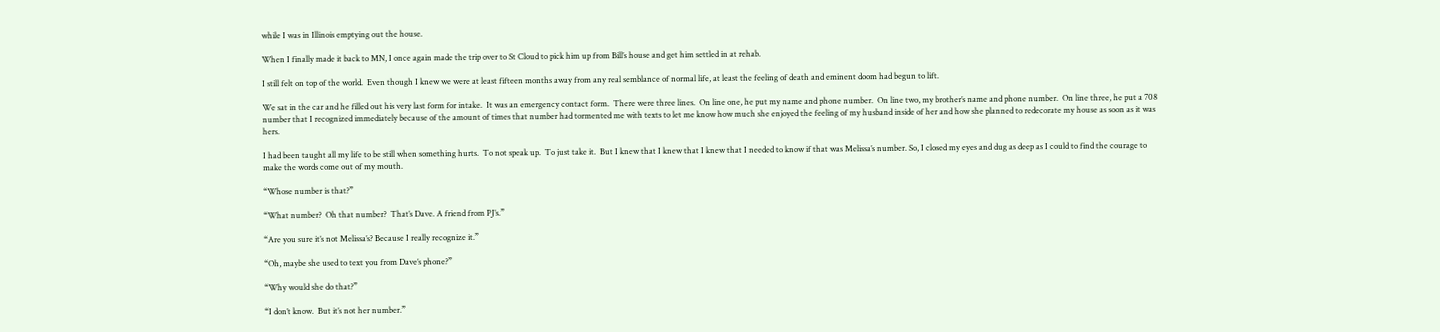while I was in Illinois emptying out the house.

When I finally made it back to MN, I once again made the trip over to St Cloud to pick him up from Bill’s house and get him settled in at rehab.

I still felt on top of the world.  Even though I knew we were at least fifteen months away from any real semblance of normal life, at least the feeling of death and eminent doom had begun to lift.

We sat in the car and he filled out his very last form for intake.  It was an emergency contact form.  There were three lines.  On line one, he put my name and phone number.  On line two, my brother’s name and phone number.  On line three, he put a 708 number that I recognized immediately because of the amount of times that number had tormented me with texts to let me know how much she enjoyed the feeling of my husband inside of her and how she planned to redecorate my house as soon as it was hers.

I had been taught all my life to be still when something hurts.  To not speak up.  To just take it.  But I knew that I knew that I knew that I needed to know if that was Melissa’s number. So, I closed my eyes and dug as deep as I could to find the courage to make the words come out of my mouth.

“Whose number is that?”

“What number?  Oh that number?  That’s Dave. A friend from PJ’s.”

“Are you sure it’s not Melissa’s? Because I really recognize it.”

“Oh, maybe she used to text you from Dave’s phone?”

“Why would she do that?”

“I don’t know.  But it’s not her number.”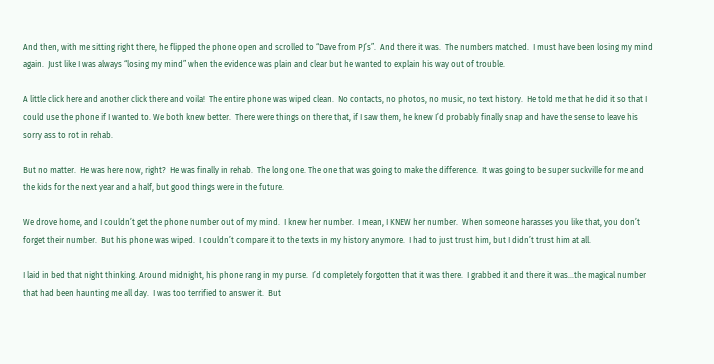And then, with me sitting right there, he flipped the phone open and scrolled to “Dave from PJ’s”.  And there it was.  The numbers matched.  I must have been losing my mind again.  Just like I was always “losing my mind” when the evidence was plain and clear but he wanted to explain his way out of trouble.

A little click here and another click there and voila!  The entire phone was wiped clean.  No contacts, no photos, no music, no text history.  He told me that he did it so that I could use the phone if I wanted to. We both knew better.  There were things on there that, if I saw them, he knew I’d probably finally snap and have the sense to leave his sorry ass to rot in rehab.

But no matter.  He was here now, right?  He was finally in rehab.  The long one. The one that was going to make the difference.  It was going to be super suckville for me and the kids for the next year and a half, but good things were in the future.

We drove home, and I couldn’t get the phone number out of my mind.  I knew her number.  I mean, I KNEW her number.  When someone harasses you like that, you don’t forget their number.  But his phone was wiped.  I couldn’t compare it to the texts in my history anymore.  I had to just trust him, but I didn’t trust him at all.

I laid in bed that night thinking. Around midnight, his phone rang in my purse.  I’d completely forgotten that it was there.  I grabbed it and there it was…the magical number that had been haunting me all day.  I was too terrified to answer it.  But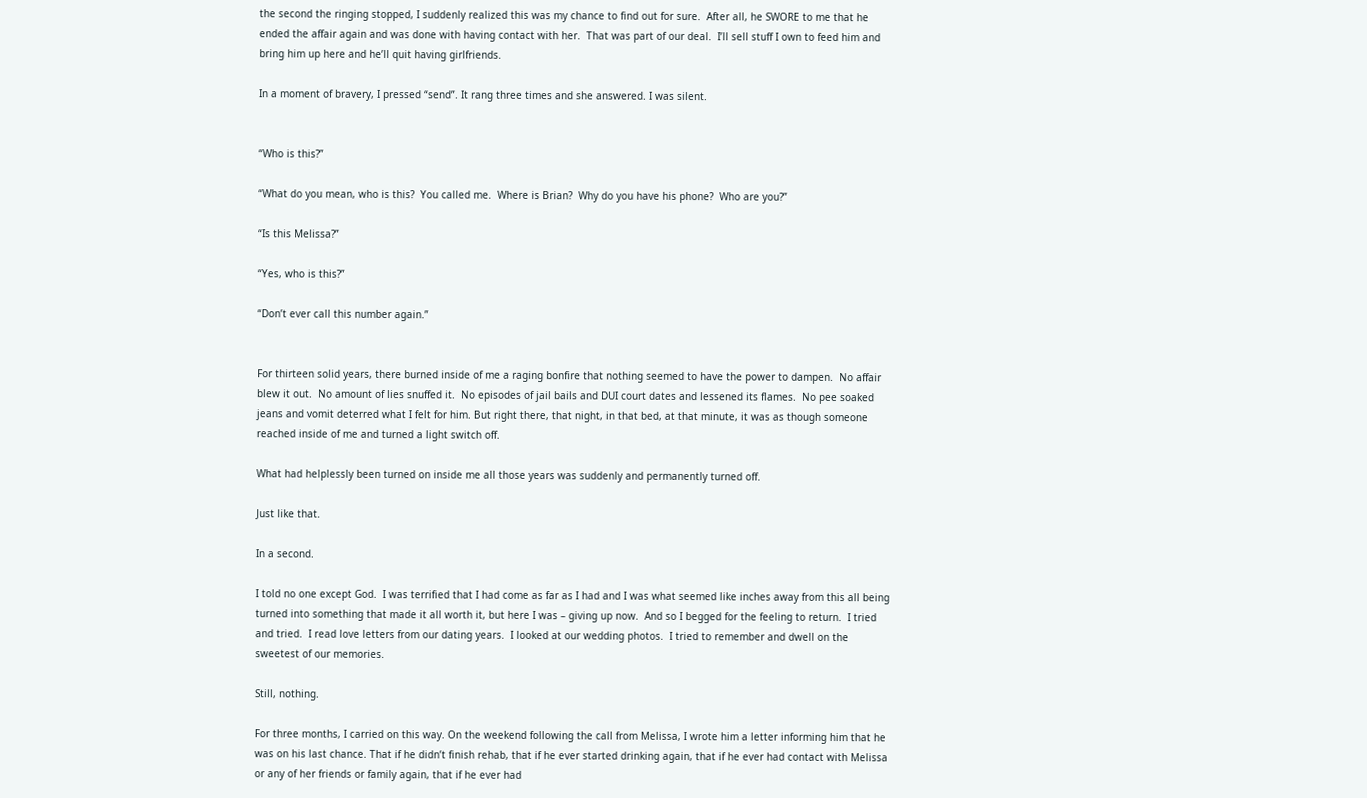the second the ringing stopped, I suddenly realized this was my chance to find out for sure.  After all, he SWORE to me that he ended the affair again and was done with having contact with her.  That was part of our deal.  I’ll sell stuff I own to feed him and bring him up here and he’ll quit having girlfriends.

In a moment of bravery, I pressed “send”. It rang three times and she answered. I was silent.


“Who is this?”

“What do you mean, who is this?  You called me.  Where is Brian?  Why do you have his phone?  Who are you?”

“Is this Melissa?”

“Yes, who is this?”

“Don’t ever call this number again.”


For thirteen solid years, there burned inside of me a raging bonfire that nothing seemed to have the power to dampen.  No affair blew it out.  No amount of lies snuffed it.  No episodes of jail bails and DUI court dates and lessened its flames.  No pee soaked jeans and vomit deterred what I felt for him. But right there, that night, in that bed, at that minute, it was as though someone reached inside of me and turned a light switch off.

What had helplessly been turned on inside me all those years was suddenly and permanently turned off.

Just like that.

In a second.

I told no one except God.  I was terrified that I had come as far as I had and I was what seemed like inches away from this all being turned into something that made it all worth it, but here I was – giving up now.  And so I begged for the feeling to return.  I tried and tried.  I read love letters from our dating years.  I looked at our wedding photos.  I tried to remember and dwell on the sweetest of our memories.

Still, nothing.

For three months, I carried on this way. On the weekend following the call from Melissa, I wrote him a letter informing him that he was on his last chance. That if he didn’t finish rehab, that if he ever started drinking again, that if he ever had contact with Melissa or any of her friends or family again, that if he ever had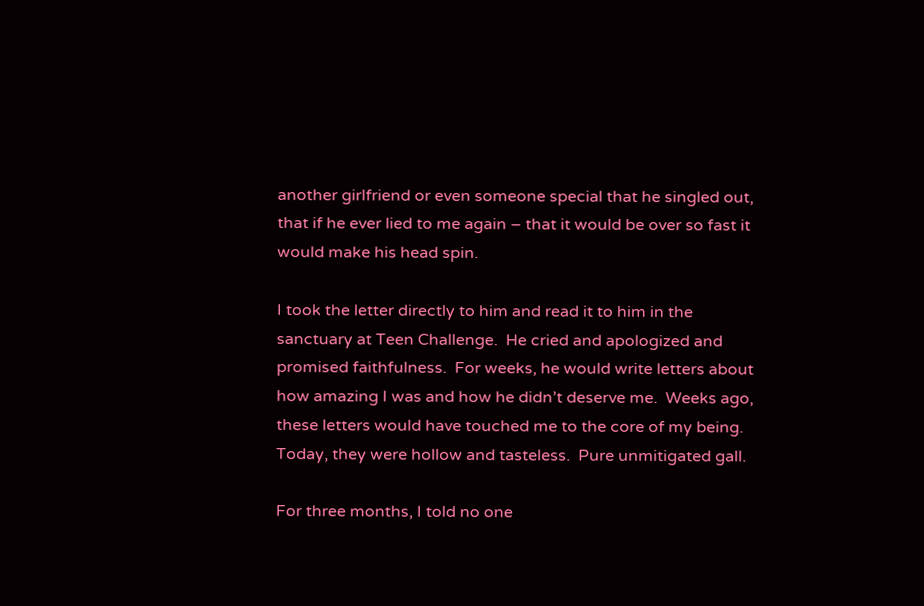another girlfriend or even someone special that he singled out, that if he ever lied to me again – that it would be over so fast it would make his head spin.

I took the letter directly to him and read it to him in the sanctuary at Teen Challenge.  He cried and apologized and promised faithfulness.  For weeks, he would write letters about how amazing I was and how he didn’t deserve me.  Weeks ago, these letters would have touched me to the core of my being.  Today, they were hollow and tasteless.  Pure unmitigated gall.

For three months, I told no one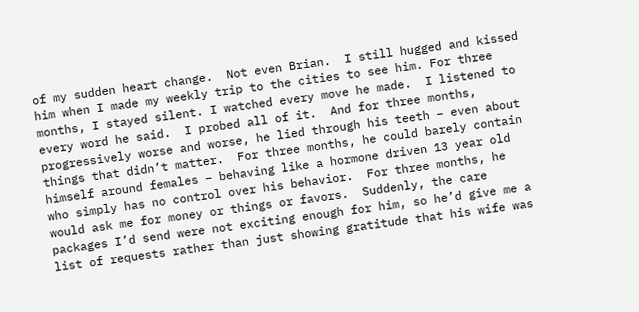of my sudden heart change.  Not even Brian.  I still hugged and kissed him when I made my weekly trip to the cities to see him. For three months, I stayed silent. I watched every move he made.  I listened to every word he said.  I probed all of it.  And for three months, progressively worse and worse, he lied through his teeth – even about things that didn’t matter.  For three months, he could barely contain himself around females – behaving like a hormone driven 13 year old who simply has no control over his behavior.  For three months, he would ask me for money or things or favors.  Suddenly, the care packages I’d send were not exciting enough for him, so he’d give me a list of requests rather than just showing gratitude that his wife was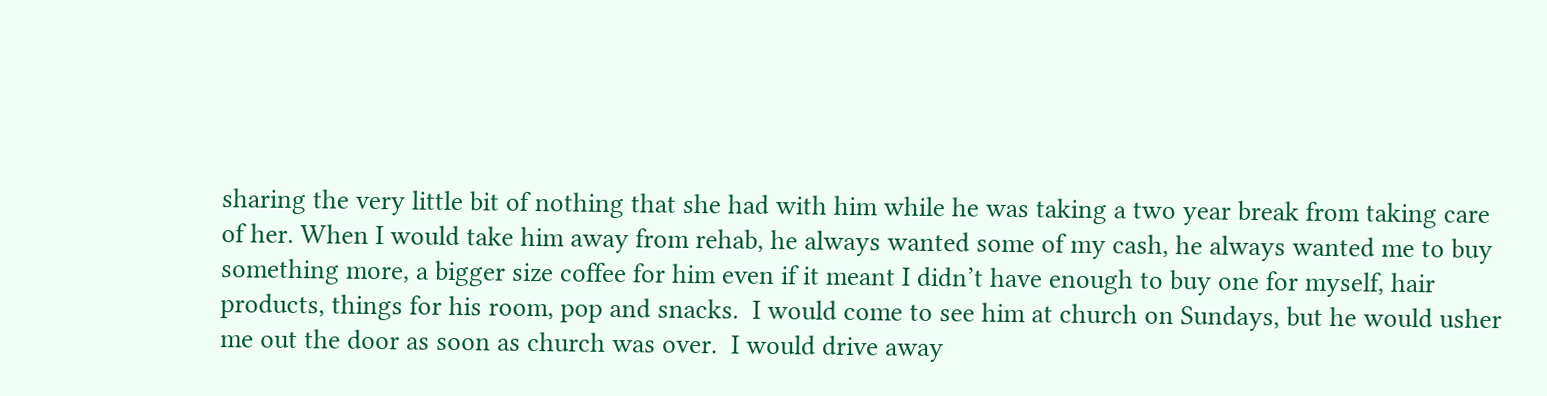sharing the very little bit of nothing that she had with him while he was taking a two year break from taking care of her. When I would take him away from rehab, he always wanted some of my cash, he always wanted me to buy something more, a bigger size coffee for him even if it meant I didn’t have enough to buy one for myself, hair products, things for his room, pop and snacks.  I would come to see him at church on Sundays, but he would usher me out the door as soon as church was over.  I would drive away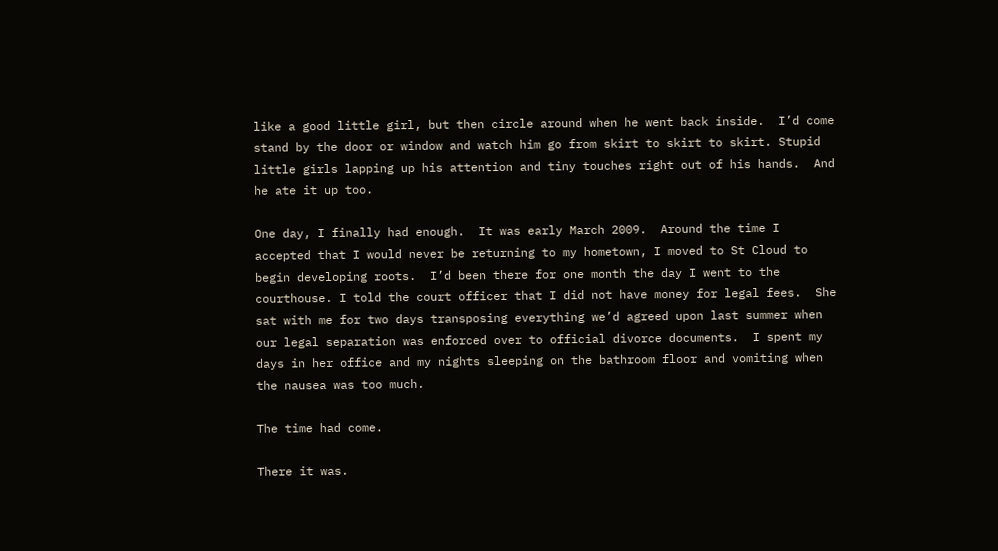like a good little girl, but then circle around when he went back inside.  I’d come stand by the door or window and watch him go from skirt to skirt to skirt. Stupid little girls lapping up his attention and tiny touches right out of his hands.  And he ate it up too.

One day, I finally had enough.  It was early March 2009.  Around the time I accepted that I would never be returning to my hometown, I moved to St Cloud to begin developing roots.  I’d been there for one month the day I went to the courthouse. I told the court officer that I did not have money for legal fees.  She sat with me for two days transposing everything we’d agreed upon last summer when our legal separation was enforced over to official divorce documents.  I spent my days in her office and my nights sleeping on the bathroom floor and vomiting when the nausea was too much.

The time had come.

There it was.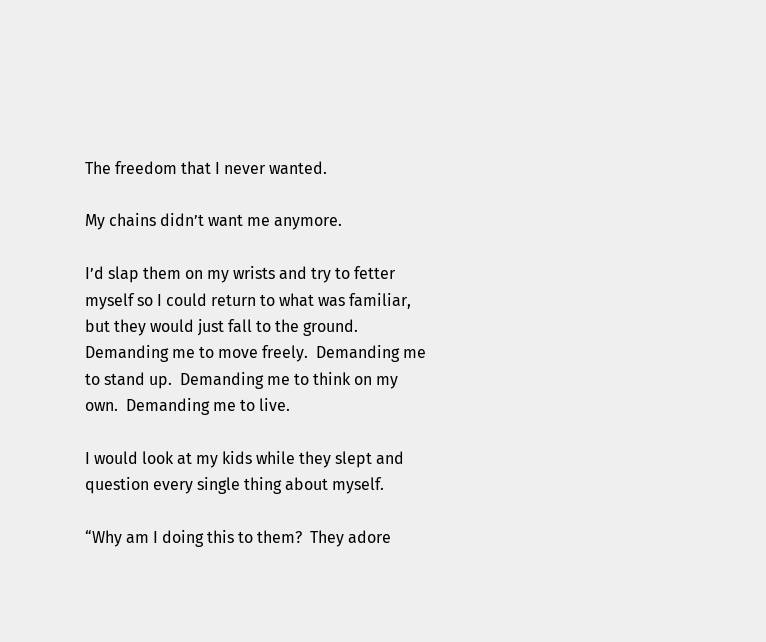The freedom that I never wanted.

My chains didn’t want me anymore.

I’d slap them on my wrists and try to fetter myself so I could return to what was familiar, but they would just fall to the ground.  Demanding me to move freely.  Demanding me to stand up.  Demanding me to think on my own.  Demanding me to live.

I would look at my kids while they slept and question every single thing about myself.

“Why am I doing this to them?  They adore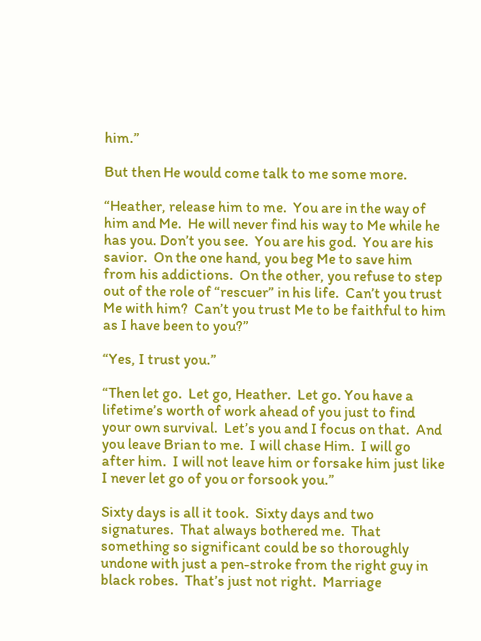him.”

But then He would come talk to me some more.

“Heather, release him to me.  You are in the way of him and Me.  He will never find his way to Me while he has you. Don’t you see.  You are his god.  You are his savior.  On the one hand, you beg Me to save him from his addictions.  On the other, you refuse to step out of the role of “rescuer” in his life.  Can’t you trust Me with him?  Can’t you trust Me to be faithful to him as I have been to you?”

“Yes, I trust you.”

“Then let go.  Let go, Heather.  Let go. You have a lifetime’s worth of work ahead of you just to find your own survival.  Let’s you and I focus on that.  And you leave Brian to me.  I will chase Him.  I will go after him.  I will not leave him or forsake him just like I never let go of you or forsook you.”

Sixty days is all it took.  Sixty days and two signatures.  That always bothered me.  That something so significant could be so thoroughly undone with just a pen-stroke from the right guy in black robes.  That’s just not right.  Marriage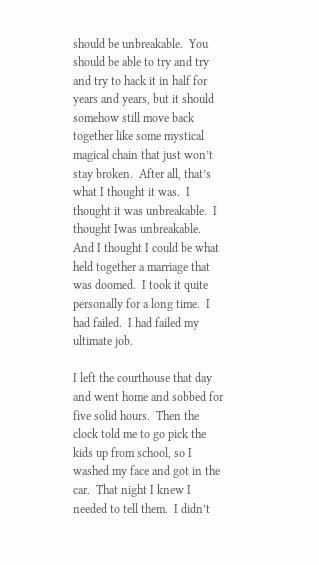should be unbreakable.  You should be able to try and try and try to hack it in half for years and years, but it should somehow still move back together like some mystical magical chain that just won’t stay broken.  After all, that’s what I thought it was.  I thought it was unbreakable.  I thought Iwas unbreakable.  And I thought I could be what held together a marriage that was doomed.  I took it quite personally for a long time.  I had failed.  I had failed my ultimate job.

I left the courthouse that day and went home and sobbed for five solid hours.  Then the clock told me to go pick the kids up from school, so I washed my face and got in the car.  That night I knew I needed to tell them.  I didn’t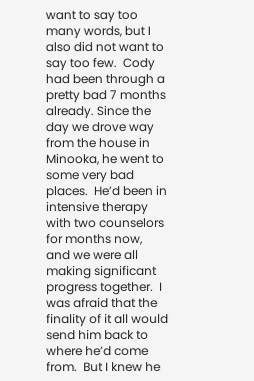want to say too many words, but I also did not want to say too few.  Cody had been through a pretty bad 7 months already. Since the day we drove way from the house in Minooka, he went to some very bad places.  He’d been in intensive therapy with two counselors for months now, and we were all making significant progress together.  I was afraid that the finality of it all would send him back to where he’d come from.  But I knew he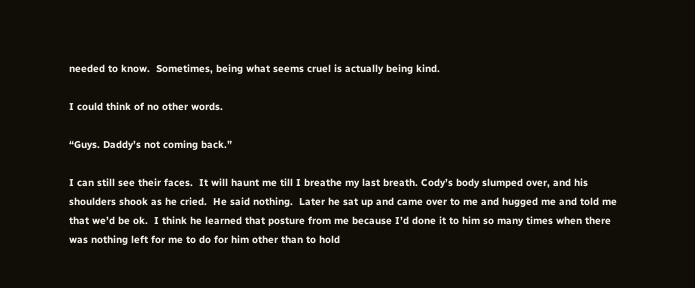needed to know.  Sometimes, being what seems cruel is actually being kind.

I could think of no other words.

“Guys. Daddy’s not coming back.”

I can still see their faces.  It will haunt me till I breathe my last breath. Cody’s body slumped over, and his shoulders shook as he cried.  He said nothing.  Later he sat up and came over to me and hugged me and told me that we’d be ok.  I think he learned that posture from me because I’d done it to him so many times when there was nothing left for me to do for him other than to hold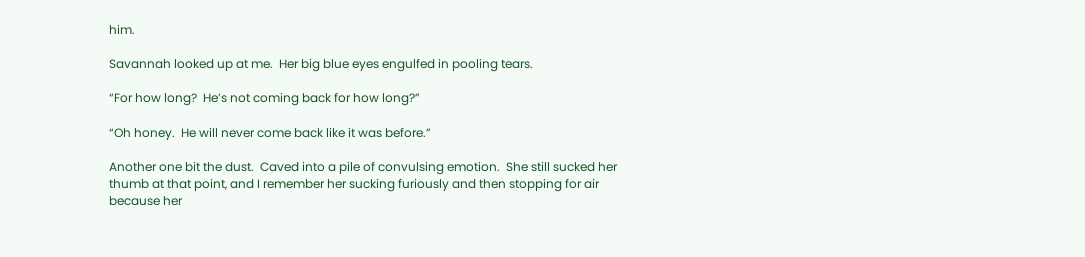him.

Savannah looked up at me.  Her big blue eyes engulfed in pooling tears.

“For how long?  He’s not coming back for how long?”

“Oh honey.  He will never come back like it was before.”

Another one bit the dust.  Caved into a pile of convulsing emotion.  She still sucked her thumb at that point, and I remember her sucking furiously and then stopping for air because her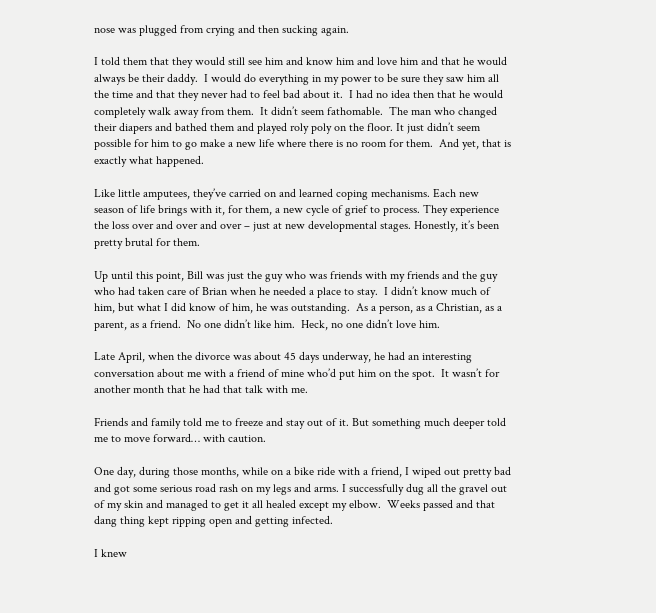nose was plugged from crying and then sucking again.

I told them that they would still see him and know him and love him and that he would always be their daddy.  I would do everything in my power to be sure they saw him all the time and that they never had to feel bad about it.  I had no idea then that he would completely walk away from them.  It didn’t seem fathomable.  The man who changed their diapers and bathed them and played roly poly on the floor. It just didn’t seem possible for him to go make a new life where there is no room for them.  And yet, that is exactly what happened.

Like little amputees, they’ve carried on and learned coping mechanisms. Each new season of life brings with it, for them, a new cycle of grief to process. They experience the loss over and over and over – just at new developmental stages. Honestly, it’s been pretty brutal for them.

Up until this point, Bill was just the guy who was friends with my friends and the guy who had taken care of Brian when he needed a place to stay.  I didn’t know much of him, but what I did know of him, he was outstanding.  As a person, as a Christian, as a parent, as a friend.  No one didn’t like him.  Heck, no one didn’t love him.

Late April, when the divorce was about 45 days underway, he had an interesting conversation about me with a friend of mine who’d put him on the spot.  It wasn’t for another month that he had that talk with me.

Friends and family told me to freeze and stay out of it. But something much deeper told me to move forward… with caution.

One day, during those months, while on a bike ride with a friend, I wiped out pretty bad and got some serious road rash on my legs and arms. I successfully dug all the gravel out of my skin and managed to get it all healed except my elbow.  Weeks passed and that dang thing kept ripping open and getting infected.

I knew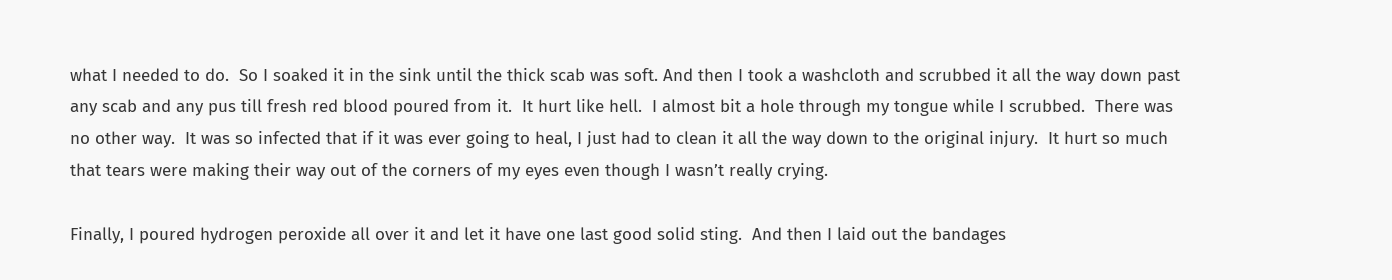what I needed to do.  So I soaked it in the sink until the thick scab was soft. And then I took a washcloth and scrubbed it all the way down past any scab and any pus till fresh red blood poured from it.  It hurt like hell.  I almost bit a hole through my tongue while I scrubbed.  There was no other way.  It was so infected that if it was ever going to heal, I just had to clean it all the way down to the original injury.  It hurt so much that tears were making their way out of the corners of my eyes even though I wasn’t really crying.

Finally, I poured hydrogen peroxide all over it and let it have one last good solid sting.  And then I laid out the bandages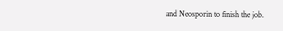and Neosporin to finish the job.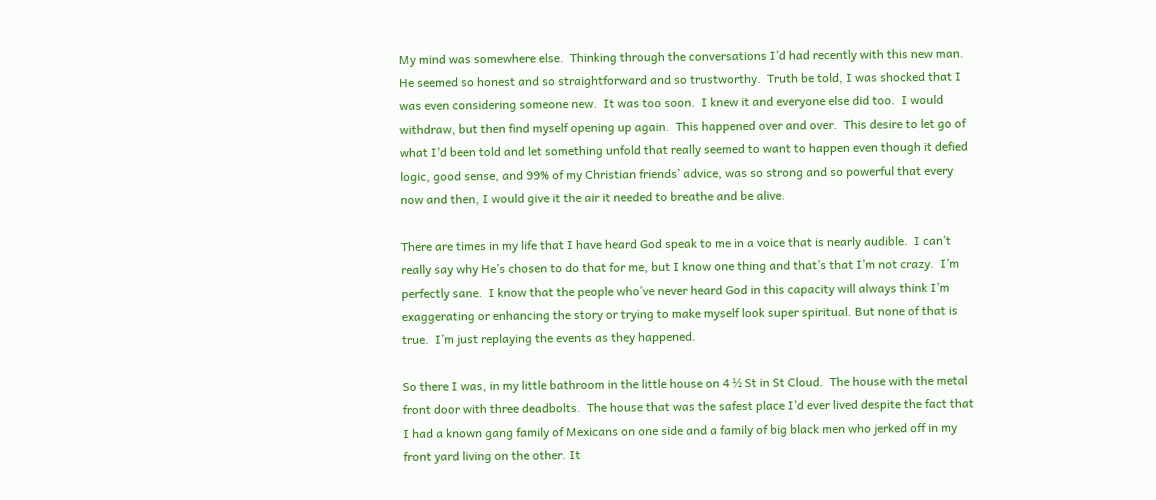My mind was somewhere else.  Thinking through the conversations I’d had recently with this new man.  He seemed so honest and so straightforward and so trustworthy.  Truth be told, I was shocked that I was even considering someone new.  It was too soon.  I knew it and everyone else did too.  I would withdraw, but then find myself opening up again.  This happened over and over.  This desire to let go of what I’d been told and let something unfold that really seemed to want to happen even though it defied logic, good sense, and 99% of my Christian friends’ advice, was so strong and so powerful that every now and then, I would give it the air it needed to breathe and be alive.

There are times in my life that I have heard God speak to me in a voice that is nearly audible.  I can’t really say why He’s chosen to do that for me, but I know one thing and that’s that I’m not crazy.  I’m perfectly sane.  I know that the people who’ve never heard God in this capacity will always think I’m exaggerating or enhancing the story or trying to make myself look super spiritual. But none of that is true.  I’m just replaying the events as they happened.

So there I was, in my little bathroom in the little house on 4 ½ St in St Cloud.  The house with the metal front door with three deadbolts.  The house that was the safest place I’d ever lived despite the fact that I had a known gang family of Mexicans on one side and a family of big black men who jerked off in my front yard living on the other. It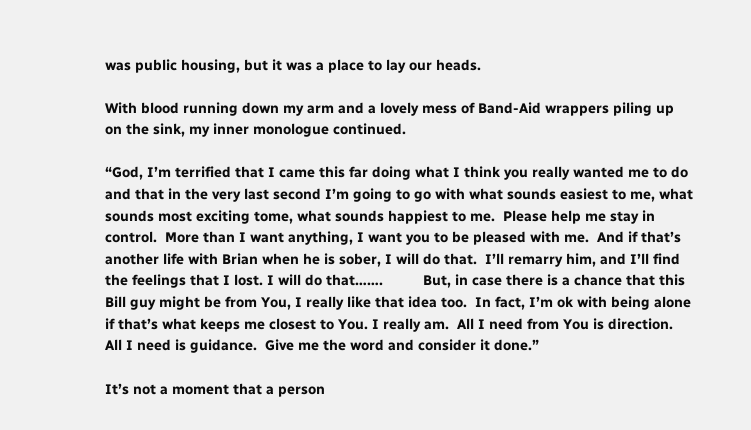was public housing, but it was a place to lay our heads.

With blood running down my arm and a lovely mess of Band-Aid wrappers piling up on the sink, my inner monologue continued.

“God, I’m terrified that I came this far doing what I think you really wanted me to do and that in the very last second I’m going to go with what sounds easiest to me, what sounds most exciting tome, what sounds happiest to me.  Please help me stay in control.  More than I want anything, I want you to be pleased with me.  And if that’s another life with Brian when he is sober, I will do that.  I’ll remarry him, and I’ll find the feelings that I lost. I will do that…….          But, in case there is a chance that this Bill guy might be from You, I really like that idea too.  In fact, I’m ok with being alone if that’s what keeps me closest to You. I really am.  All I need from You is direction.  All I need is guidance.  Give me the word and consider it done.”

It’s not a moment that a person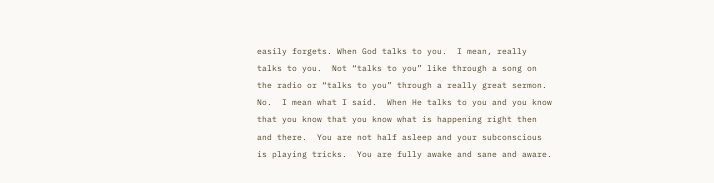easily forgets. When God talks to you.  I mean, really talks to you.  Not “talks to you” like through a song on the radio or “talks to you” through a really great sermon.  No.  I mean what I said.  When He talks to you and you know that you know that you know what is happening right then and there.  You are not half asleep and your subconscious is playing tricks.  You are fully awake and sane and aware.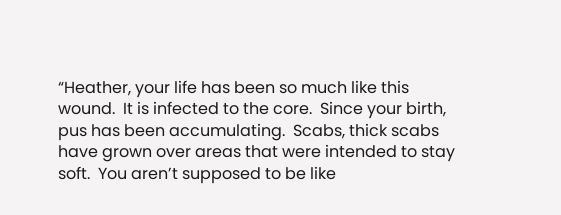“Heather, your life has been so much like this wound.  It is infected to the core.  Since your birth, pus has been accumulating.  Scabs, thick scabs have grown over areas that were intended to stay soft.  You aren’t supposed to be like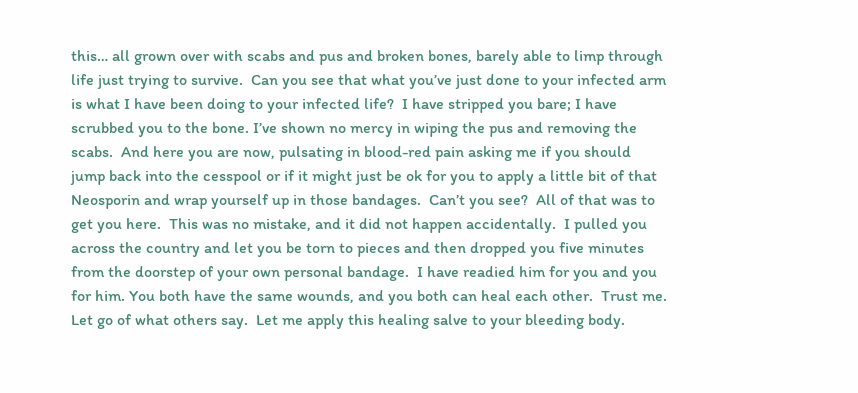this… all grown over with scabs and pus and broken bones, barely able to limp through life just trying to survive.  Can you see that what you’ve just done to your infected arm is what I have been doing to your infected life?  I have stripped you bare; I have scrubbed you to the bone. I’ve shown no mercy in wiping the pus and removing the scabs.  And here you are now, pulsating in blood-red pain asking me if you should jump back into the cesspool or if it might just be ok for you to apply a little bit of that Neosporin and wrap yourself up in those bandages.  Can’t you see?  All of that was to get you here.  This was no mistake, and it did not happen accidentally.  I pulled you across the country and let you be torn to pieces and then dropped you five minutes from the doorstep of your own personal bandage.  I have readied him for you and you for him. You both have the same wounds, and you both can heal each other.  Trust me. Let go of what others say.  Let me apply this healing salve to your bleeding body.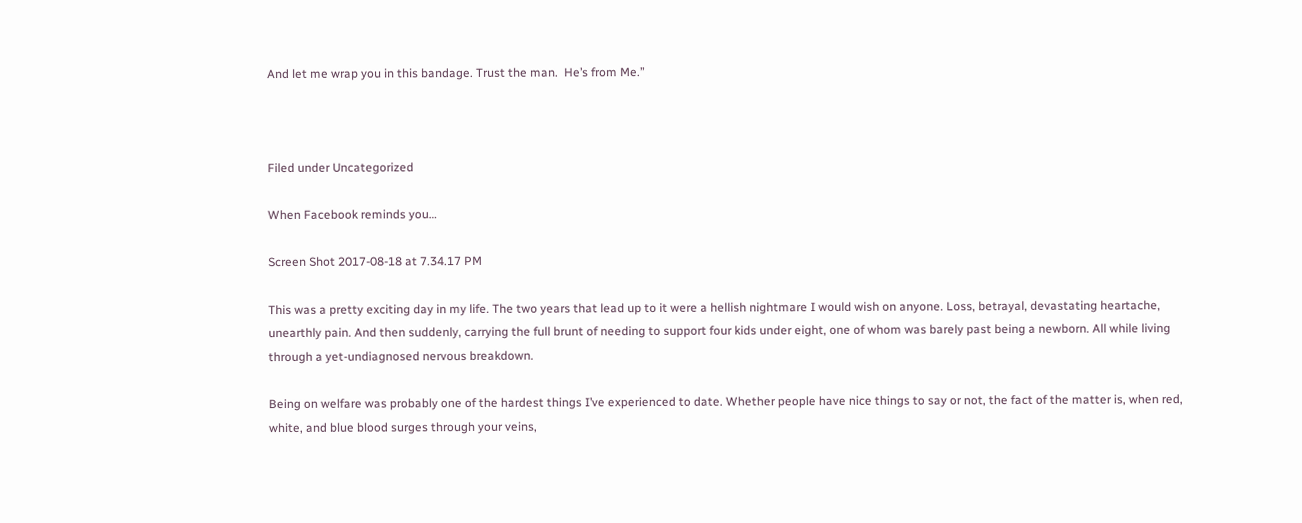And let me wrap you in this bandage. Trust the man.  He’s from Me.”



Filed under Uncategorized

When Facebook reminds you…

Screen Shot 2017-08-18 at 7.34.17 PM

This was a pretty exciting day in my life. The two years that lead up to it were a hellish nightmare I would wish on anyone. Loss, betrayal, devastating heartache, unearthly pain. And then suddenly, carrying the full brunt of needing to support four kids under eight, one of whom was barely past being a newborn. All while living through a yet-undiagnosed nervous breakdown.

Being on welfare was probably one of the hardest things I’ve experienced to date. Whether people have nice things to say or not, the fact of the matter is, when red, white, and blue blood surges through your veins,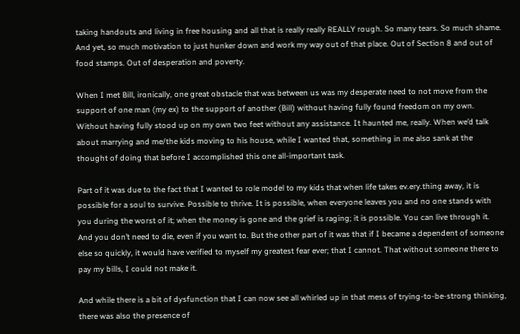taking handouts and living in free housing and all that is really really REALLY rough. So many tears. So much shame. And yet, so much motivation to just hunker down and work my way out of that place. Out of Section 8 and out of food stamps. Out of desperation and poverty.

When I met Bill, ironically, one great obstacle that was between us was my desperate need to not move from the support of one man (my ex) to the support of another (Bill) without having fully found freedom on my own. Without having fully stood up on my own two feet without any assistance. It haunted me, really. When we’d talk about marrying and me/the kids moving to his house, while I wanted that, something in me also sank at the thought of doing that before I accomplished this one all-important task.

Part of it was due to the fact that I wanted to role model to my kids that when life takes ev.ery.thing away, it is possible for a soul to survive. Possible to thrive. It is possible, when everyone leaves you and no one stands with you during the worst of it; when the money is gone and the grief is raging; it is possible. You can live through it. And you don’t need to die, even if you want to. But the other part of it was that if I became a dependent of someone else so quickly, it would have verified to myself my greatest fear ever; that I cannot. That without someone there to pay my bills, I could not make it.

And while there is a bit of dysfunction that I can now see all whirled up in that mess of trying-to-be-strong thinking, there was also the presence of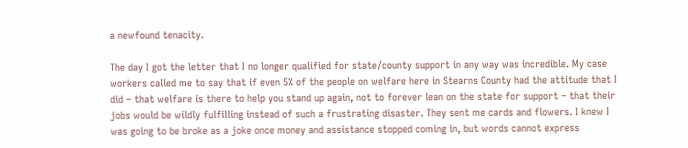a newfound tenacity.

The day I got the letter that I no longer qualified for state/county support in any way was incredible. My case workers called me to say that if even 5% of the people on welfare here in Stearns County had the attitude that I did – that welfare is there to help you stand up again, not to forever lean on the state for support – that their jobs would be wildly fulfilling instead of such a frustrating disaster. They sent me cards and flowers. I knew I was going to be broke as a joke once money and assistance stopped coming in, but words cannot express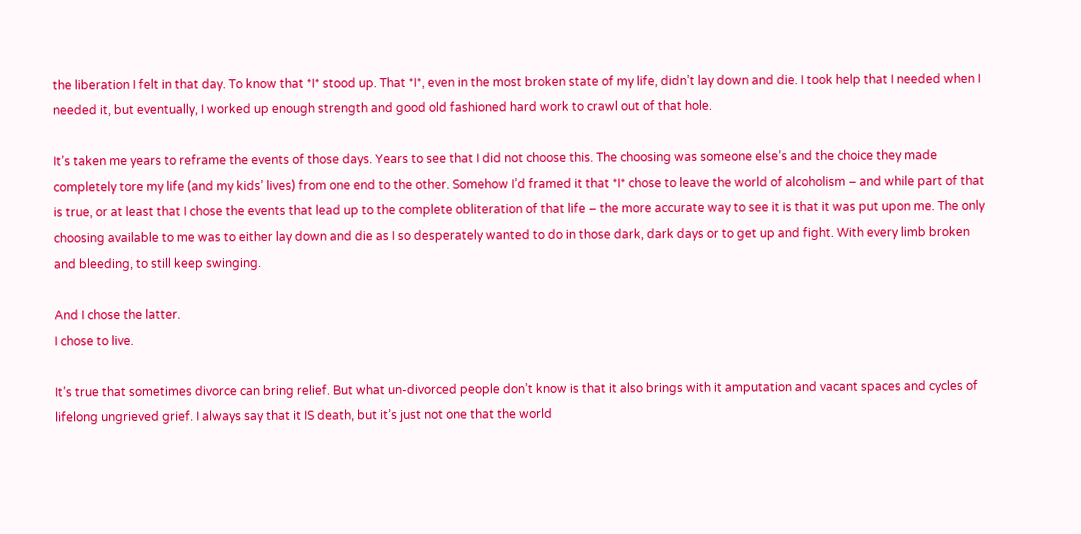the liberation I felt in that day. To know that *I* stood up. That *I*, even in the most broken state of my life, didn’t lay down and die. I took help that I needed when I needed it, but eventually, I worked up enough strength and good old fashioned hard work to crawl out of that hole.

It’s taken me years to reframe the events of those days. Years to see that I did not choose this. The choosing was someone else’s and the choice they made completely tore my life (and my kids’ lives) from one end to the other. Somehow I’d framed it that *I* chose to leave the world of alcoholism – and while part of that is true, or at least that I chose the events that lead up to the complete obliteration of that life – the more accurate way to see it is that it was put upon me. The only choosing available to me was to either lay down and die as I so desperately wanted to do in those dark, dark days or to get up and fight. With every limb broken and bleeding, to still keep swinging.

And I chose the latter.
I chose to live.

It’s true that sometimes divorce can bring relief. But what un-divorced people don’t know is that it also brings with it amputation and vacant spaces and cycles of lifelong ungrieved grief. I always say that it IS death, but it’s just not one that the world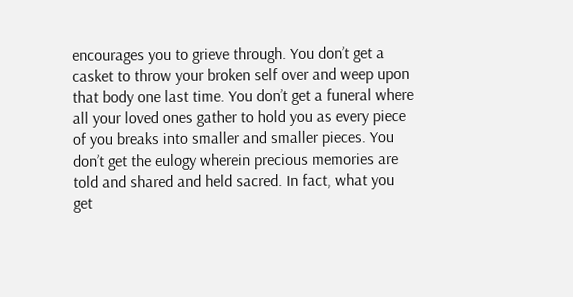encourages you to grieve through. You don’t get a casket to throw your broken self over and weep upon that body one last time. You don’t get a funeral where all your loved ones gather to hold you as every piece of you breaks into smaller and smaller pieces. You don’t get the eulogy wherein precious memories are told and shared and held sacred. In fact, what you get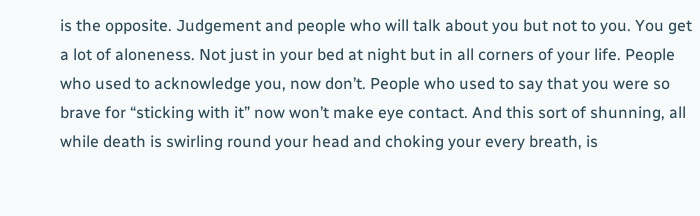is the opposite. Judgement and people who will talk about you but not to you. You get a lot of aloneness. Not just in your bed at night but in all corners of your life. People who used to acknowledge you, now don’t. People who used to say that you were so brave for “sticking with it” now won’t make eye contact. And this sort of shunning, all while death is swirling round your head and choking your every breath, is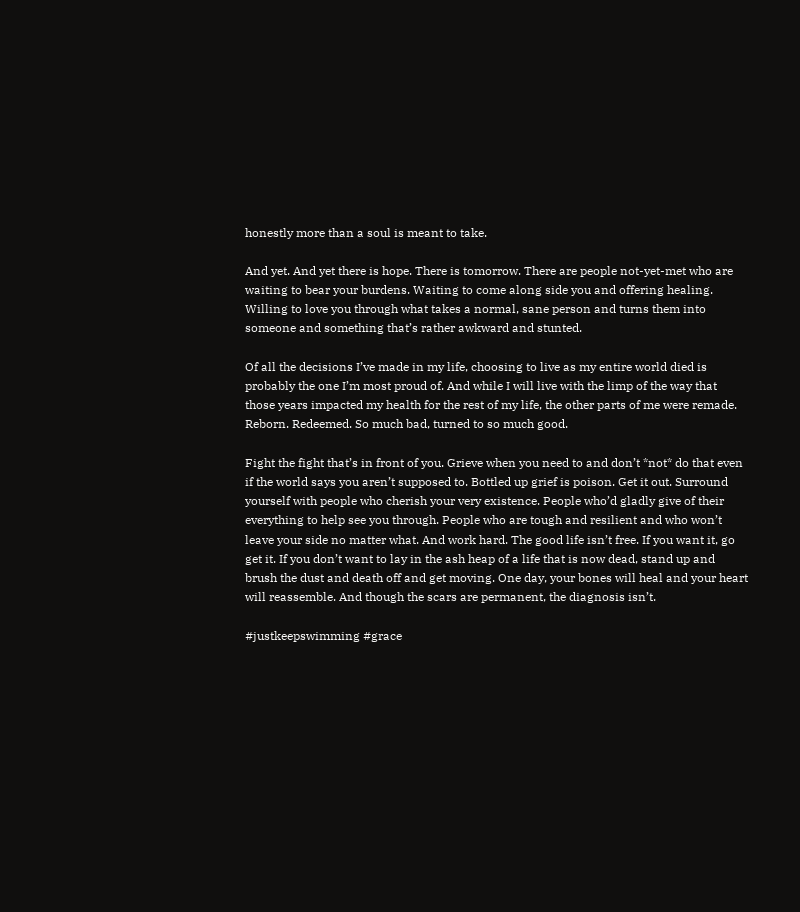honestly more than a soul is meant to take.

And yet. And yet there is hope. There is tomorrow. There are people not-yet-met who are waiting to bear your burdens. Waiting to come along side you and offering healing. Willing to love you through what takes a normal, sane person and turns them into someone and something that’s rather awkward and stunted.

Of all the decisions I’ve made in my life, choosing to live as my entire world died is probably the one I’m most proud of. And while I will live with the limp of the way that those years impacted my health for the rest of my life, the other parts of me were remade. Reborn. Redeemed. So much bad, turned to so much good.

Fight the fight that’s in front of you. Grieve when you need to and don’t *not* do that even if the world says you aren’t supposed to. Bottled up grief is poison. Get it out. Surround yourself with people who cherish your very existence. People who’d gladly give of their everything to help see you through. People who are tough and resilient and who won’t leave your side no matter what. And work hard. The good life isn’t free. If you want it, go get it. If you don’t want to lay in the ash heap of a life that is now dead, stand up and brush the dust and death off and get moving. One day, your bones will heal and your heart will reassemble. And though the scars are permanent, the diagnosis isn’t.

#justkeepswimming #grace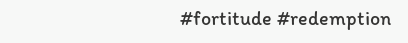#fortitude #redemption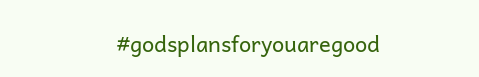#godsplansforyouaregood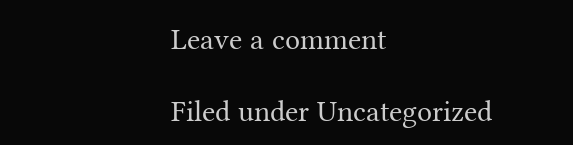Leave a comment

Filed under Uncategorized